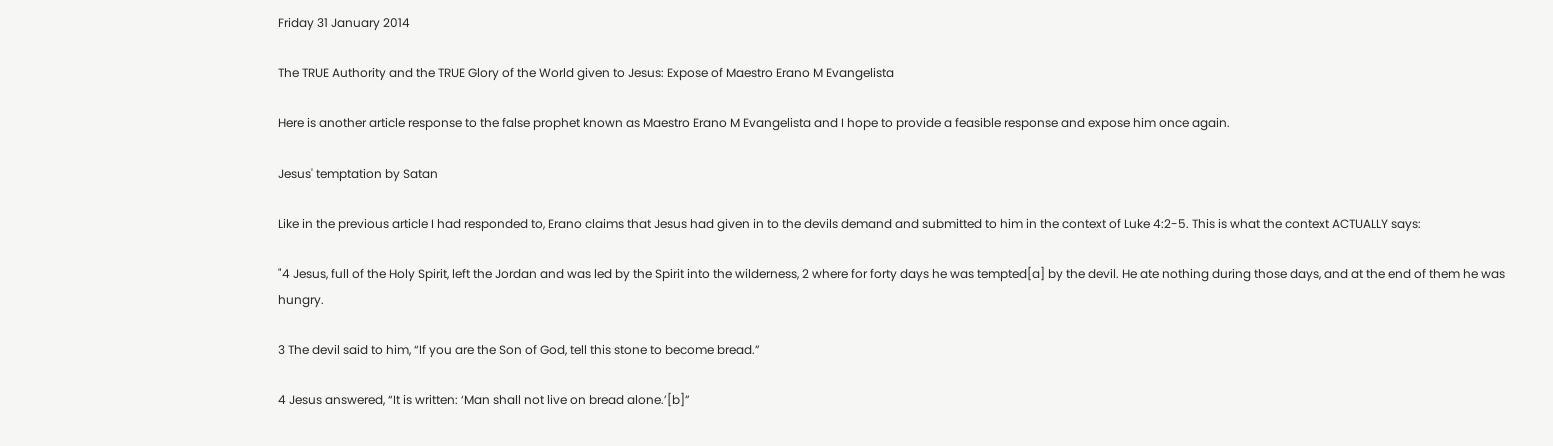Friday 31 January 2014

The TRUE Authority and the TRUE Glory of the World given to Jesus: Expose of Maestro Erano M Evangelista

Here is another article response to the false prophet known as Maestro Erano M Evangelista and I hope to provide a feasible response and expose him once again.

Jesus' temptation by Satan

Like in the previous article I had responded to, Erano claims that Jesus had given in to the devils demand and submitted to him in the context of Luke 4:2-5. This is what the context ACTUALLY says:

"4 Jesus, full of the Holy Spirit, left the Jordan and was led by the Spirit into the wilderness, 2 where for forty days he was tempted[a] by the devil. He ate nothing during those days, and at the end of them he was hungry.

3 The devil said to him, “If you are the Son of God, tell this stone to become bread.”

4 Jesus answered, “It is written: ‘Man shall not live on bread alone.’[b]”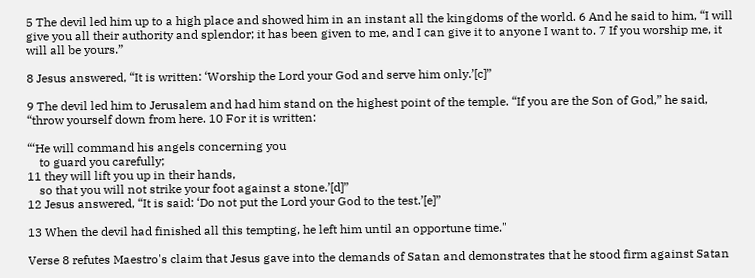5 The devil led him up to a high place and showed him in an instant all the kingdoms of the world. 6 And he said to him, “I will give you all their authority and splendor; it has been given to me, and I can give it to anyone I want to. 7 If you worship me, it will all be yours.”

8 Jesus answered, “It is written: ‘Worship the Lord your God and serve him only.’[c]”

9 The devil led him to Jerusalem and had him stand on the highest point of the temple. “If you are the Son of God,” he said, “throw yourself down from here. 10 For it is written:

“‘He will command his angels concerning you
    to guard you carefully;
11 they will lift you up in their hands,
    so that you will not strike your foot against a stone.’[d]”
12 Jesus answered, “It is said: ‘Do not put the Lord your God to the test.’[e]”

13 When the devil had finished all this tempting, he left him until an opportune time."

Verse 8 refutes Maestro's claim that Jesus gave into the demands of Satan and demonstrates that he stood firm against Satan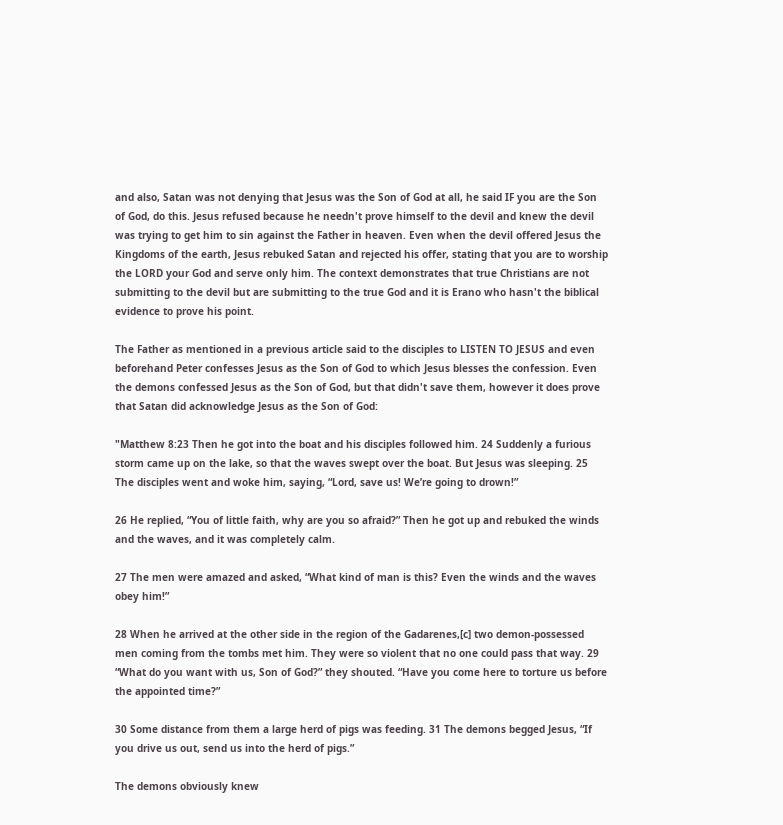and also, Satan was not denying that Jesus was the Son of God at all, he said IF you are the Son of God, do this. Jesus refused because he needn't prove himself to the devil and knew the devil was trying to get him to sin against the Father in heaven. Even when the devil offered Jesus the Kingdoms of the earth, Jesus rebuked Satan and rejected his offer, stating that you are to worship the LORD your God and serve only him. The context demonstrates that true Christians are not submitting to the devil but are submitting to the true God and it is Erano who hasn't the biblical evidence to prove his point.

The Father as mentioned in a previous article said to the disciples to LISTEN TO JESUS and even beforehand Peter confesses Jesus as the Son of God to which Jesus blesses the confession. Even the demons confessed Jesus as the Son of God, but that didn't save them, however it does prove that Satan did acknowledge Jesus as the Son of God:

"Matthew 8:23 Then he got into the boat and his disciples followed him. 24 Suddenly a furious storm came up on the lake, so that the waves swept over the boat. But Jesus was sleeping. 25 The disciples went and woke him, saying, “Lord, save us! We’re going to drown!”

26 He replied, “You of little faith, why are you so afraid?” Then he got up and rebuked the winds and the waves, and it was completely calm.

27 The men were amazed and asked, “What kind of man is this? Even the winds and the waves obey him!”

28 When he arrived at the other side in the region of the Gadarenes,[c] two demon-possessed men coming from the tombs met him. They were so violent that no one could pass that way. 29 “What do you want with us, Son of God?” they shouted. “Have you come here to torture us before the appointed time?”

30 Some distance from them a large herd of pigs was feeding. 31 The demons begged Jesus, “If you drive us out, send us into the herd of pigs.”

The demons obviously knew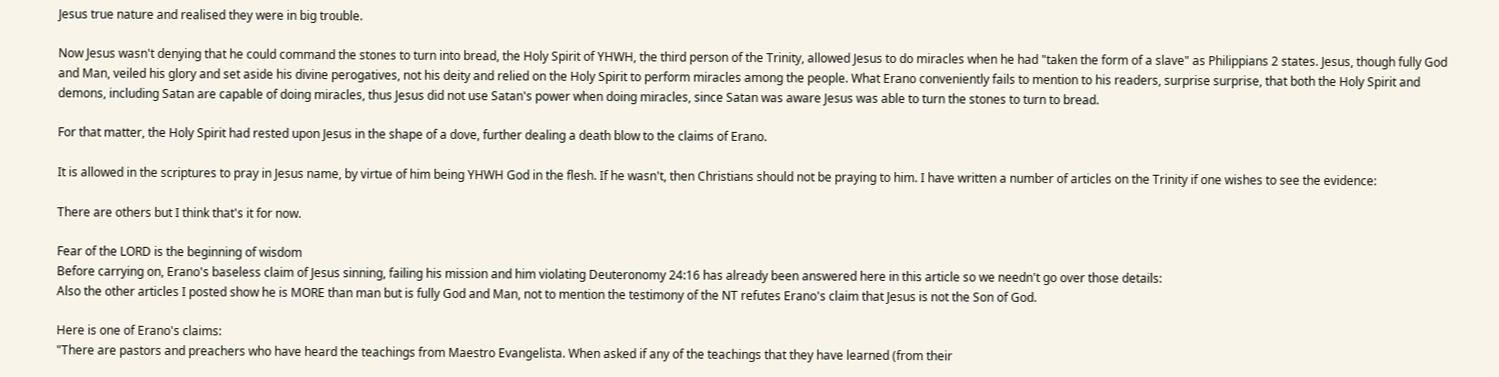Jesus true nature and realised they were in big trouble.

Now Jesus wasn't denying that he could command the stones to turn into bread, the Holy Spirit of YHWH, the third person of the Trinity, allowed Jesus to do miracles when he had "taken the form of a slave" as Philippians 2 states. Jesus, though fully God and Man, veiled his glory and set aside his divine perogatives, not his deity and relied on the Holy Spirit to perform miracles among the people. What Erano conveniently fails to mention to his readers, surprise surprise, that both the Holy Spirit and demons, including Satan are capable of doing miracles, thus Jesus did not use Satan's power when doing miracles, since Satan was aware Jesus was able to turn the stones to turn to bread.

For that matter, the Holy Spirit had rested upon Jesus in the shape of a dove, further dealing a death blow to the claims of Erano.

It is allowed in the scriptures to pray in Jesus name, by virtue of him being YHWH God in the flesh. If he wasn't, then Christians should not be praying to him. I have written a number of articles on the Trinity if one wishes to see the evidence:

There are others but I think that's it for now.

Fear of the LORD is the beginning of wisdom
Before carrying on, Erano's baseless claim of Jesus sinning, failing his mission and him violating Deuteronomy 24:16 has already been answered here in this article so we needn't go over those details:
Also the other articles I posted show he is MORE than man but is fully God and Man, not to mention the testimony of the NT refutes Erano's claim that Jesus is not the Son of God.

Here is one of Erano's claims:
"There are pastors and preachers who have heard the teachings from Maestro Evangelista. When asked if any of the teachings that they have learned (from their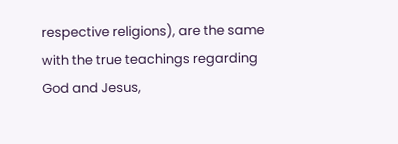respective religions), are the same with the true teachings regarding God and Jesus,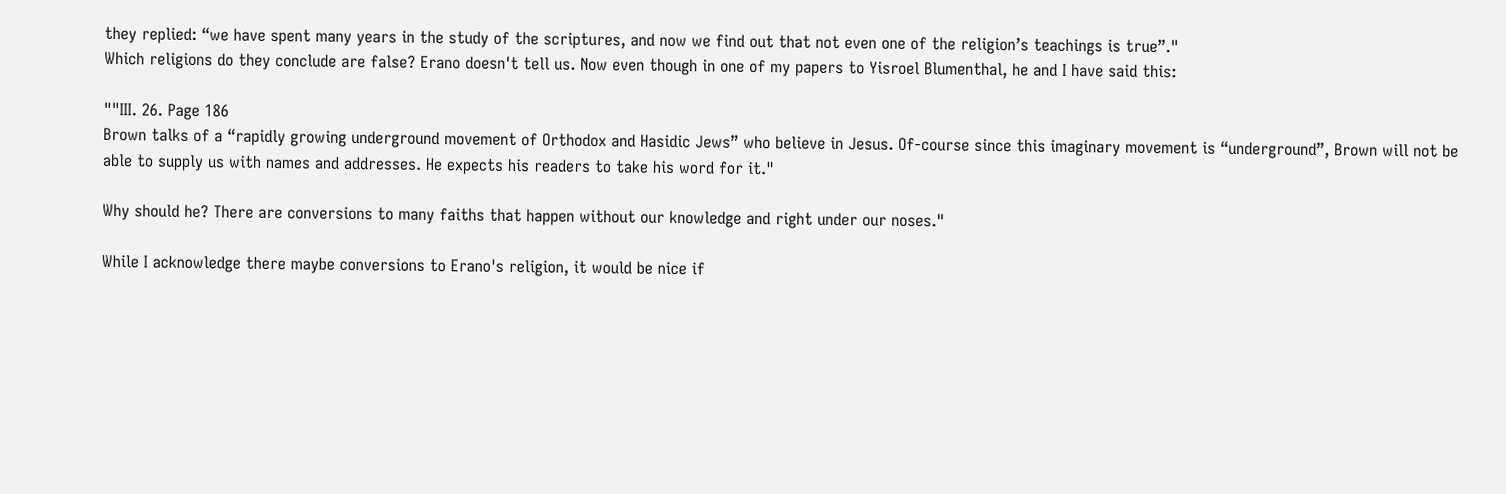they replied: “we have spent many years in the study of the scriptures, and now we find out that not even one of the religion’s teachings is true”."
Which religions do they conclude are false? Erano doesn't tell us. Now even though in one of my papers to Yisroel Blumenthal, he and I have said this:

""III. 26. Page 186
Brown talks of a “rapidly growing underground movement of Orthodox and Hasidic Jews” who believe in Jesus. Of-course since this imaginary movement is “underground”, Brown will not be able to supply us with names and addresses. He expects his readers to take his word for it."

Why should he? There are conversions to many faiths that happen without our knowledge and right under our noses."

While I acknowledge there maybe conversions to Erano's religion, it would be nice if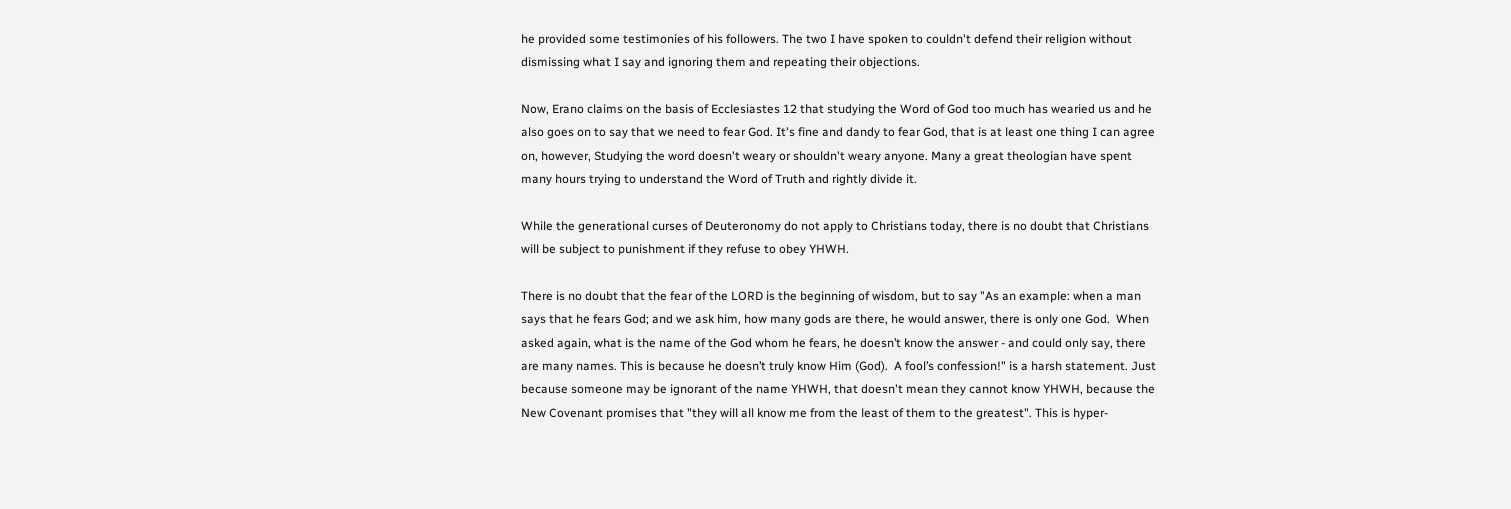he provided some testimonies of his followers. The two I have spoken to couldn't defend their religion without dismissing what I say and ignoring them and repeating their objections.

Now, Erano claims on the basis of Ecclesiastes 12 that studying the Word of God too much has wearied us and he also goes on to say that we need to fear God. It's fine and dandy to fear God, that is at least one thing I can agree on, however, Studying the word doesn't weary or shouldn't weary anyone. Many a great theologian have spent many hours trying to understand the Word of Truth and rightly divide it.

While the generational curses of Deuteronomy do not apply to Christians today, there is no doubt that Christians will be subject to punishment if they refuse to obey YHWH.

There is no doubt that the fear of the LORD is the beginning of wisdom, but to say "As an example: when a man says that he fears God; and we ask him, how many gods are there, he would answer, there is only one God.  When asked again, what is the name of the God whom he fears, he doesn’t know the answer - and could only say, there are many names. This is because he doesn’t truly know Him (God).  A fool’s confession!" is a harsh statement. Just because someone may be ignorant of the name YHWH, that doesn't mean they cannot know YHWH, because the New Covenant promises that "they will all know me from the least of them to the greatest". This is hyper-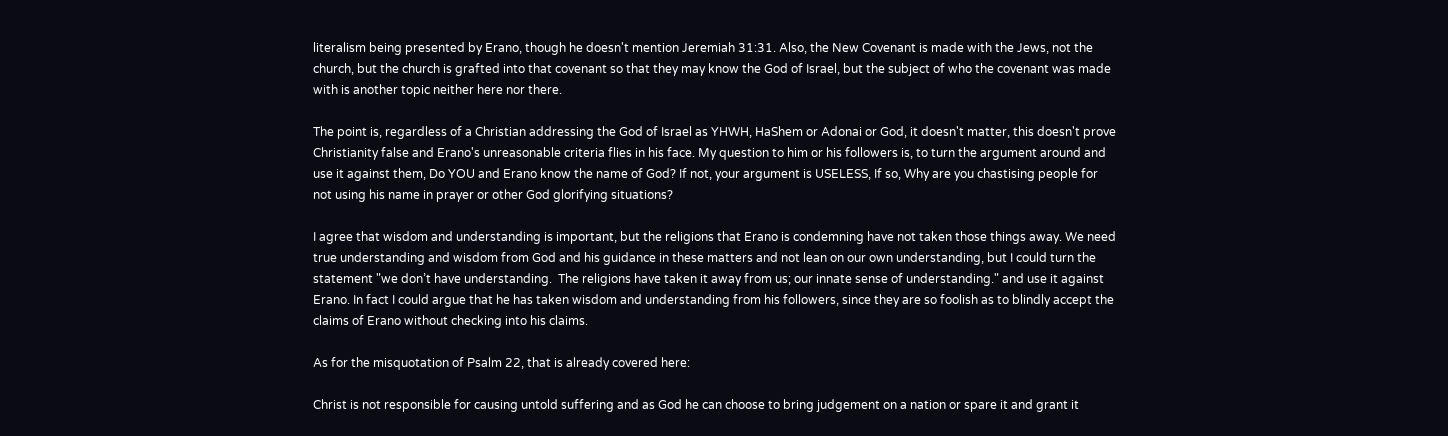literalism being presented by Erano, though he doesn't mention Jeremiah 31:31. Also, the New Covenant is made with the Jews, not the church, but the church is grafted into that covenant so that they may know the God of Israel, but the subject of who the covenant was made with is another topic neither here nor there.

The point is, regardless of a Christian addressing the God of Israel as YHWH, HaShem or Adonai or God, it doesn't matter, this doesn't prove Christianity false and Erano's unreasonable criteria flies in his face. My question to him or his followers is, to turn the argument around and use it against them, Do YOU and Erano know the name of God? If not, your argument is USELESS, If so, Why are you chastising people for not using his name in prayer or other God glorifying situations?

I agree that wisdom and understanding is important, but the religions that Erano is condemning have not taken those things away. We need true understanding and wisdom from God and his guidance in these matters and not lean on our own understanding, but I could turn the statement "we don’t have understanding.  The religions have taken it away from us; our innate sense of understanding." and use it against Erano. In fact I could argue that he has taken wisdom and understanding from his followers, since they are so foolish as to blindly accept the claims of Erano without checking into his claims.

As for the misquotation of Psalm 22, that is already covered here:

Christ is not responsible for causing untold suffering and as God he can choose to bring judgement on a nation or spare it and grant it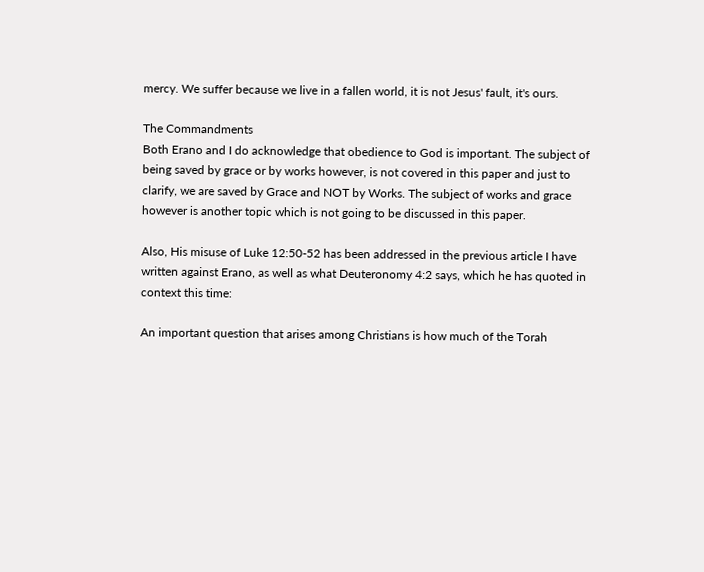mercy. We suffer because we live in a fallen world, it is not Jesus' fault, it's ours.

The Commandments
Both Erano and I do acknowledge that obedience to God is important. The subject of being saved by grace or by works however, is not covered in this paper and just to clarify, we are saved by Grace and NOT by Works. The subject of works and grace however is another topic which is not going to be discussed in this paper.

Also, His misuse of Luke 12:50-52 has been addressed in the previous article I have written against Erano, as well as what Deuteronomy 4:2 says, which he has quoted in context this time:

An important question that arises among Christians is how much of the Torah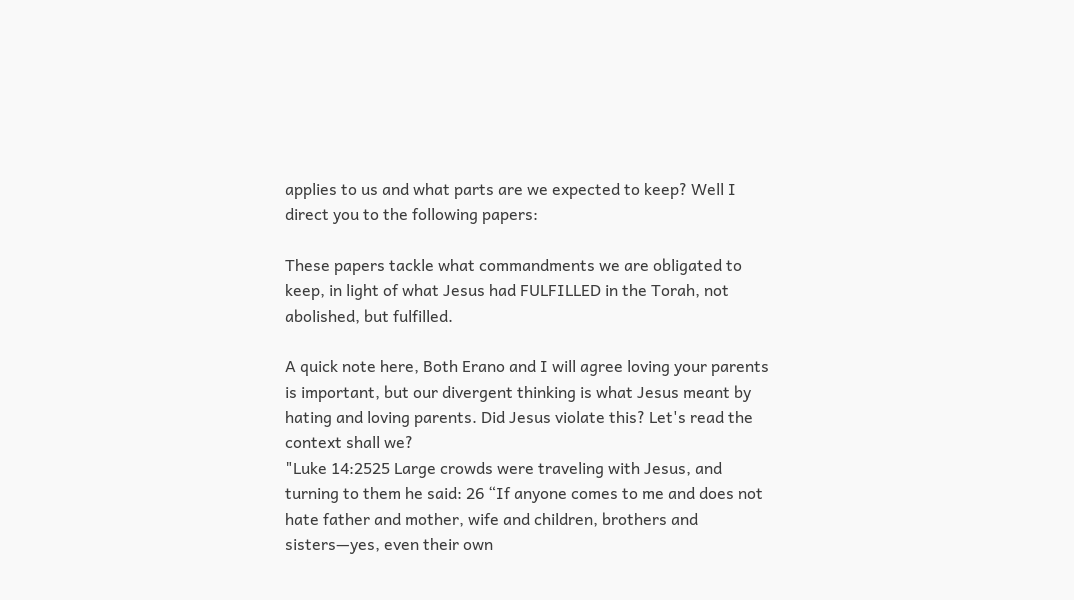applies to us and what parts are we expected to keep? Well I direct you to the following papers:

These papers tackle what commandments we are obligated to keep, in light of what Jesus had FULFILLED in the Torah, not abolished, but fulfilled.

A quick note here, Both Erano and I will agree loving your parents is important, but our divergent thinking is what Jesus meant by hating and loving parents. Did Jesus violate this? Let's read the context shall we?
"Luke 14:2525 Large crowds were traveling with Jesus, and turning to them he said: 26 “If anyone comes to me and does not hate father and mother, wife and children, brothers and sisters—yes, even their own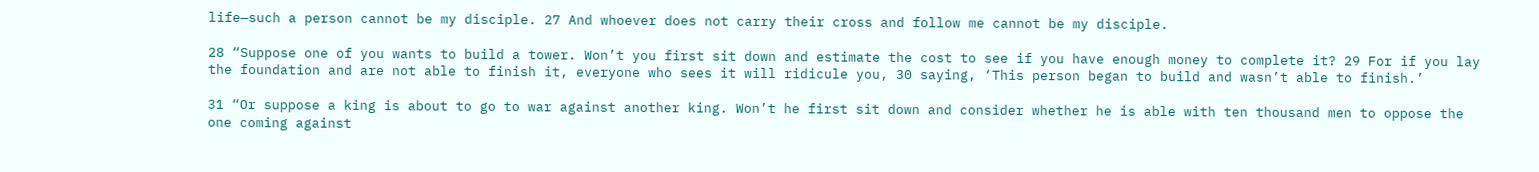life—such a person cannot be my disciple. 27 And whoever does not carry their cross and follow me cannot be my disciple.

28 “Suppose one of you wants to build a tower. Won’t you first sit down and estimate the cost to see if you have enough money to complete it? 29 For if you lay the foundation and are not able to finish it, everyone who sees it will ridicule you, 30 saying, ‘This person began to build and wasn’t able to finish.’

31 “Or suppose a king is about to go to war against another king. Won’t he first sit down and consider whether he is able with ten thousand men to oppose the one coming against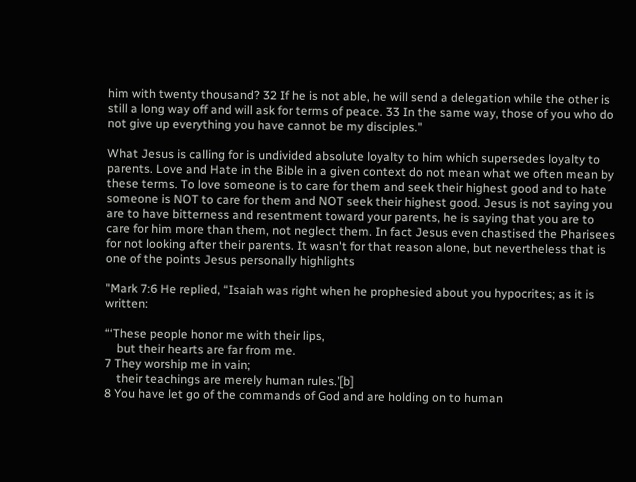him with twenty thousand? 32 If he is not able, he will send a delegation while the other is still a long way off and will ask for terms of peace. 33 In the same way, those of you who do not give up everything you have cannot be my disciples."

What Jesus is calling for is undivided absolute loyalty to him which supersedes loyalty to parents. Love and Hate in the Bible in a given context do not mean what we often mean by these terms. To love someone is to care for them and seek their highest good and to hate someone is NOT to care for them and NOT seek their highest good. Jesus is not saying you are to have bitterness and resentment toward your parents, he is saying that you are to care for him more than them, not neglect them. In fact Jesus even chastised the Pharisees for not looking after their parents. It wasn't for that reason alone, but nevertheless that is one of the points Jesus personally highlights

"Mark 7:6 He replied, “Isaiah was right when he prophesied about you hypocrites; as it is written:

“‘These people honor me with their lips,
    but their hearts are far from me.
7 They worship me in vain;
    their teachings are merely human rules.’[b]
8 You have let go of the commands of God and are holding on to human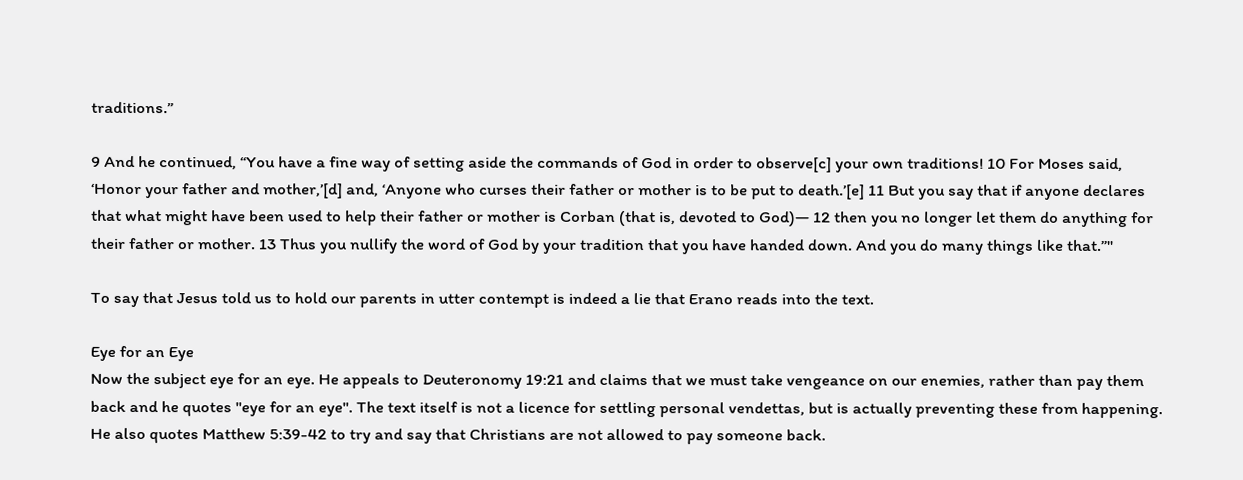traditions.”

9 And he continued, “You have a fine way of setting aside the commands of God in order to observe[c] your own traditions! 10 For Moses said, ‘Honor your father and mother,’[d] and, ‘Anyone who curses their father or mother is to be put to death.’[e] 11 But you say that if anyone declares that what might have been used to help their father or mother is Corban (that is, devoted to God)— 12 then you no longer let them do anything for their father or mother. 13 Thus you nullify the word of God by your tradition that you have handed down. And you do many things like that.”"

To say that Jesus told us to hold our parents in utter contempt is indeed a lie that Erano reads into the text.

Eye for an Eye
Now the subject eye for an eye. He appeals to Deuteronomy 19:21 and claims that we must take vengeance on our enemies, rather than pay them back and he quotes "eye for an eye". The text itself is not a licence for settling personal vendettas, but is actually preventing these from happening. He also quotes Matthew 5:39-42 to try and say that Christians are not allowed to pay someone back.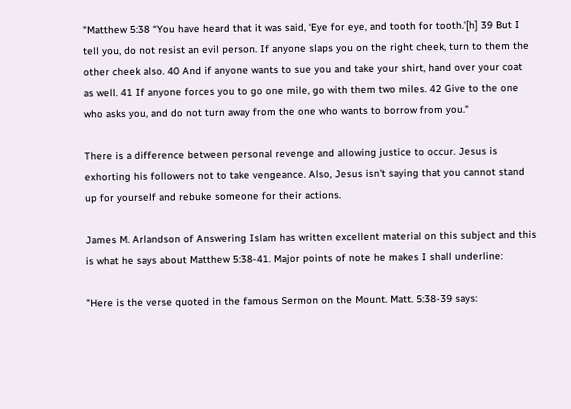"Matthew 5:38 “You have heard that it was said, ‘Eye for eye, and tooth for tooth.’[h] 39 But I tell you, do not resist an evil person. If anyone slaps you on the right cheek, turn to them the other cheek also. 40 And if anyone wants to sue you and take your shirt, hand over your coat as well. 41 If anyone forces you to go one mile, go with them two miles. 42 Give to the one who asks you, and do not turn away from the one who wants to borrow from you."

There is a difference between personal revenge and allowing justice to occur. Jesus is exhorting his followers not to take vengeance. Also, Jesus isn't saying that you cannot stand up for yourself and rebuke someone for their actions.

James M. Arlandson of Answering Islam has written excellent material on this subject and this is what he says about Matthew 5:38-41. Major points of note he makes I shall underline:

"Here is the verse quoted in the famous Sermon on the Mount. Matt. 5:38-39 says: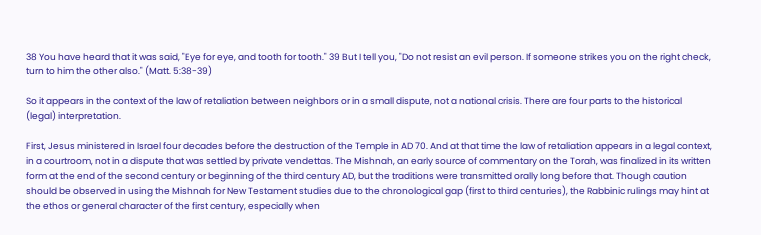38 You have heard that it was said, "Eye for eye, and tooth for tooth." 39 But I tell you, "Do not resist an evil person. If someone strikes you on the right check, turn to him the other also." (Matt. 5:38-39)

So it appears in the context of the law of retaliation between neighbors or in a small dispute, not a national crisis. There are four parts to the historical (legal) interpretation.

First, Jesus ministered in Israel four decades before the destruction of the Temple in AD 70. And at that time the law of retaliation appears in a legal context, in a courtroom, not in a dispute that was settled by private vendettas. The Mishnah, an early source of commentary on the Torah, was finalized in its written form at the end of the second century or beginning of the third century AD, but the traditions were transmitted orally long before that. Though caution should be observed in using the Mishnah for New Testament studies due to the chronological gap (first to third centuries), the Rabbinic rulings may hint at the ethos or general character of the first century, especially when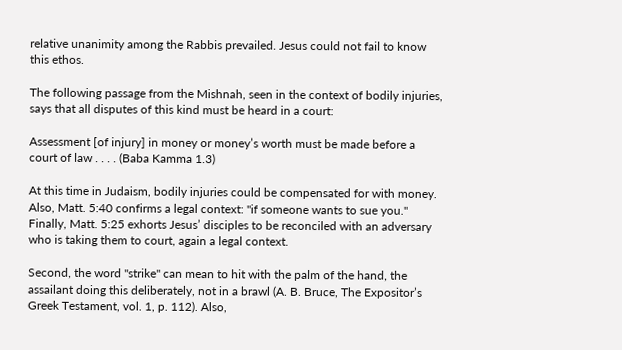relative unanimity among the Rabbis prevailed. Jesus could not fail to know this ethos.

The following passage from the Mishnah, seen in the context of bodily injuries, says that all disputes of this kind must be heard in a court:

Assessment [of injury] in money or money’s worth must be made before a court of law . . . . (Baba Kamma 1.3)

At this time in Judaism, bodily injuries could be compensated for with money. Also, Matt. 5:40 confirms a legal context: "if someone wants to sue you." Finally, Matt. 5:25 exhorts Jesus’ disciples to be reconciled with an adversary who is taking them to court, again a legal context.

Second, the word "strike" can mean to hit with the palm of the hand, the assailant doing this deliberately, not in a brawl (A. B. Bruce, The Expositor’s Greek Testament, vol. 1, p. 112). Also,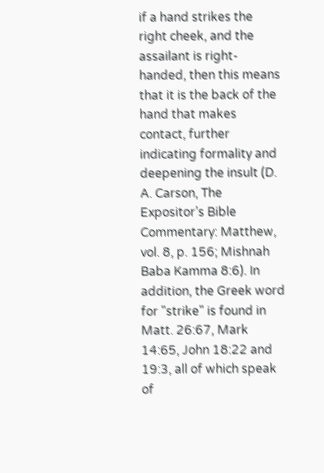if a hand strikes the right cheek, and the assailant is right-handed, then this means that it is the back of the hand that makes contact, further indicating formality and deepening the insult (D. A. Carson, The Expositor’s Bible Commentary: Matthew, vol. 8, p. 156; Mishnah Baba Kamma 8:6). In addition, the Greek word for "strike" is found in Matt. 26:67, Mark 14:65, John 18:22 and 19:3, all of which speak of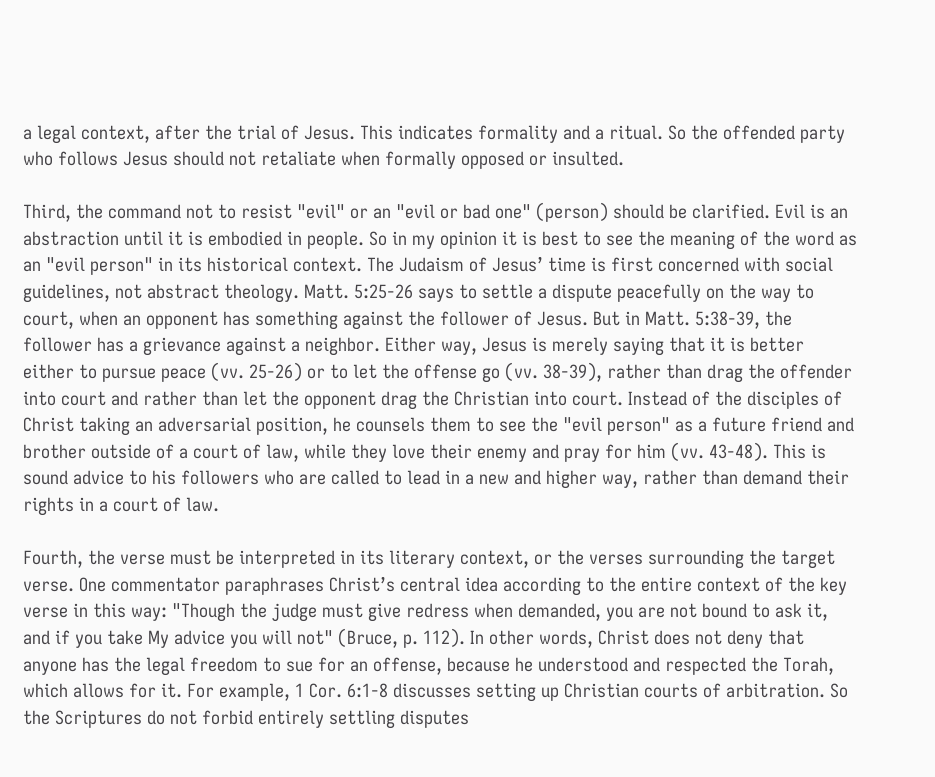a legal context, after the trial of Jesus. This indicates formality and a ritual. So the offended party who follows Jesus should not retaliate when formally opposed or insulted.

Third, the command not to resist "evil" or an "evil or bad one" (person) should be clarified. Evil is an abstraction until it is embodied in people. So in my opinion it is best to see the meaning of the word as an "evil person" in its historical context. The Judaism of Jesus’ time is first concerned with social guidelines, not abstract theology. Matt. 5:25-26 says to settle a dispute peacefully on the way to court, when an opponent has something against the follower of Jesus. But in Matt. 5:38-39, the follower has a grievance against a neighbor. Either way, Jesus is merely saying that it is better either to pursue peace (vv. 25-26) or to let the offense go (vv. 38-39), rather than drag the offender into court and rather than let the opponent drag the Christian into court. Instead of the disciples of Christ taking an adversarial position, he counsels them to see the "evil person" as a future friend and brother outside of a court of law, while they love their enemy and pray for him (vv. 43-48). This is sound advice to his followers who are called to lead in a new and higher way, rather than demand their rights in a court of law.

Fourth, the verse must be interpreted in its literary context, or the verses surrounding the target verse. One commentator paraphrases Christ’s central idea according to the entire context of the key verse in this way: "Though the judge must give redress when demanded, you are not bound to ask it, and if you take My advice you will not" (Bruce, p. 112). In other words, Christ does not deny that anyone has the legal freedom to sue for an offense, because he understood and respected the Torah, which allows for it. For example, 1 Cor. 6:1-8 discusses setting up Christian courts of arbitration. So the Scriptures do not forbid entirely settling disputes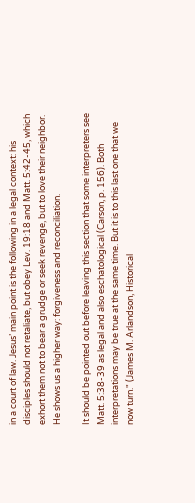in a court of law. Jesus’ main point is the following in a legal context: his disciples should not retaliate, but obey Lev. 19:18 and Matt. 5:42-45, which exhort them not to bear a grudge or seek revenge, but to love their neighbor. He shows us a higher way: forgiveness and reconciliation.

It should be pointed out before leaving this section that some interpreters see Matt. 5:38-39 as legal and also eschatological (Carson, p. 156). Both interpretations may be true at the same time. But it is to this last one that we now turn." (James M. Arlandson, Historical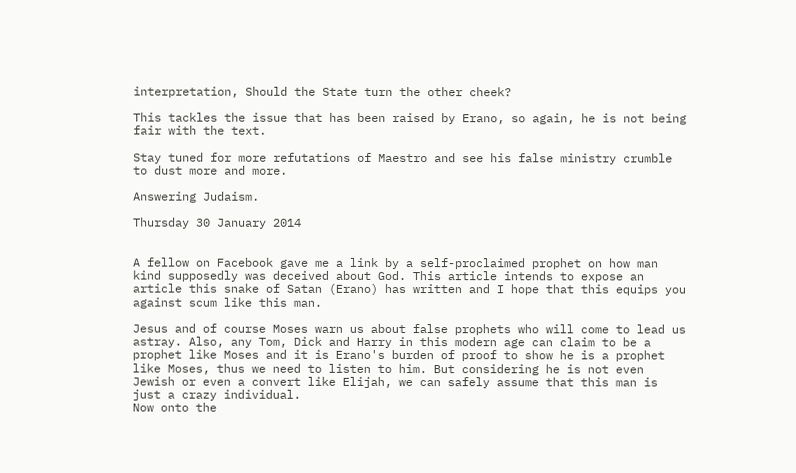interpretation, Should the State turn the other cheek?

This tackles the issue that has been raised by Erano, so again, he is not being fair with the text.

Stay tuned for more refutations of Maestro and see his false ministry crumble to dust more and more.

Answering Judaism.

Thursday 30 January 2014


A fellow on Facebook gave me a link by a self-proclaimed prophet on how man kind supposedly was deceived about God. This article intends to expose an article this snake of Satan (Erano) has written and I hope that this equips you against scum like this man.

Jesus and of course Moses warn us about false prophets who will come to lead us astray. Also, any Tom, Dick and Harry in this modern age can claim to be a prophet like Moses and it is Erano's burden of proof to show he is a prophet like Moses, thus we need to listen to him. But considering he is not even Jewish or even a convert like Elijah, we can safely assume that this man is just a crazy individual.
Now onto the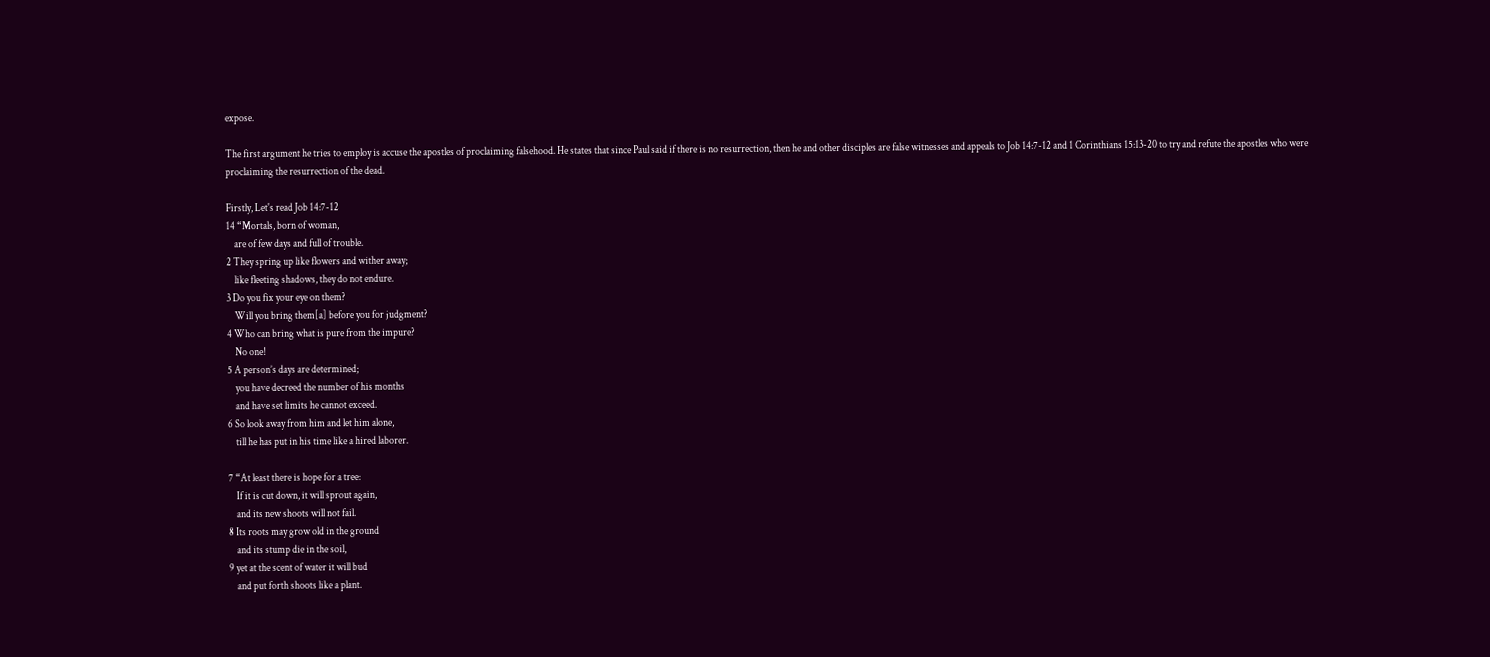expose.

The first argument he tries to employ is accuse the apostles of proclaiming falsehood. He states that since Paul said if there is no resurrection, then he and other disciples are false witnesses and appeals to Job 14:7-12 and 1 Corinthians 15:13-20 to try and refute the apostles who were proclaiming the resurrection of the dead.

Firstly, Let's read Job 14:7-12
14 “Mortals, born of woman,
    are of few days and full of trouble.
2 They spring up like flowers and wither away;
    like fleeting shadows, they do not endure.
3 Do you fix your eye on them?
    Will you bring them[a] before you for judgment?
4 Who can bring what is pure from the impure?
    No one!
5 A person’s days are determined;
    you have decreed the number of his months
    and have set limits he cannot exceed.
6 So look away from him and let him alone,
    till he has put in his time like a hired laborer.

7 “At least there is hope for a tree:
    If it is cut down, it will sprout again,
    and its new shoots will not fail.
8 Its roots may grow old in the ground
    and its stump die in the soil,
9 yet at the scent of water it will bud
    and put forth shoots like a plant.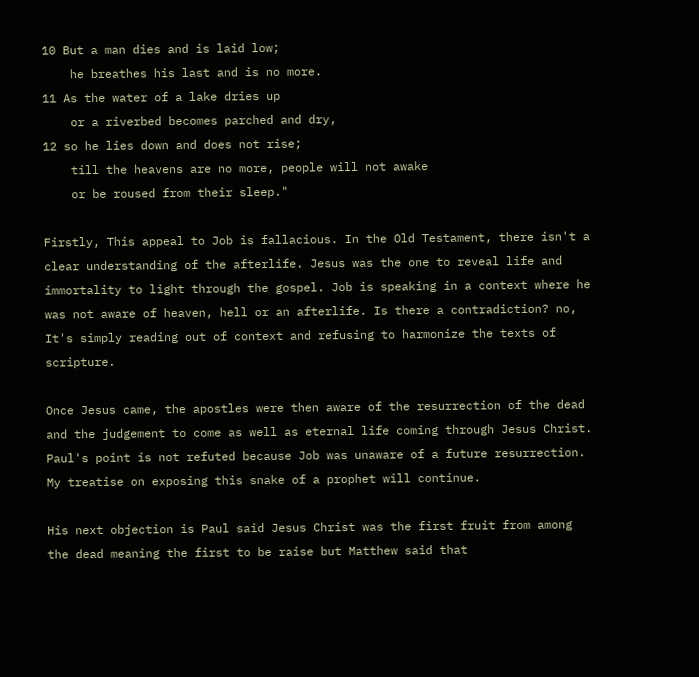10 But a man dies and is laid low;
    he breathes his last and is no more.
11 As the water of a lake dries up
    or a riverbed becomes parched and dry,
12 so he lies down and does not rise;
    till the heavens are no more, people will not awake
    or be roused from their sleep."

Firstly, This appeal to Job is fallacious. In the Old Testament, there isn't a clear understanding of the afterlife. Jesus was the one to reveal life and immortality to light through the gospel. Job is speaking in a context where he was not aware of heaven, hell or an afterlife. Is there a contradiction? no, It's simply reading out of context and refusing to harmonize the texts of scripture.

Once Jesus came, the apostles were then aware of the resurrection of the dead and the judgement to come as well as eternal life coming through Jesus Christ. Paul's point is not refuted because Job was unaware of a future resurrection. My treatise on exposing this snake of a prophet will continue.

His next objection is Paul said Jesus Christ was the first fruit from among the dead meaning the first to be raise but Matthew said that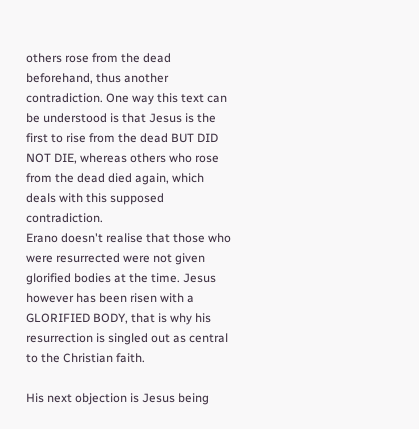others rose from the dead beforehand, thus another contradiction. One way this text can be understood is that Jesus is the first to rise from the dead BUT DID NOT DIE, whereas others who rose from the dead died again, which deals with this supposed contradiction.
Erano doesn't realise that those who were resurrected were not given glorified bodies at the time. Jesus however has been risen with a GLORIFIED BODY, that is why his resurrection is singled out as central to the Christian faith.

His next objection is Jesus being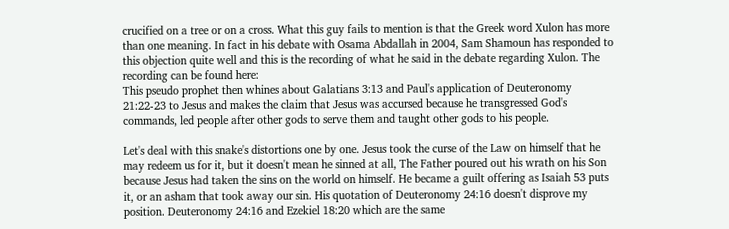crucified on a tree or on a cross. What this guy fails to mention is that the Greek word Xulon has more than one meaning. In fact in his debate with Osama Abdallah in 2004, Sam Shamoun has responded to this objection quite well and this is the recording of what he said in the debate regarding Xulon. The recording can be found here:
This pseudo prophet then whines about Galatians 3:13 and Paul's application of Deuteronomy 21:22-23 to Jesus and makes the claim that Jesus was accursed because he transgressed God's commands, led people after other gods to serve them and taught other gods to his people.

Let's deal with this snake's distortions one by one. Jesus took the curse of the Law on himself that he may redeem us for it, but it doesn't mean he sinned at all, The Father poured out his wrath on his Son because Jesus had taken the sins on the world on himself. He became a guilt offering as Isaiah 53 puts it, or an asham that took away our sin. His quotation of Deuteronomy 24:16 doesn't disprove my position. Deuteronomy 24:16 and Ezekiel 18:20 which are the same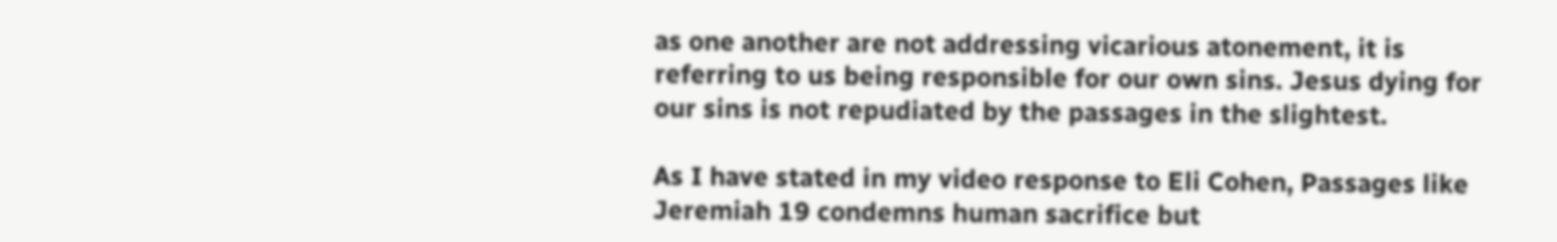as one another are not addressing vicarious atonement, it is referring to us being responsible for our own sins. Jesus dying for our sins is not repudiated by the passages in the slightest.

As I have stated in my video response to Eli Cohen, Passages like Jeremiah 19 condemns human sacrifice but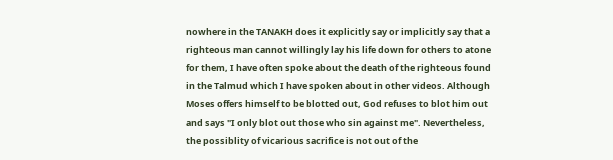nowhere in the TANAKH does it explicitly say or implicitly say that a righteous man cannot willingly lay his life down for others to atone for them, I have often spoke about the death of the righteous found in the Talmud which I have spoken about in other videos. Although Moses offers himself to be blotted out, God refuses to blot him out and says "I only blot out those who sin against me". Nevertheless, the possiblity of vicarious sacrifice is not out of the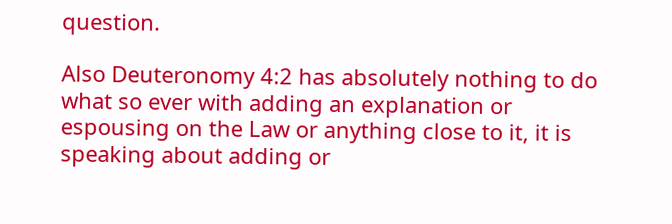question.

Also Deuteronomy 4:2 has absolutely nothing to do what so ever with adding an explanation or espousing on the Law or anything close to it, it is speaking about adding or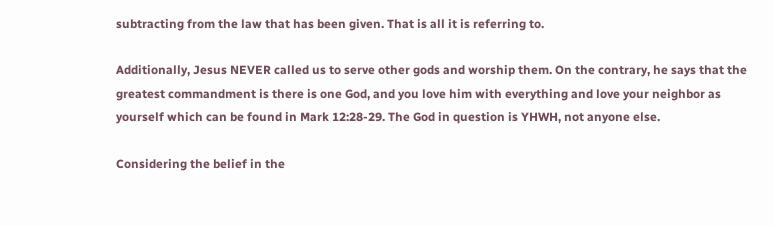subtracting from the law that has been given. That is all it is referring to.

Additionally, Jesus NEVER called us to serve other gods and worship them. On the contrary, he says that the greatest commandment is there is one God, and you love him with everything and love your neighbor as yourself which can be found in Mark 12:28-29. The God in question is YHWH, not anyone else.

Considering the belief in the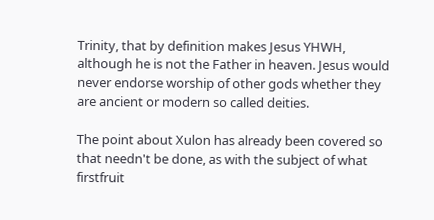Trinity, that by definition makes Jesus YHWH, although he is not the Father in heaven. Jesus would never endorse worship of other gods whether they are ancient or modern so called deities.

The point about Xulon has already been covered so that needn't be done, as with the subject of what firstfruit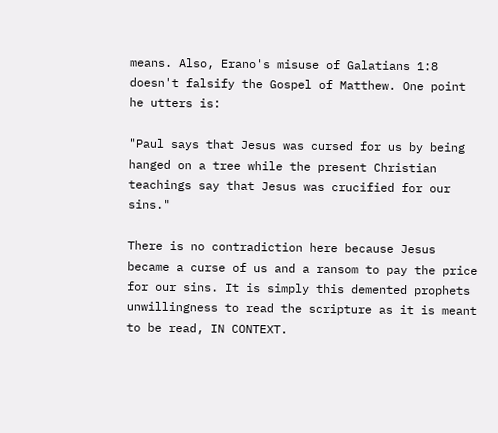means. Also, Erano's misuse of Galatians 1:8 doesn't falsify the Gospel of Matthew. One point he utters is:

"Paul says that Jesus was cursed for us by being hanged on a tree while the present Christian teachings say that Jesus was crucified for our sins."

There is no contradiction here because Jesus became a curse of us and a ransom to pay the price for our sins. It is simply this demented prophets unwillingness to read the scripture as it is meant to be read, IN CONTEXT.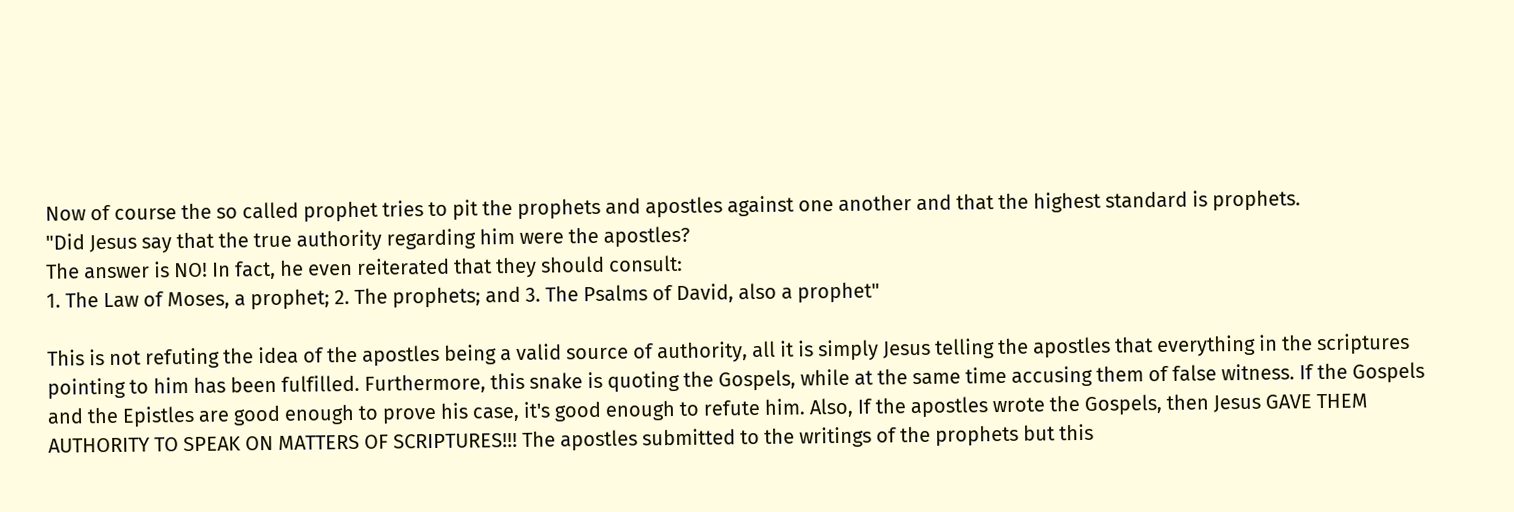Now of course the so called prophet tries to pit the prophets and apostles against one another and that the highest standard is prophets.
"Did Jesus say that the true authority regarding him were the apostles?
The answer is NO! In fact, he even reiterated that they should consult:
1. The Law of Moses, a prophet; 2. The prophets; and 3. The Psalms of David, also a prophet"

This is not refuting the idea of the apostles being a valid source of authority, all it is simply Jesus telling the apostles that everything in the scriptures pointing to him has been fulfilled. Furthermore, this snake is quoting the Gospels, while at the same time accusing them of false witness. If the Gospels and the Epistles are good enough to prove his case, it's good enough to refute him. Also, If the apostles wrote the Gospels, then Jesus GAVE THEM AUTHORITY TO SPEAK ON MATTERS OF SCRIPTURES!!! The apostles submitted to the writings of the prophets but this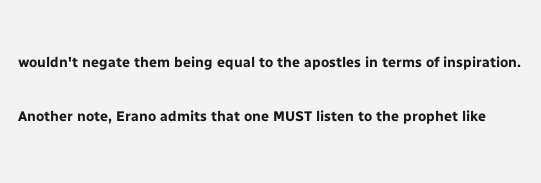wouldn't negate them being equal to the apostles in terms of inspiration.

Another note, Erano admits that one MUST listen to the prophet like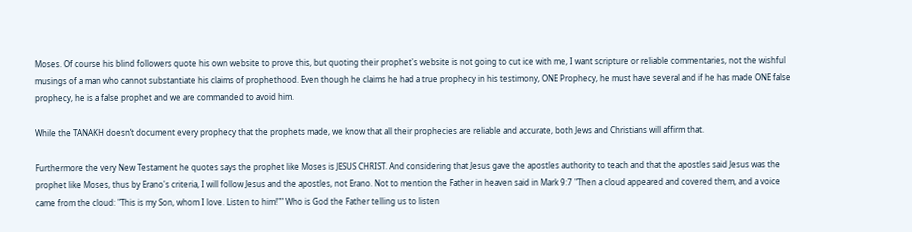Moses. Of course his blind followers quote his own website to prove this, but quoting their prophet's website is not going to cut ice with me, I want scripture or reliable commentaries, not the wishful musings of a man who cannot substantiate his claims of prophethood. Even though he claims he had a true prophecy in his testimony, ONE Prophecy, he must have several and if he has made ONE false prophecy, he is a false prophet and we are commanded to avoid him.

While the TANAKH doesn’t document every prophecy that the prophets made, we know that all their prophecies are reliable and accurate, both Jews and Christians will affirm that.

Furthermore the very New Testament he quotes says the prophet like Moses is JESUS CHRIST. And considering that Jesus gave the apostles authority to teach and that the apostles said Jesus was the prophet like Moses, thus by Erano's criteria, I will follow Jesus and the apostles, not Erano. Not to mention the Father in heaven said in Mark 9:7 "Then a cloud appeared and covered them, and a voice came from the cloud: "This is my Son, whom I love. Listen to him!"" Who is God the Father telling us to listen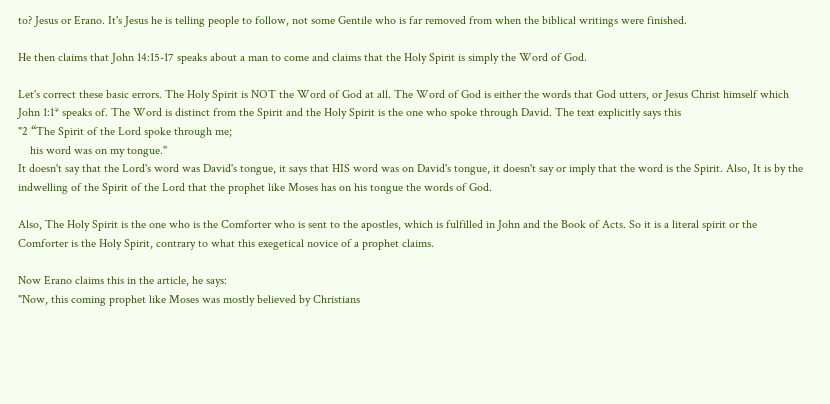to? Jesus or Erano. It's Jesus he is telling people to follow, not some Gentile who is far removed from when the biblical writings were finished.

He then claims that John 14:15-17 speaks about a man to come and claims that the Holy Spirit is simply the Word of God.

Let's correct these basic errors. The Holy Spirit is NOT the Word of God at all. The Word of God is either the words that God utters, or Jesus Christ himself which John 1:1* speaks of. The Word is distinct from the Spirit and the Holy Spirit is the one who spoke through David. The text explicitly says this
"2 “The Spirit of the Lord spoke through me;
    his word was on my tongue."
It doesn't say that the Lord's word was David's tongue, it says that HIS word was on David's tongue, it doesn't say or imply that the word is the Spirit. Also, It is by the indwelling of the Spirit of the Lord that the prophet like Moses has on his tongue the words of God.

Also, The Holy Spirit is the one who is the Comforter who is sent to the apostles, which is fulfilled in John and the Book of Acts. So it is a literal spirit or the Comforter is the Holy Spirit, contrary to what this exegetical novice of a prophet claims.

Now Erano claims this in the article, he says:
"Now, this coming prophet like Moses was mostly believed by Christians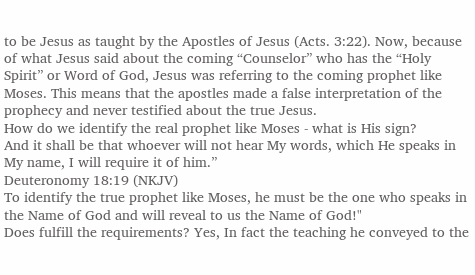to be Jesus as taught by the Apostles of Jesus (Acts. 3:22). Now, because of what Jesus said about the coming “Counselor” who has the “Holy Spirit” or Word of God, Jesus was referring to the coming prophet like Moses. This means that the apostles made a false interpretation of the prophecy and never testified about the true Jesus.
How do we identify the real prophet like Moses - what is His sign?
And it shall be that whoever will not hear My words, which He speaks in My name, I will require it of him.”
Deuteronomy 18:19 (NKJV)
To identify the true prophet like Moses, he must be the one who speaks in the Name of God and will reveal to us the Name of God!"
Does fulfill the requirements? Yes, In fact the teaching he conveyed to the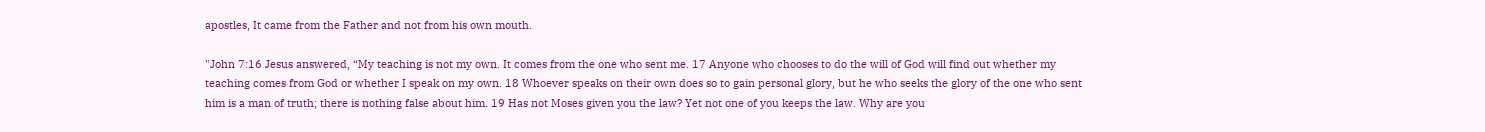apostles, It came from the Father and not from his own mouth.

"John 7:16 Jesus answered, “My teaching is not my own. It comes from the one who sent me. 17 Anyone who chooses to do the will of God will find out whether my teaching comes from God or whether I speak on my own. 18 Whoever speaks on their own does so to gain personal glory, but he who seeks the glory of the one who sent him is a man of truth; there is nothing false about him. 19 Has not Moses given you the law? Yet not one of you keeps the law. Why are you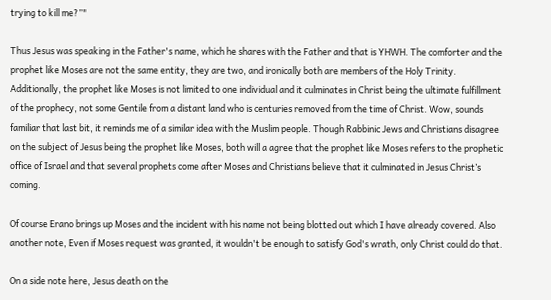trying to kill me?”"

Thus Jesus was speaking in the Father's name, which he shares with the Father and that is YHWH. The comforter and the prophet like Moses are not the same entity, they are two, and ironically both are members of the Holy Trinity. Additionally, the prophet like Moses is not limited to one individual and it culminates in Christ being the ultimate fulfillment of the prophecy, not some Gentile from a distant land who is centuries removed from the time of Christ. Wow, sounds familiar that last bit, it reminds me of a similar idea with the Muslim people. Though Rabbinic Jews and Christians disagree on the subject of Jesus being the prophet like Moses, both will a agree that the prophet like Moses refers to the prophetic office of Israel and that several prophets come after Moses and Christians believe that it culminated in Jesus Christ’s coming.

Of course Erano brings up Moses and the incident with his name not being blotted out which I have already covered. Also another note, Even if Moses request was granted, it wouldn't be enough to satisfy God's wrath, only Christ could do that.

On a side note here, Jesus death on the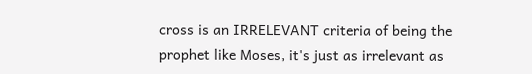cross is an IRRELEVANT criteria of being the prophet like Moses, it's just as irrelevant as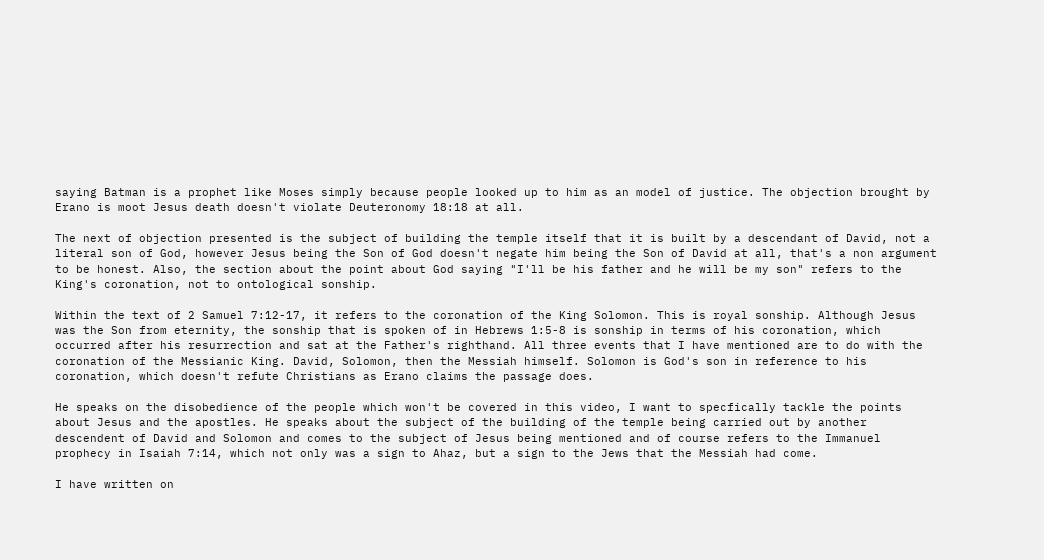saying Batman is a prophet like Moses simply because people looked up to him as an model of justice. The objection brought by Erano is moot Jesus death doesn't violate Deuteronomy 18:18 at all.

The next of objection presented is the subject of building the temple itself that it is built by a descendant of David, not a literal son of God, however Jesus being the Son of God doesn't negate him being the Son of David at all, that's a non argument to be honest. Also, the section about the point about God saying "I'll be his father and he will be my son" refers to the King's coronation, not to ontological sonship.

Within the text of 2 Samuel 7:12-17, it refers to the coronation of the King Solomon. This is royal sonship. Although Jesus was the Son from eternity, the sonship that is spoken of in Hebrews 1:5-8 is sonship in terms of his coronation, which occurred after his resurrection and sat at the Father's righthand. All three events that I have mentioned are to do with the coronation of the Messianic King. David, Solomon, then the Messiah himself. Solomon is God's son in reference to his coronation, which doesn't refute Christians as Erano claims the passage does.

He speaks on the disobedience of the people which won't be covered in this video, I want to specfically tackle the points about Jesus and the apostles. He speaks about the subject of the building of the temple being carried out by another descendent of David and Solomon and comes to the subject of Jesus being mentioned and of course refers to the Immanuel prophecy in Isaiah 7:14, which not only was a sign to Ahaz, but a sign to the Jews that the Messiah had come.

I have written on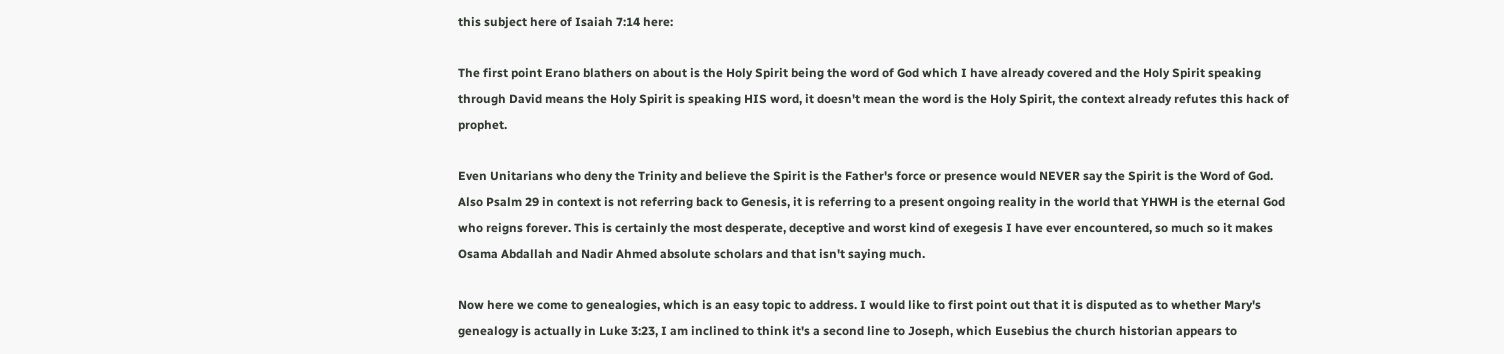this subject here of Isaiah 7:14 here:

The first point Erano blathers on about is the Holy Spirit being the word of God which I have already covered and the Holy Spirit speaking through David means the Holy Spirit is speaking HIS word, it doesn't mean the word is the Holy Spirit, the context already refutes this hack of prophet.

Even Unitarians who deny the Trinity and believe the Spirit is the Father's force or presence would NEVER say the Spirit is the Word of God. Also Psalm 29 in context is not referring back to Genesis, it is referring to a present ongoing reality in the world that YHWH is the eternal God who reigns forever. This is certainly the most desperate, deceptive and worst kind of exegesis I have ever encountered, so much so it makes Osama Abdallah and Nadir Ahmed absolute scholars and that isn't saying much.

Now here we come to genealogies, which is an easy topic to address. I would like to first point out that it is disputed as to whether Mary's genealogy is actually in Luke 3:23, I am inclined to think it's a second line to Joseph, which Eusebius the church historian appears to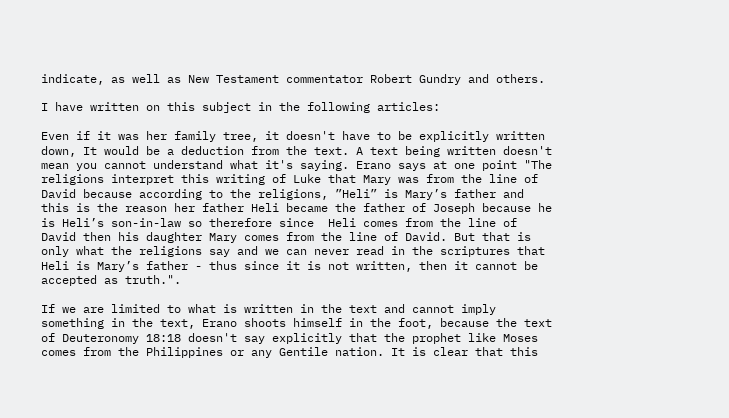indicate, as well as New Testament commentator Robert Gundry and others.

I have written on this subject in the following articles:

Even if it was her family tree, it doesn't have to be explicitly written down, It would be a deduction from the text. A text being written doesn't mean you cannot understand what it's saying. Erano says at one point "The religions interpret this writing of Luke that Mary was from the line of David because according to the religions, ”Heli” is Mary’s father and this is the reason her father Heli became the father of Joseph because he is Heli’s son-in-law so therefore since  Heli comes from the line of David then his daughter Mary comes from the line of David. But that is only what the religions say and we can never read in the scriptures that Heli is Mary’s father - thus since it is not written, then it cannot be accepted as truth.".

If we are limited to what is written in the text and cannot imply something in the text, Erano shoots himself in the foot, because the text of Deuteronomy 18:18 doesn't say explicitly that the prophet like Moses comes from the Philippines or any Gentile nation. It is clear that this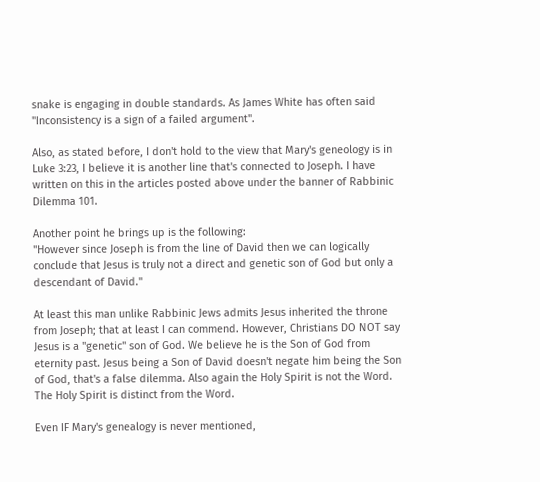snake is engaging in double standards. As James White has often said "Inconsistency is a sign of a failed argument".

Also, as stated before, I don't hold to the view that Mary's geneology is in Luke 3:23, I believe it is another line that's connected to Joseph. I have written on this in the articles posted above under the banner of Rabbinic Dilemma 101.

Another point he brings up is the following:
"However since Joseph is from the line of David then we can logically conclude that Jesus is truly not a direct and genetic son of God but only a descendant of David."

At least this man unlike Rabbinic Jews admits Jesus inherited the throne from Joseph; that at least I can commend. However, Christians DO NOT say Jesus is a "genetic" son of God. We believe he is the Son of God from eternity past. Jesus being a Son of David doesn't negate him being the Son of God, that's a false dilemma. Also again the Holy Spirit is not the Word. The Holy Spirit is distinct from the Word.

Even IF Mary's genealogy is never mentioned,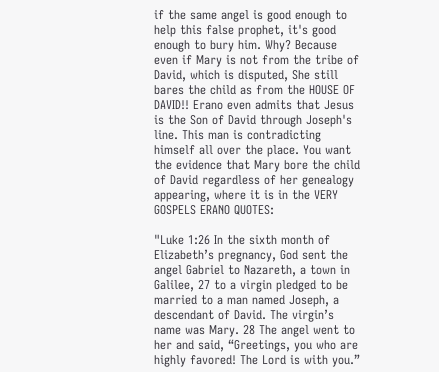if the same angel is good enough to help this false prophet, it's good enough to bury him. Why? Because even if Mary is not from the tribe of David, which is disputed, She still bares the child as from the HOUSE OF DAVID!! Erano even admits that Jesus is the Son of David through Joseph's line. This man is contradicting himself all over the place. You want the evidence that Mary bore the child of David regardless of her genealogy appearing, where it is in the VERY GOSPELS ERANO QUOTES:

"Luke 1:26 In the sixth month of Elizabeth’s pregnancy, God sent the angel Gabriel to Nazareth, a town in Galilee, 27 to a virgin pledged to be married to a man named Joseph, a descendant of David. The virgin’s name was Mary. 28 The angel went to her and said, “Greetings, you who are highly favored! The Lord is with you.”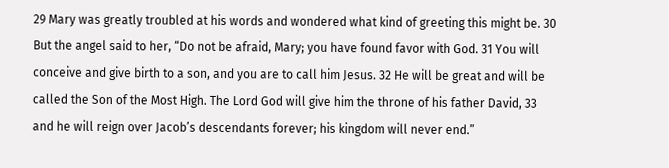29 Mary was greatly troubled at his words and wondered what kind of greeting this might be. 30 But the angel said to her, “Do not be afraid, Mary; you have found favor with God. 31 You will conceive and give birth to a son, and you are to call him Jesus. 32 He will be great and will be called the Son of the Most High. The Lord God will give him the throne of his father David, 33 and he will reign over Jacob’s descendants forever; his kingdom will never end.”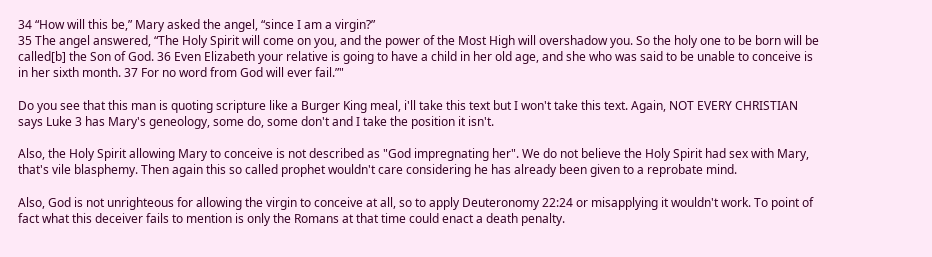34 “How will this be,” Mary asked the angel, “since I am a virgin?”
35 The angel answered, “The Holy Spirit will come on you, and the power of the Most High will overshadow you. So the holy one to be born will be called[b] the Son of God. 36 Even Elizabeth your relative is going to have a child in her old age, and she who was said to be unable to conceive is in her sixth month. 37 For no word from God will ever fail.”"

Do you see that this man is quoting scripture like a Burger King meal, i'll take this text but I won't take this text. Again, NOT EVERY CHRISTIAN says Luke 3 has Mary's geneology, some do, some don't and I take the position it isn't.

Also, the Holy Spirit allowing Mary to conceive is not described as "God impregnating her". We do not believe the Holy Spirit had sex with Mary, that's vile blasphemy. Then again this so called prophet wouldn't care considering he has already been given to a reprobate mind.

Also, God is not unrighteous for allowing the virgin to conceive at all, so to apply Deuteronomy 22:24 or misapplying it wouldn't work. To point of fact what this deceiver fails to mention is only the Romans at that time could enact a death penalty.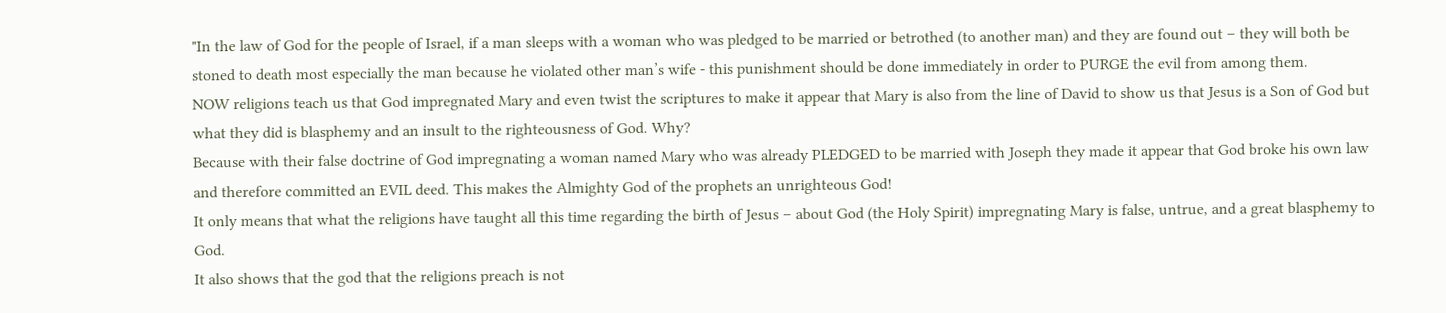"In the law of God for the people of Israel, if a man sleeps with a woman who was pledged to be married or betrothed (to another man) and they are found out – they will both be stoned to death most especially the man because he violated other man’s wife - this punishment should be done immediately in order to PURGE the evil from among them.
NOW religions teach us that God impregnated Mary and even twist the scriptures to make it appear that Mary is also from the line of David to show us that Jesus is a Son of God but what they did is blasphemy and an insult to the righteousness of God. Why?
Because with their false doctrine of God impregnating a woman named Mary who was already PLEDGED to be married with Joseph they made it appear that God broke his own law and therefore committed an EVIL deed. This makes the Almighty God of the prophets an unrighteous God!
It only means that what the religions have taught all this time regarding the birth of Jesus – about God (the Holy Spirit) impregnating Mary is false, untrue, and a great blasphemy to God.
It also shows that the god that the religions preach is not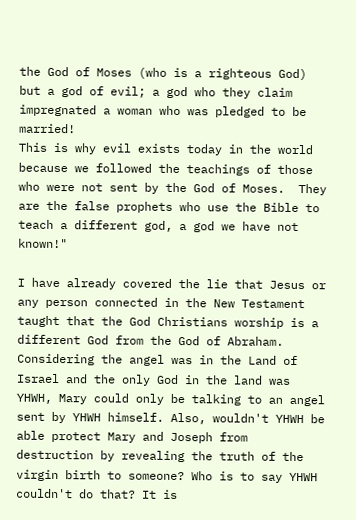the God of Moses (who is a righteous God) but a god of evil; a god who they claim impregnated a woman who was pledged to be married!
This is why evil exists today in the world because we followed the teachings of those who were not sent by the God of Moses.  They are the false prophets who use the Bible to teach a different god, a god we have not known!"

I have already covered the lie that Jesus or any person connected in the New Testament taught that the God Christians worship is a different God from the God of Abraham. Considering the angel was in the Land of Israel and the only God in the land was YHWH, Mary could only be talking to an angel sent by YHWH himself. Also, wouldn't YHWH be able protect Mary and Joseph from destruction by revealing the truth of the virgin birth to someone? Who is to say YHWH couldn't do that? It is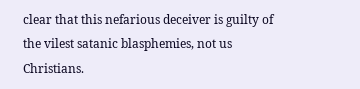clear that this nefarious deceiver is guilty of the vilest satanic blasphemies, not us Christians.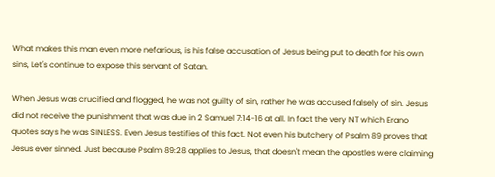What makes this man even more nefarious, is his false accusation of Jesus being put to death for his own sins, Let's continue to expose this servant of Satan.

When Jesus was crucified and flogged, he was not guilty of sin, rather he was accused falsely of sin. Jesus did not receive the punishment that was due in 2 Samuel 7:14-16 at all. In fact the very NT which Erano quotes says he was SINLESS. Even Jesus testifies of this fact. Not even his butchery of Psalm 89 proves that Jesus ever sinned. Just because Psalm 89:28 applies to Jesus, that doesn't mean the apostles were claiming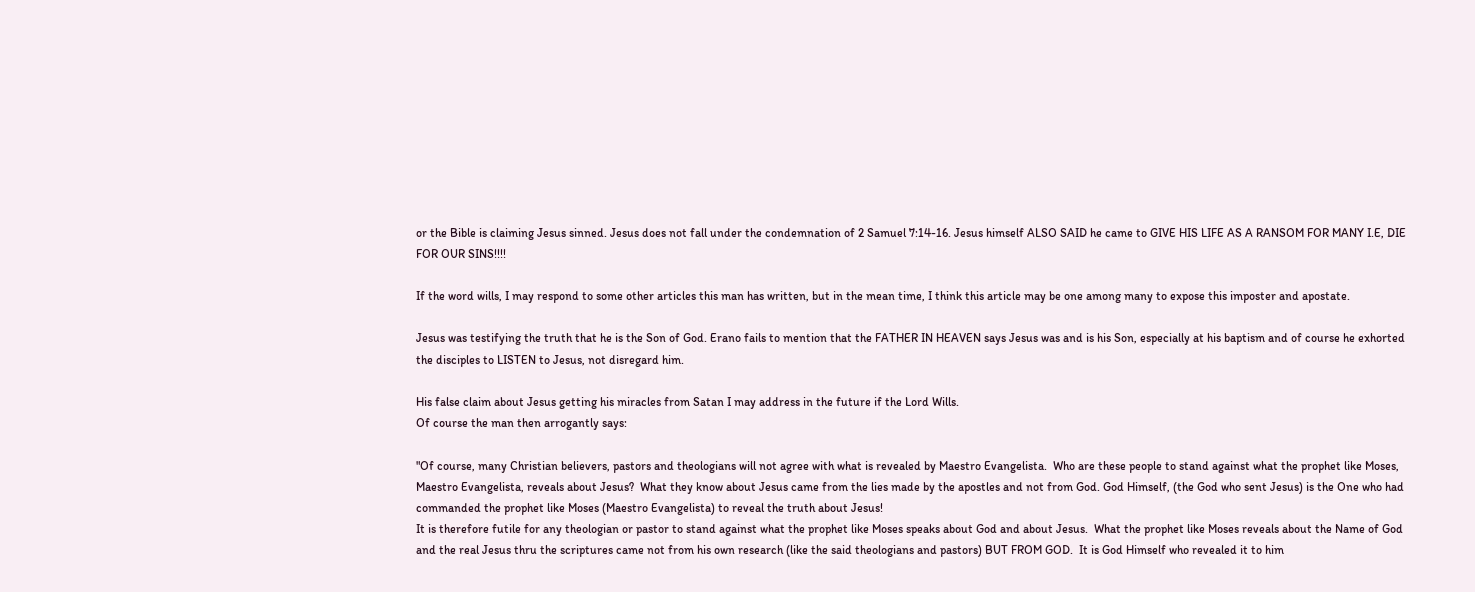or the Bible is claiming Jesus sinned. Jesus does not fall under the condemnation of 2 Samuel 7:14-16. Jesus himself ALSO SAID he came to GIVE HIS LIFE AS A RANSOM FOR MANY I.E, DIE FOR OUR SINS!!!!

If the word wills, I may respond to some other articles this man has written, but in the mean time, I think this article may be one among many to expose this imposter and apostate.

Jesus was testifying the truth that he is the Son of God. Erano fails to mention that the FATHER IN HEAVEN says Jesus was and is his Son, especially at his baptism and of course he exhorted the disciples to LISTEN to Jesus, not disregard him.

His false claim about Jesus getting his miracles from Satan I may address in the future if the Lord Wills.
Of course the man then arrogantly says:

"Of course, many Christian believers, pastors and theologians will not agree with what is revealed by Maestro Evangelista.  Who are these people to stand against what the prophet like Moses, Maestro Evangelista, reveals about Jesus?  What they know about Jesus came from the lies made by the apostles and not from God. God Himself, (the God who sent Jesus) is the One who had commanded the prophet like Moses (Maestro Evangelista) to reveal the truth about Jesus!
It is therefore futile for any theologian or pastor to stand against what the prophet like Moses speaks about God and about Jesus.  What the prophet like Moses reveals about the Name of God and the real Jesus thru the scriptures came not from his own research (like the said theologians and pastors) BUT FROM GOD.  It is God Himself who revealed it to him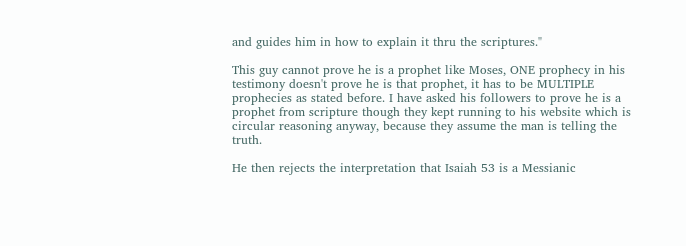and guides him in how to explain it thru the scriptures."

This guy cannot prove he is a prophet like Moses, ONE prophecy in his testimony doesn't prove he is that prophet, it has to be MULTIPLE prophecies as stated before. I have asked his followers to prove he is a prophet from scripture though they kept running to his website which is circular reasoning anyway, because they assume the man is telling the truth.

He then rejects the interpretation that Isaiah 53 is a Messianic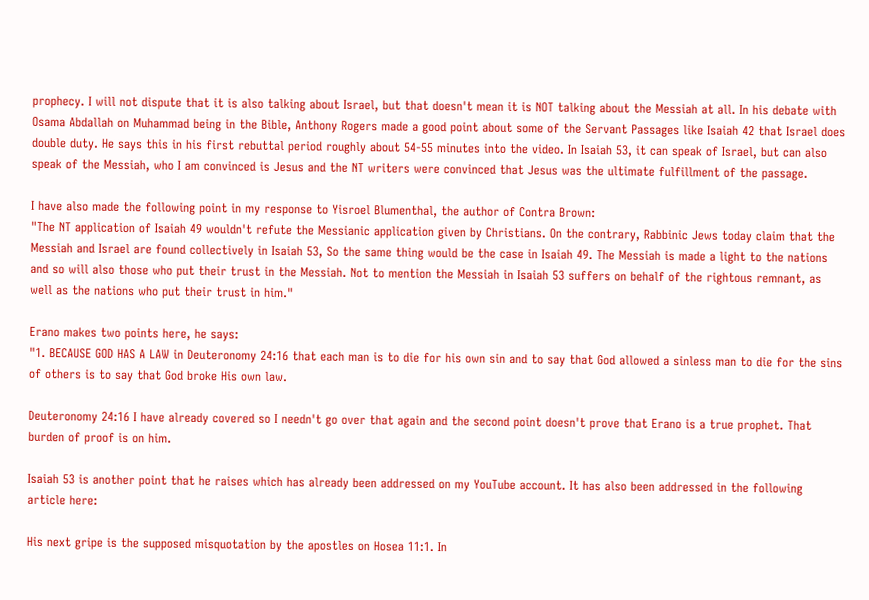prophecy. I will not dispute that it is also talking about Israel, but that doesn't mean it is NOT talking about the Messiah at all. In his debate with Osama Abdallah on Muhammad being in the Bible, Anthony Rogers made a good point about some of the Servant Passages like Isaiah 42 that Israel does double duty. He says this in his first rebuttal period roughly about 54-55 minutes into the video. In Isaiah 53, it can speak of Israel, but can also speak of the Messiah, who I am convinced is Jesus and the NT writers were convinced that Jesus was the ultimate fulfillment of the passage.

I have also made the following point in my response to Yisroel Blumenthal, the author of Contra Brown:
"The NT application of Isaiah 49 wouldn't refute the Messianic application given by Christians. On the contrary, Rabbinic Jews today claim that the Messiah and Israel are found collectively in Isaiah 53, So the same thing would be the case in Isaiah 49. The Messiah is made a light to the nations and so will also those who put their trust in the Messiah. Not to mention the Messiah in Isaiah 53 suffers on behalf of the rightous remnant, as well as the nations who put their trust in him."

Erano makes two points here, he says:
"1. BECAUSE GOD HAS A LAW in Deuteronomy 24:16 that each man is to die for his own sin and to say that God allowed a sinless man to die for the sins of others is to say that God broke His own law.

Deuteronomy 24:16 I have already covered so I needn't go over that again and the second point doesn't prove that Erano is a true prophet. That burden of proof is on him.

Isaiah 53 is another point that he raises which has already been addressed on my YouTube account. It has also been addressed in the following article here:

His next gripe is the supposed misquotation by the apostles on Hosea 11:1. In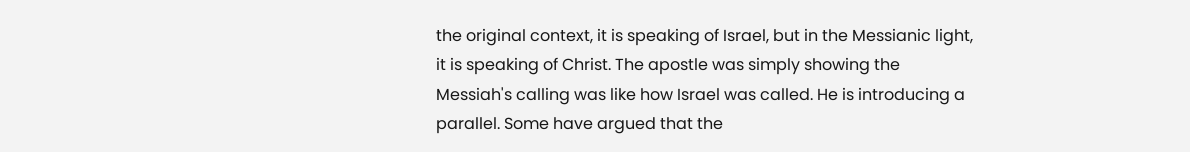the original context, it is speaking of Israel, but in the Messianic light, it is speaking of Christ. The apostle was simply showing the Messiah's calling was like how Israel was called. He is introducing a parallel. Some have argued that the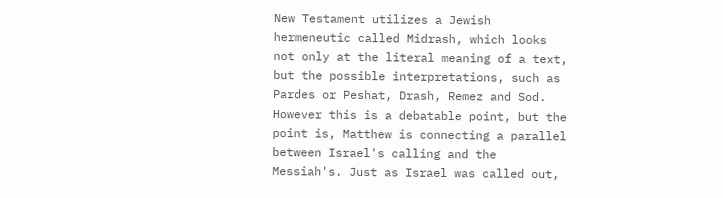New Testament utilizes a Jewish hermeneutic called Midrash, which looks not only at the literal meaning of a text, but the possible interpretations, such as Pardes or Peshat, Drash, Remez and Sod. However this is a debatable point, but the point is, Matthew is connecting a parallel between Israel's calling and the Messiah's. Just as Israel was called out,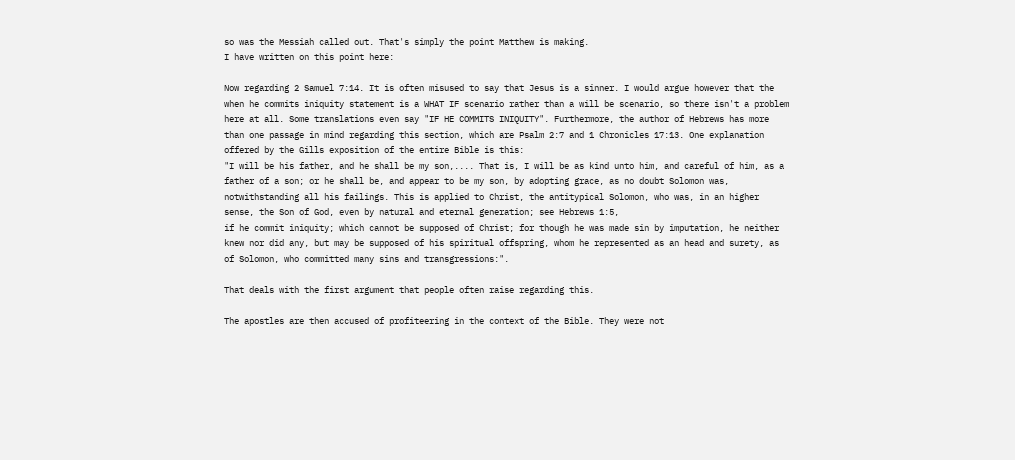so was the Messiah called out. That's simply the point Matthew is making.
I have written on this point here:

Now regarding 2 Samuel 7:14. It is often misused to say that Jesus is a sinner. I would argue however that the when he commits iniquity statement is a WHAT IF scenario rather than a will be scenario, so there isn't a problem here at all. Some translations even say "IF HE COMMITS INIQUITY". Furthermore, the author of Hebrews has more than one passage in mind regarding this section, which are Psalm 2:7 and 1 Chronicles 17:13. One explanation offered by the Gills exposition of the entire Bible is this:
"I will be his father, and he shall be my son,.... That is, I will be as kind unto him, and careful of him, as a father of a son; or he shall be, and appear to be my son, by adopting grace, as no doubt Solomon was, notwithstanding all his failings. This is applied to Christ, the antitypical Solomon, who was, in an higher sense, the Son of God, even by natural and eternal generation; see Hebrews 1:5,
if he commit iniquity; which cannot be supposed of Christ; for though he was made sin by imputation, he neither knew nor did any, but may be supposed of his spiritual offspring, whom he represented as an head and surety, as of Solomon, who committed many sins and transgressions:".

That deals with the first argument that people often raise regarding this.

The apostles are then accused of profiteering in the context of the Bible. They were not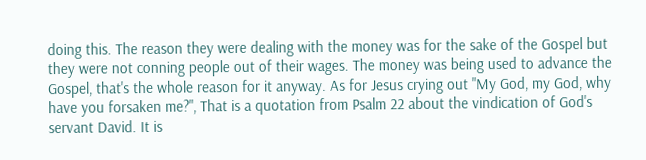doing this. The reason they were dealing with the money was for the sake of the Gospel but they were not conning people out of their wages. The money was being used to advance the Gospel, that's the whole reason for it anyway. As for Jesus crying out "My God, my God, why have you forsaken me?", That is a quotation from Psalm 22 about the vindication of God's servant David. It is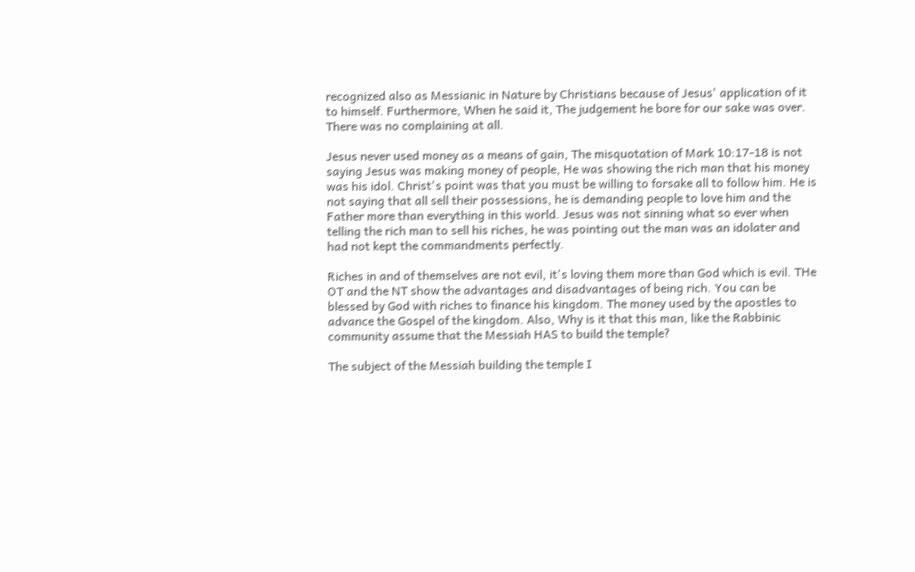recognized also as Messianic in Nature by Christians because of Jesus' application of it to himself. Furthermore, When he said it, The judgement he bore for our sake was over. There was no complaining at all.

Jesus never used money as a means of gain, The misquotation of Mark 10:17-18 is not saying Jesus was making money of people, He was showing the rich man that his money was his idol. Christ's point was that you must be willing to forsake all to follow him. He is not saying that all sell their possessions, he is demanding people to love him and the Father more than everything in this world. Jesus was not sinning what so ever when telling the rich man to sell his riches, he was pointing out the man was an idolater and had not kept the commandments perfectly.

Riches in and of themselves are not evil, it's loving them more than God which is evil. THe OT and the NT show the advantages and disadvantages of being rich. You can be blessed by God with riches to finance his kingdom. The money used by the apostles to advance the Gospel of the kingdom. Also, Why is it that this man, like the Rabbinic community assume that the Messiah HAS to build the temple?

The subject of the Messiah building the temple I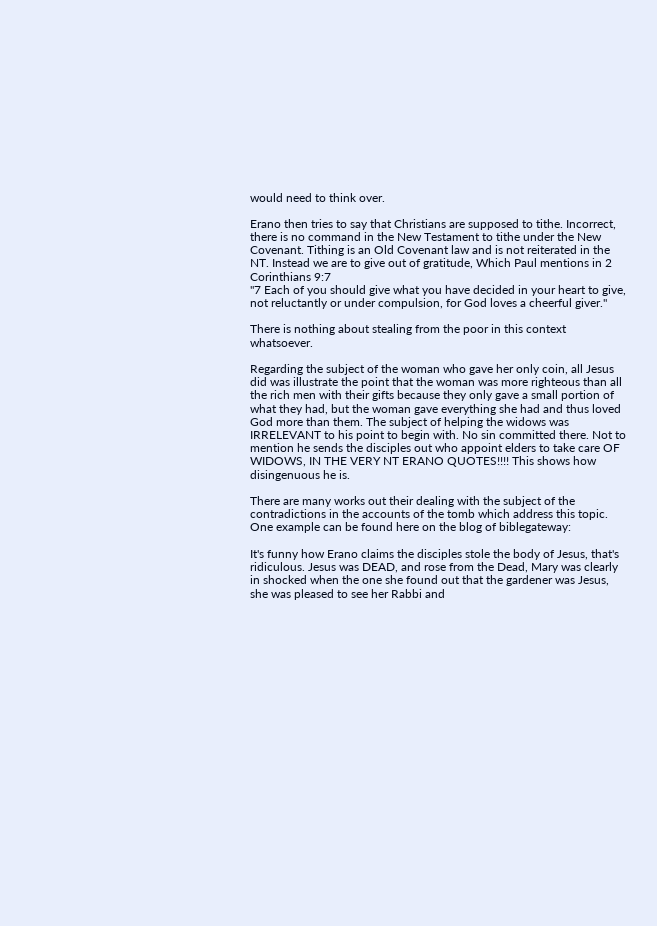would need to think over.

Erano then tries to say that Christians are supposed to tithe. Incorrect, there is no command in the New Testament to tithe under the New Covenant. Tithing is an Old Covenant law and is not reiterated in the NT. Instead we are to give out of gratitude, Which Paul mentions in 2 Corinthians 9:7
"7 Each of you should give what you have decided in your heart to give, not reluctantly or under compulsion, for God loves a cheerful giver."

There is nothing about stealing from the poor in this context whatsoever.

Regarding the subject of the woman who gave her only coin, all Jesus did was illustrate the point that the woman was more righteous than all the rich men with their gifts because they only gave a small portion of what they had, but the woman gave everything she had and thus loved God more than them. The subject of helping the widows was IRRELEVANT to his point to begin with. No sin committed there. Not to mention he sends the disciples out who appoint elders to take care OF WIDOWS, IN THE VERY NT ERANO QUOTES!!!! This shows how disingenuous he is.

There are many works out their dealing with the subject of the contradictions in the accounts of the tomb which address this topic. One example can be found here on the blog of biblegateway:

It's funny how Erano claims the disciples stole the body of Jesus, that's ridiculous. Jesus was DEAD, and rose from the Dead, Mary was clearly in shocked when the one she found out that the gardener was Jesus, she was pleased to see her Rabbi and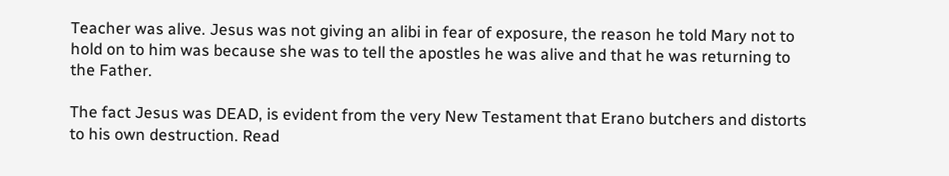Teacher was alive. Jesus was not giving an alibi in fear of exposure, the reason he told Mary not to hold on to him was because she was to tell the apostles he was alive and that he was returning to the Father.

The fact Jesus was DEAD, is evident from the very New Testament that Erano butchers and distorts to his own destruction. Read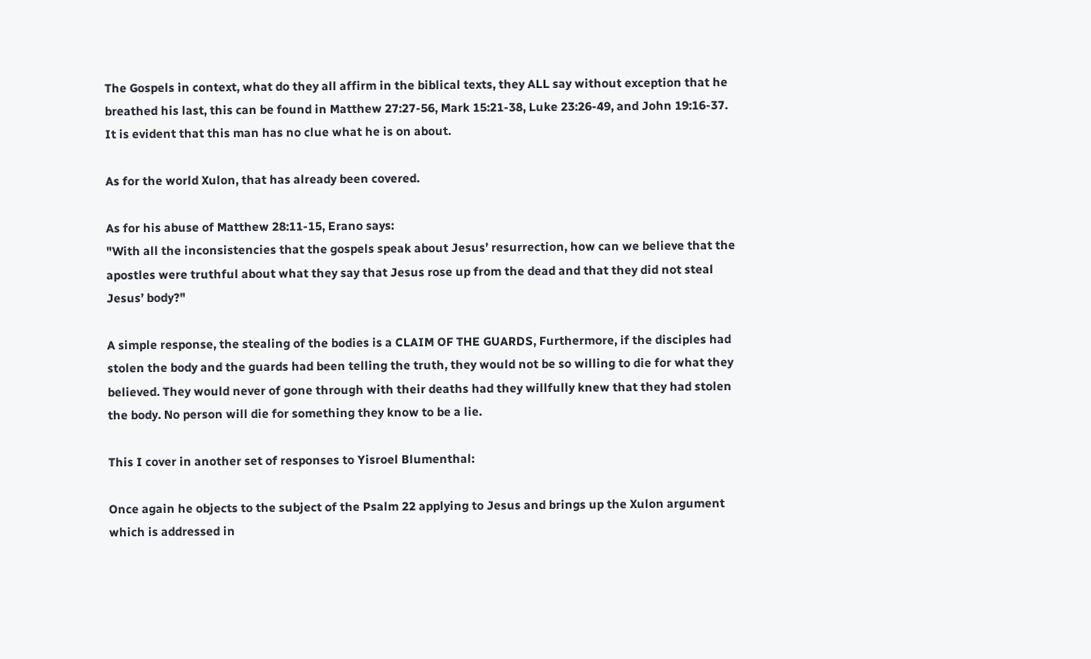The Gospels in context, what do they all affirm in the biblical texts, they ALL say without exception that he breathed his last, this can be found in Matthew 27:27-56, Mark 15:21-38, Luke 23:26-49, and John 19:16-37. It is evident that this man has no clue what he is on about.

As for the world Xulon, that has already been covered.

As for his abuse of Matthew 28:11-15, Erano says:
"With all the inconsistencies that the gospels speak about Jesus’ resurrection, how can we believe that the apostles were truthful about what they say that Jesus rose up from the dead and that they did not steal Jesus’ body?"

A simple response, the stealing of the bodies is a CLAIM OF THE GUARDS, Furthermore, if the disciples had stolen the body and the guards had been telling the truth, they would not be so willing to die for what they believed. They would never of gone through with their deaths had they willfully knew that they had stolen the body. No person will die for something they know to be a lie.

This I cover in another set of responses to Yisroel Blumenthal:

Once again he objects to the subject of the Psalm 22 applying to Jesus and brings up the Xulon argument which is addressed in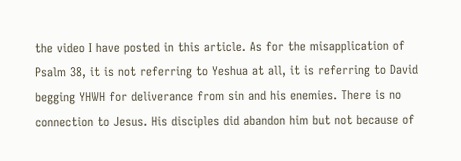the video I have posted in this article. As for the misapplication of Psalm 38, it is not referring to Yeshua at all, it is referring to David begging YHWH for deliverance from sin and his enemies. There is no connection to Jesus. His disciples did abandon him but not because of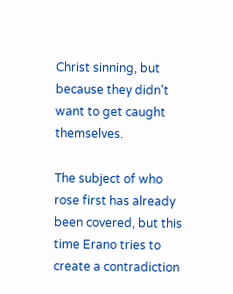Christ sinning, but because they didn't want to get caught themselves.

The subject of who rose first has already been covered, but this time Erano tries to create a contradiction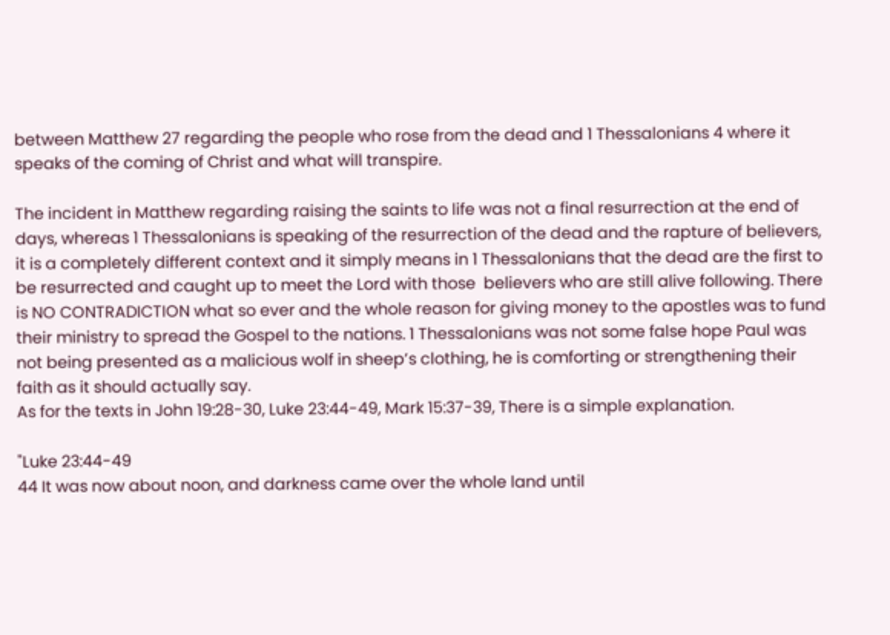between Matthew 27 regarding the people who rose from the dead and 1 Thessalonians 4 where it speaks of the coming of Christ and what will transpire.

The incident in Matthew regarding raising the saints to life was not a final resurrection at the end of days, whereas 1 Thessalonians is speaking of the resurrection of the dead and the rapture of believers, it is a completely different context and it simply means in 1 Thessalonians that the dead are the first to be resurrected and caught up to meet the Lord with those  believers who are still alive following. There is NO CONTRADICTION what so ever and the whole reason for giving money to the apostles was to fund their ministry to spread the Gospel to the nations. 1 Thessalonians was not some false hope Paul was not being presented as a malicious wolf in sheep’s clothing, he is comforting or strengthening their faith as it should actually say.
As for the texts in John 19:28-30, Luke 23:44-49, Mark 15:37-39, There is a simple explanation.

"Luke 23:44-49
44 It was now about noon, and darkness came over the whole land until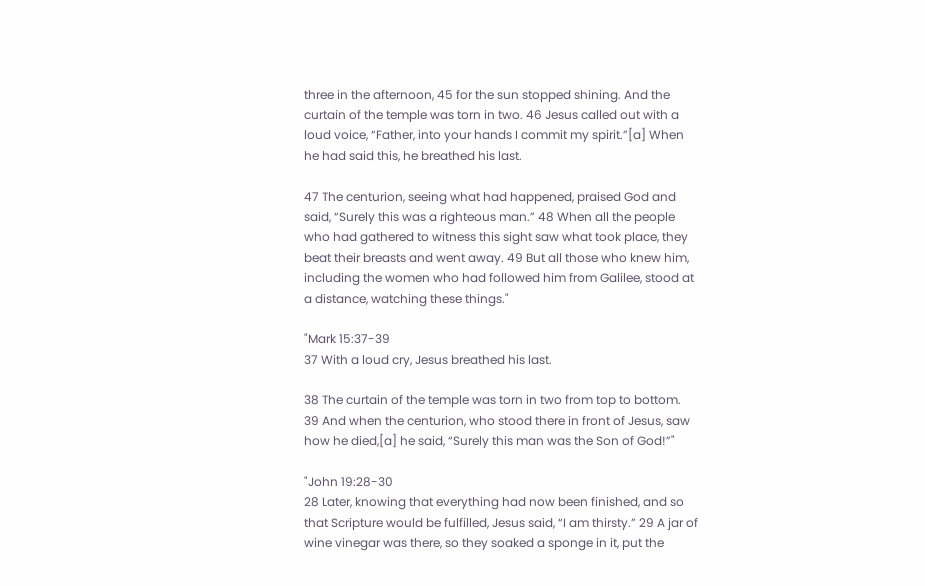three in the afternoon, 45 for the sun stopped shining. And the curtain of the temple was torn in two. 46 Jesus called out with a loud voice, “Father, into your hands I commit my spirit.”[a] When he had said this, he breathed his last.

47 The centurion, seeing what had happened, praised God and said, “Surely this was a righteous man.” 48 When all the people who had gathered to witness this sight saw what took place, they beat their breasts and went away. 49 But all those who knew him, including the women who had followed him from Galilee, stood at a distance, watching these things."

"Mark 15:37-39
37 With a loud cry, Jesus breathed his last.

38 The curtain of the temple was torn in two from top to bottom. 39 And when the centurion, who stood there in front of Jesus, saw how he died,[a] he said, “Surely this man was the Son of God!”"

"John 19:28-30
28 Later, knowing that everything had now been finished, and so that Scripture would be fulfilled, Jesus said, “I am thirsty.” 29 A jar of wine vinegar was there, so they soaked a sponge in it, put the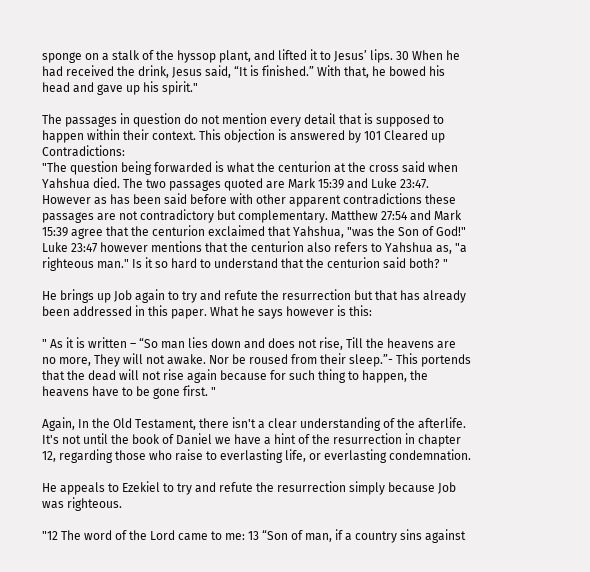sponge on a stalk of the hyssop plant, and lifted it to Jesus’ lips. 30 When he had received the drink, Jesus said, “It is finished.” With that, he bowed his head and gave up his spirit."

The passages in question do not mention every detail that is supposed to happen within their context. This objection is answered by 101 Cleared up Contradictions:
"The question being forwarded is what the centurion at the cross said when Yahshua died. The two passages quoted are Mark 15:39 and Luke 23:47. However as has been said before with other apparent contradictions these passages are not contradictory but complementary. Matthew 27:54 and Mark 15:39 agree that the centurion exclaimed that Yahshua, "was the Son of God!" Luke 23:47 however mentions that the centurion also refers to Yahshua as, "a righteous man." Is it so hard to understand that the centurion said both? "

He brings up Job again to try and refute the resurrection but that has already been addressed in this paper. What he says however is this:

" As it is written – “So man lies down and does not rise, Till the heavens are no more, They will not awake. Nor be roused from their sleep.”- This portends that the dead will not rise again because for such thing to happen, the heavens have to be gone first. "

Again, In the Old Testament, there isn't a clear understanding of the afterlife. It's not until the book of Daniel we have a hint of the resurrection in chapter 12, regarding those who raise to everlasting life, or everlasting condemnation.

He appeals to Ezekiel to try and refute the resurrection simply because Job was righteous.

"12 The word of the Lord came to me: 13 “Son of man, if a country sins against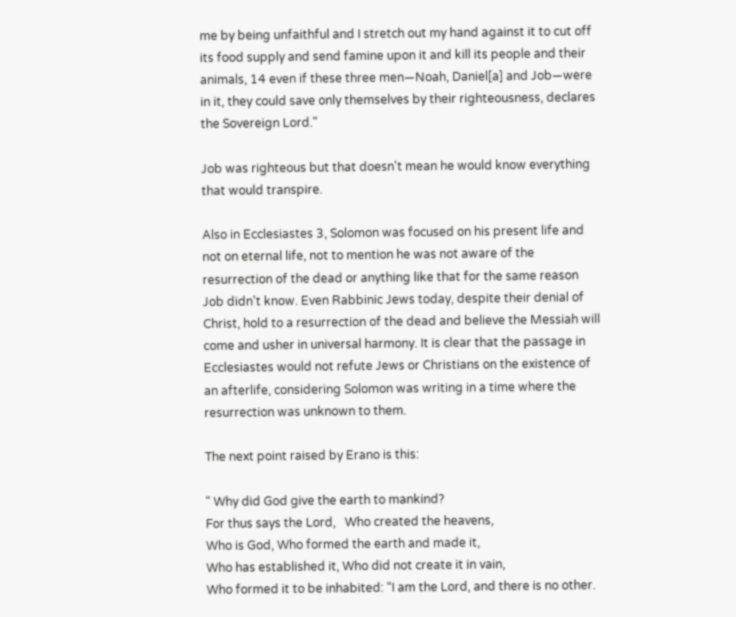me by being unfaithful and I stretch out my hand against it to cut off its food supply and send famine upon it and kill its people and their animals, 14 even if these three men—Noah, Daniel[a] and Job—were in it, they could save only themselves by their righteousness, declares the Sovereign Lord."

Job was righteous but that doesn't mean he would know everything that would transpire.

Also in Ecclesiastes 3, Solomon was focused on his present life and not on eternal life, not to mention he was not aware of the resurrection of the dead or anything like that for the same reason Job didn't know. Even Rabbinic Jews today, despite their denial of Christ, hold to a resurrection of the dead and believe the Messiah will come and usher in universal harmony. It is clear that the passage in Ecclesiastes would not refute Jews or Christians on the existence of an afterlife, considering Solomon was writing in a time where the resurrection was unknown to them.

The next point raised by Erano is this:

" Why did God give the earth to mankind?
For thus says the Lord,   Who created the heavens,
Who is God, Who formed the earth and made it,
Who has established it, Who did not create it in vain,
Who formed it to be inhabited: “I am the Lord, and there is no other.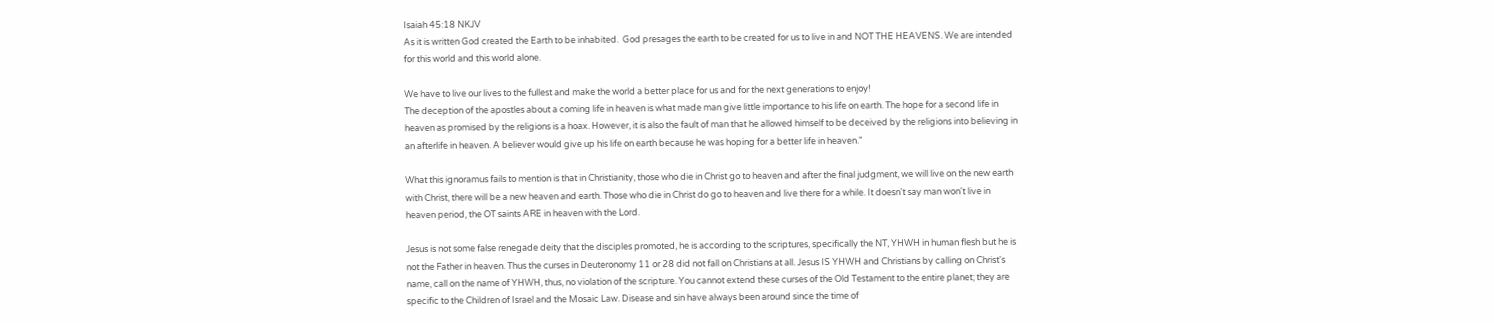Isaiah 45:18 NKJV
As it is written God created the Earth to be inhabited.  God presages the earth to be created for us to live in and NOT THE HEAVENS. We are intended for this world and this world alone.

We have to live our lives to the fullest and make the world a better place for us and for the next generations to enjoy!
The deception of the apostles about a coming life in heaven is what made man give little importance to his life on earth. The hope for a second life in heaven as promised by the religions is a hoax. However, it is also the fault of man that he allowed himself to be deceived by the religions into believing in an afterlife in heaven. A believer would give up his life on earth because he was hoping for a better life in heaven."

What this ignoramus fails to mention is that in Christianity, those who die in Christ go to heaven and after the final judgment, we will live on the new earth with Christ, there will be a new heaven and earth. Those who die in Christ do go to heaven and live there for a while. It doesn't say man won't live in heaven period, the OT saints ARE in heaven with the Lord.

Jesus is not some false renegade deity that the disciples promoted, he is according to the scriptures, specifically the NT, YHWH in human flesh but he is not the Father in heaven. Thus the curses in Deuteronomy 11 or 28 did not fall on Christians at all. Jesus IS YHWH and Christians by calling on Christ's name, call on the name of YHWH, thus, no violation of the scripture. You cannot extend these curses of the Old Testament to the entire planet; they are specific to the Children of Israel and the Mosaic Law. Disease and sin have always been around since the time of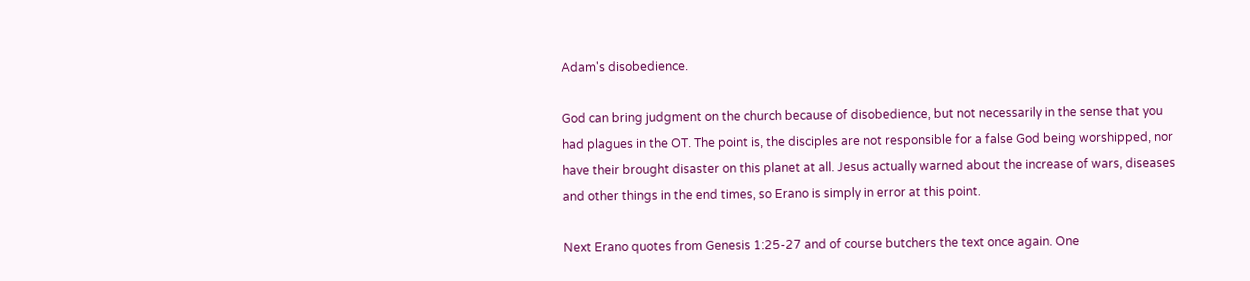Adam's disobedience.

God can bring judgment on the church because of disobedience, but not necessarily in the sense that you had plagues in the OT. The point is, the disciples are not responsible for a false God being worshipped, nor have their brought disaster on this planet at all. Jesus actually warned about the increase of wars, diseases and other things in the end times, so Erano is simply in error at this point.

Next Erano quotes from Genesis 1:25-27 and of course butchers the text once again. One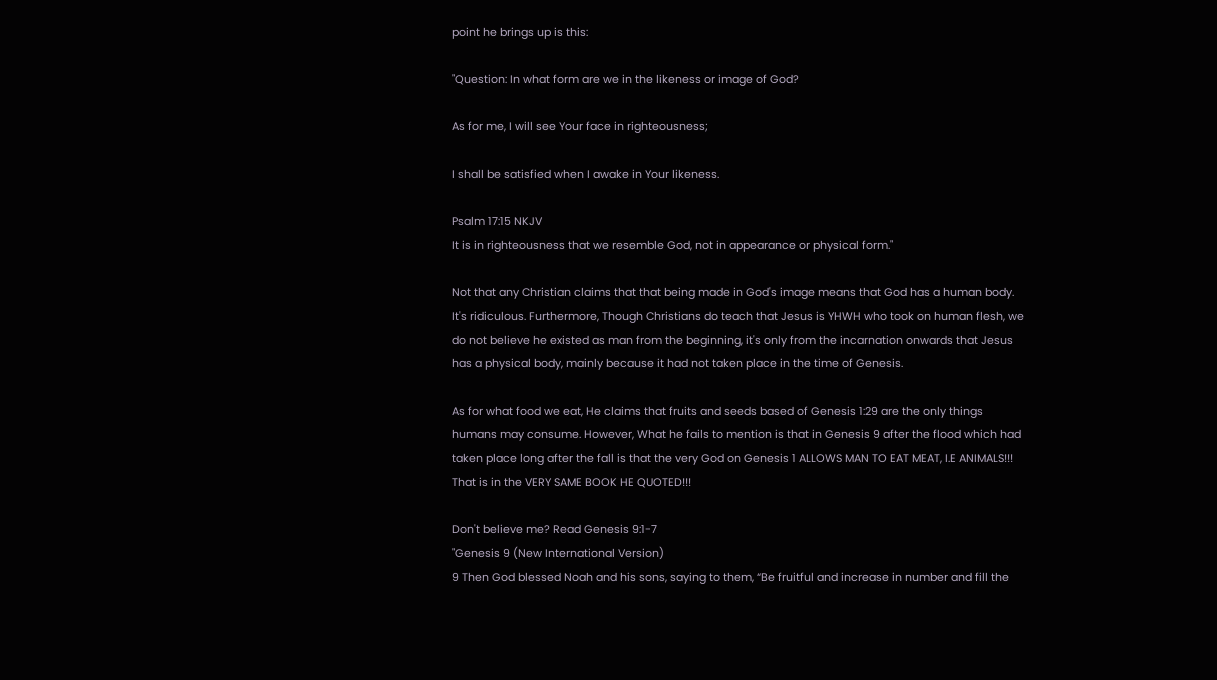point he brings up is this:

"Question: In what form are we in the likeness or image of God?

As for me, I will see Your face in righteousness;

I shall be satisfied when I awake in Your likeness.

Psalm 17:15 NKJV
It is in righteousness that we resemble God, not in appearance or physical form."

Not that any Christian claims that that being made in God's image means that God has a human body. It's ridiculous. Furthermore, Though Christians do teach that Jesus is YHWH who took on human flesh, we do not believe he existed as man from the beginning, it's only from the incarnation onwards that Jesus has a physical body, mainly because it had not taken place in the time of Genesis.

As for what food we eat, He claims that fruits and seeds based of Genesis 1:29 are the only things humans may consume. However, What he fails to mention is that in Genesis 9 after the flood which had taken place long after the fall is that the very God on Genesis 1 ALLOWS MAN TO EAT MEAT, I.E ANIMALS!!! That is in the VERY SAME BOOK HE QUOTED!!!

Don't believe me? Read Genesis 9:1-7
"Genesis 9 (New International Version)
9 Then God blessed Noah and his sons, saying to them, “Be fruitful and increase in number and fill the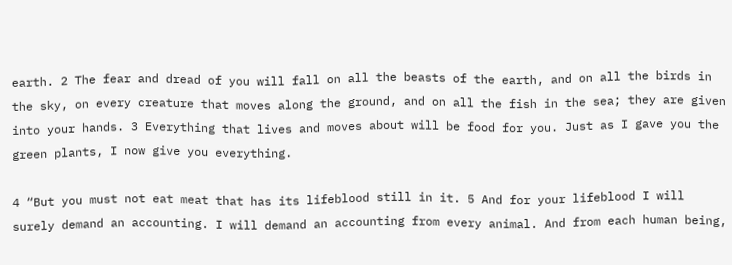earth. 2 The fear and dread of you will fall on all the beasts of the earth, and on all the birds in the sky, on every creature that moves along the ground, and on all the fish in the sea; they are given into your hands. 3 Everything that lives and moves about will be food for you. Just as I gave you the green plants, I now give you everything.

4 “But you must not eat meat that has its lifeblood still in it. 5 And for your lifeblood I will surely demand an accounting. I will demand an accounting from every animal. And from each human being,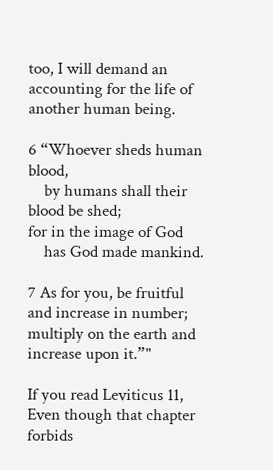too, I will demand an accounting for the life of another human being.

6 “Whoever sheds human blood,
    by humans shall their blood be shed;
for in the image of God
    has God made mankind.

7 As for you, be fruitful and increase in number; multiply on the earth and increase upon it.”"

If you read Leviticus 11, Even though that chapter forbids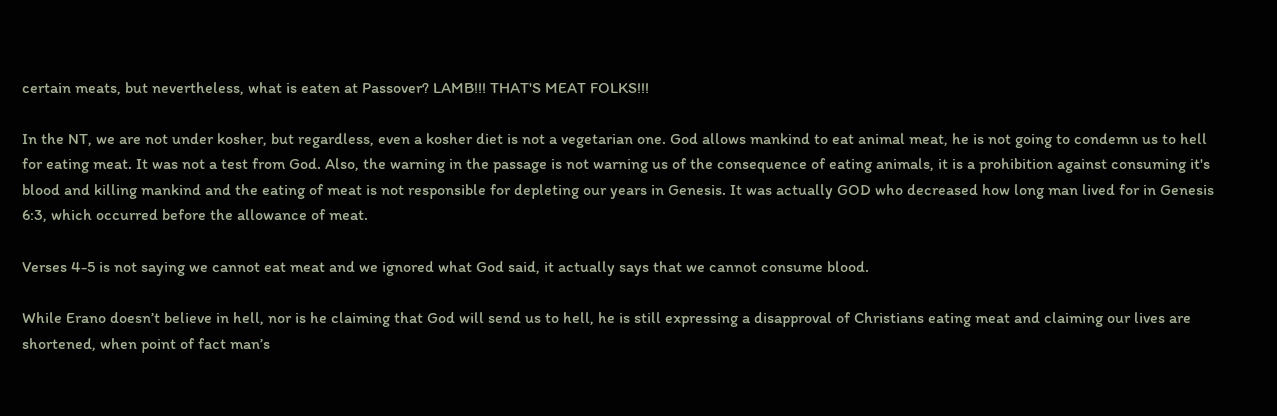certain meats, but nevertheless, what is eaten at Passover? LAMB!!! THAT'S MEAT FOLKS!!!

In the NT, we are not under kosher, but regardless, even a kosher diet is not a vegetarian one. God allows mankind to eat animal meat, he is not going to condemn us to hell for eating meat. It was not a test from God. Also, the warning in the passage is not warning us of the consequence of eating animals, it is a prohibition against consuming it's blood and killing mankind and the eating of meat is not responsible for depleting our years in Genesis. It was actually GOD who decreased how long man lived for in Genesis 6:3, which occurred before the allowance of meat.

Verses 4-5 is not saying we cannot eat meat and we ignored what God said, it actually says that we cannot consume blood.

While Erano doesn’t believe in hell, nor is he claiming that God will send us to hell, he is still expressing a disapproval of Christians eating meat and claiming our lives are shortened, when point of fact man’s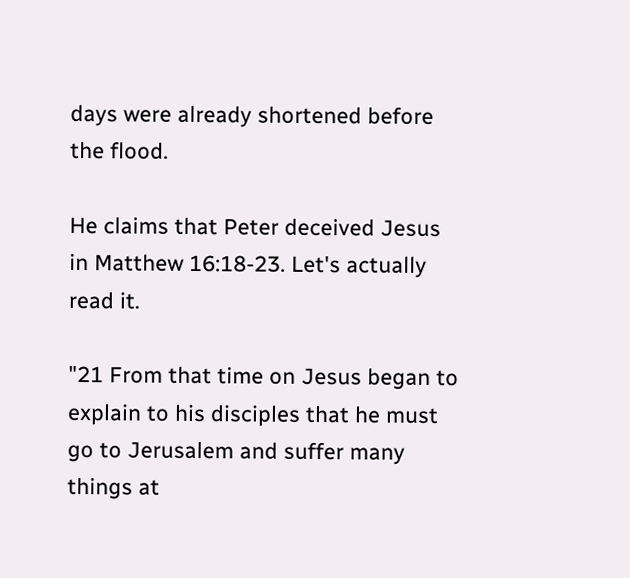days were already shortened before the flood.

He claims that Peter deceived Jesus in Matthew 16:18-23. Let's actually read it.

"21 From that time on Jesus began to explain to his disciples that he must go to Jerusalem and suffer many things at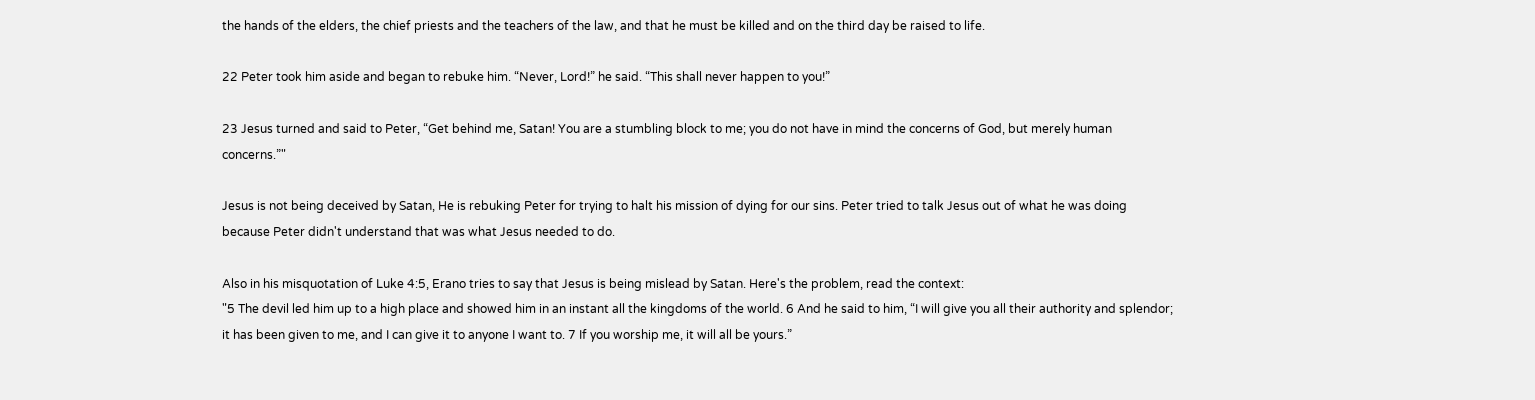the hands of the elders, the chief priests and the teachers of the law, and that he must be killed and on the third day be raised to life.

22 Peter took him aside and began to rebuke him. “Never, Lord!” he said. “This shall never happen to you!”

23 Jesus turned and said to Peter, “Get behind me, Satan! You are a stumbling block to me; you do not have in mind the concerns of God, but merely human concerns.”"

Jesus is not being deceived by Satan, He is rebuking Peter for trying to halt his mission of dying for our sins. Peter tried to talk Jesus out of what he was doing because Peter didn't understand that was what Jesus needed to do.

Also in his misquotation of Luke 4:5, Erano tries to say that Jesus is being mislead by Satan. Here's the problem, read the context:
"5 The devil led him up to a high place and showed him in an instant all the kingdoms of the world. 6 And he said to him, “I will give you all their authority and splendor; it has been given to me, and I can give it to anyone I want to. 7 If you worship me, it will all be yours.”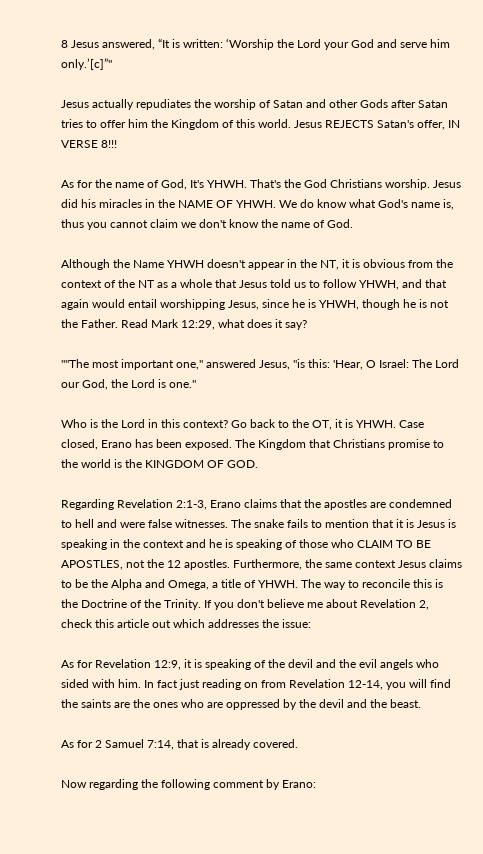8 Jesus answered, “It is written: ‘Worship the Lord your God and serve him only.’[c]”"

Jesus actually repudiates the worship of Satan and other Gods after Satan tries to offer him the Kingdom of this world. Jesus REJECTS Satan's offer, IN VERSE 8!!!

As for the name of God, It's YHWH. That's the God Christians worship. Jesus did his miracles in the NAME OF YHWH. We do know what God's name is, thus you cannot claim we don't know the name of God.

Although the Name YHWH doesn't appear in the NT, it is obvious from the context of the NT as a whole that Jesus told us to follow YHWH, and that again would entail worshipping Jesus, since he is YHWH, though he is not the Father. Read Mark 12:29, what does it say?

""The most important one," answered Jesus, "is this: 'Hear, O Israel: The Lord our God, the Lord is one."

Who is the Lord in this context? Go back to the OT, it is YHWH. Case closed, Erano has been exposed. The Kingdom that Christians promise to the world is the KINGDOM OF GOD.

Regarding Revelation 2:1-3, Erano claims that the apostles are condemned to hell and were false witnesses. The snake fails to mention that it is Jesus is speaking in the context and he is speaking of those who CLAIM TO BE APOSTLES, not the 12 apostles. Furthermore, the same context Jesus claims to be the Alpha and Omega, a title of YHWH. The way to reconcile this is the Doctrine of the Trinity. If you don't believe me about Revelation 2, check this article out which addresses the issue:

As for Revelation 12:9, it is speaking of the devil and the evil angels who sided with him. In fact just reading on from Revelation 12-14, you will find the saints are the ones who are oppressed by the devil and the beast.

As for 2 Samuel 7:14, that is already covered.

Now regarding the following comment by Erano: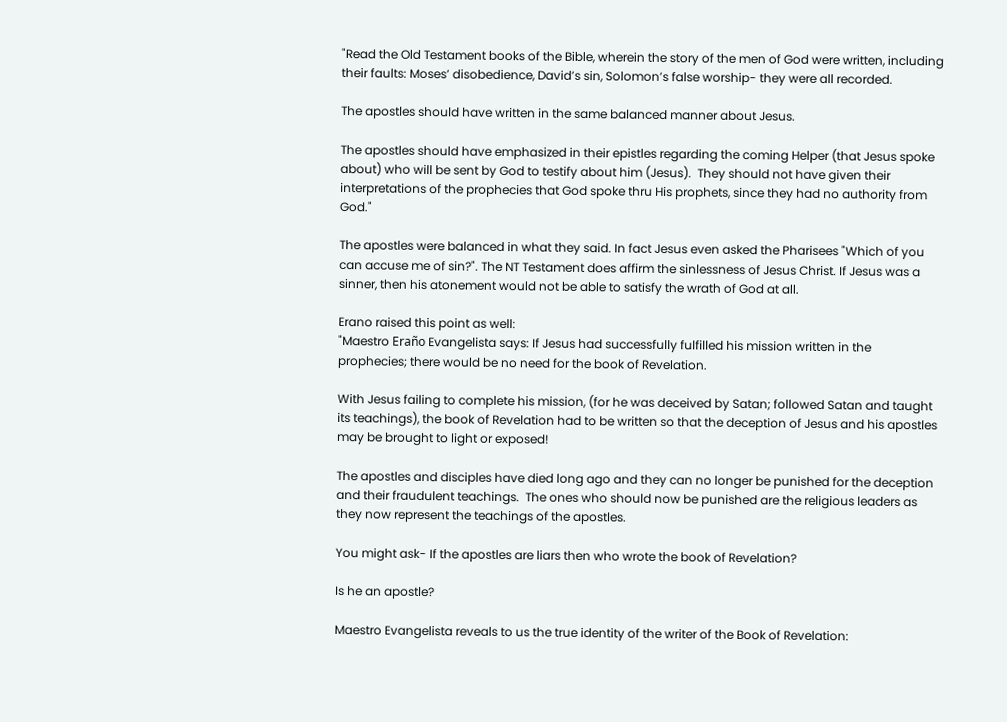"Read the Old Testament books of the Bible, wherein the story of the men of God were written, including their faults: Moses’ disobedience, David’s sin, Solomon’s false worship- they were all recorded.

The apostles should have written in the same balanced manner about Jesus.

The apostles should have emphasized in their epistles regarding the coming Helper (that Jesus spoke about) who will be sent by God to testify about him (Jesus).  They should not have given their interpretations of the prophecies that God spoke thru His prophets, since they had no authority from God."

The apostles were balanced in what they said. In fact Jesus even asked the Pharisees "Which of you can accuse me of sin?". The NT Testament does affirm the sinlessness of Jesus Christ. If Jesus was a sinner, then his atonement would not be able to satisfy the wrath of God at all.

Erano raised this point as well:
"Maestro Eraño Evangelista says: If Jesus had successfully fulfilled his mission written in the prophecies; there would be no need for the book of Revelation.

With Jesus failing to complete his mission, (for he was deceived by Satan; followed Satan and taught its teachings), the book of Revelation had to be written so that the deception of Jesus and his apostles may be brought to light or exposed!

The apostles and disciples have died long ago and they can no longer be punished for the deception and their fraudulent teachings.  The ones who should now be punished are the religious leaders as they now represent the teachings of the apostles.

You might ask- If the apostles are liars then who wrote the book of Revelation?

Is he an apostle?

Maestro Evangelista reveals to us the true identity of the writer of the Book of Revelation: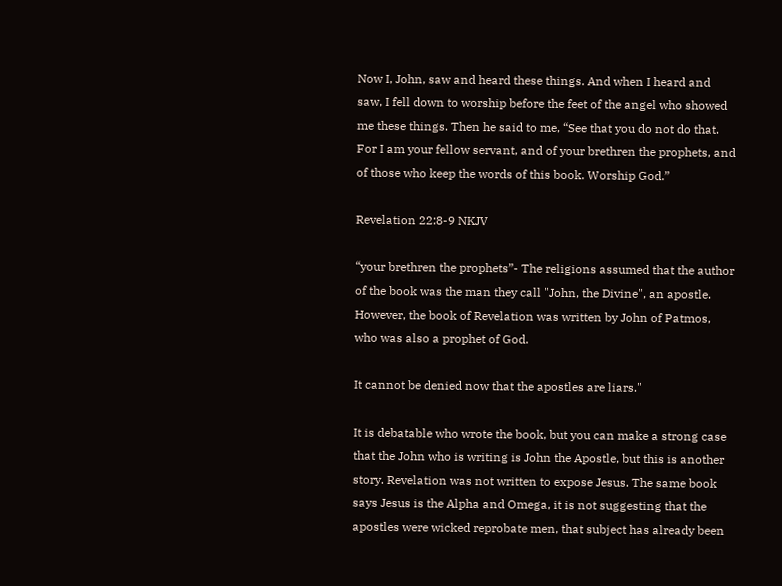Now I, John, saw and heard these things. And when I heard and saw, I fell down to worship before the feet of the angel who showed me these things. Then he said to me, “See that you do not do that. For I am your fellow servant, and of your brethren the prophets, and of those who keep the words of this book. Worship God.”

Revelation 22:8-9 NKJV

“your brethren the prophets”- The religions assumed that the author of the book was the man they call "John, the Divine", an apostle.  However, the book of Revelation was written by John of Patmos, who was also a prophet of God.

It cannot be denied now that the apostles are liars."

It is debatable who wrote the book, but you can make a strong case that the John who is writing is John the Apostle, but this is another story. Revelation was not written to expose Jesus. The same book says Jesus is the Alpha and Omega, it is not suggesting that the apostles were wicked reprobate men, that subject has already been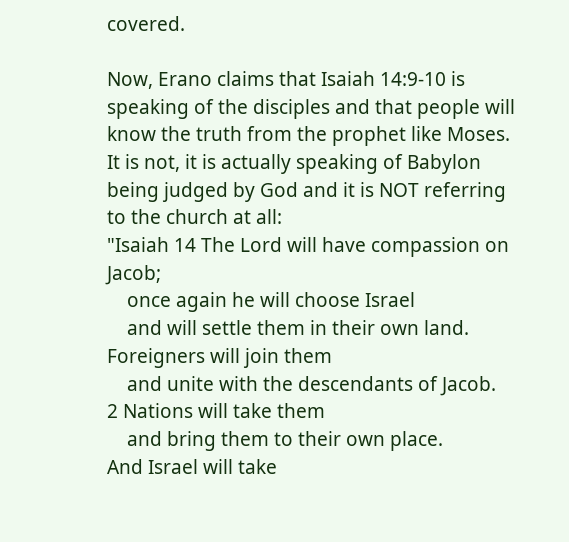covered.

Now, Erano claims that Isaiah 14:9-10 is speaking of the disciples and that people will know the truth from the prophet like Moses. It is not, it is actually speaking of Babylon being judged by God and it is NOT referring to the church at all:
"Isaiah 14 The Lord will have compassion on Jacob;
    once again he will choose Israel
    and will settle them in their own land.
Foreigners will join them
    and unite with the descendants of Jacob.
2 Nations will take them
    and bring them to their own place.
And Israel will take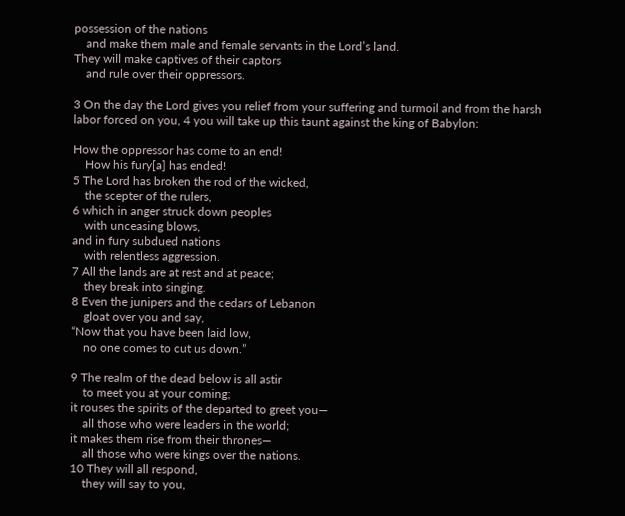possession of the nations
    and make them male and female servants in the Lord’s land.
They will make captives of their captors
    and rule over their oppressors.

3 On the day the Lord gives you relief from your suffering and turmoil and from the harsh labor forced on you, 4 you will take up this taunt against the king of Babylon:

How the oppressor has come to an end!
    How his fury[a] has ended!
5 The Lord has broken the rod of the wicked,
    the scepter of the rulers,
6 which in anger struck down peoples
    with unceasing blows,
and in fury subdued nations
    with relentless aggression.
7 All the lands are at rest and at peace;
    they break into singing.
8 Even the junipers and the cedars of Lebanon
    gloat over you and say,
“Now that you have been laid low,
    no one comes to cut us down.”

9 The realm of the dead below is all astir
    to meet you at your coming;
it rouses the spirits of the departed to greet you—
    all those who were leaders in the world;
it makes them rise from their thrones—
    all those who were kings over the nations.
10 They will all respond,
    they will say to you,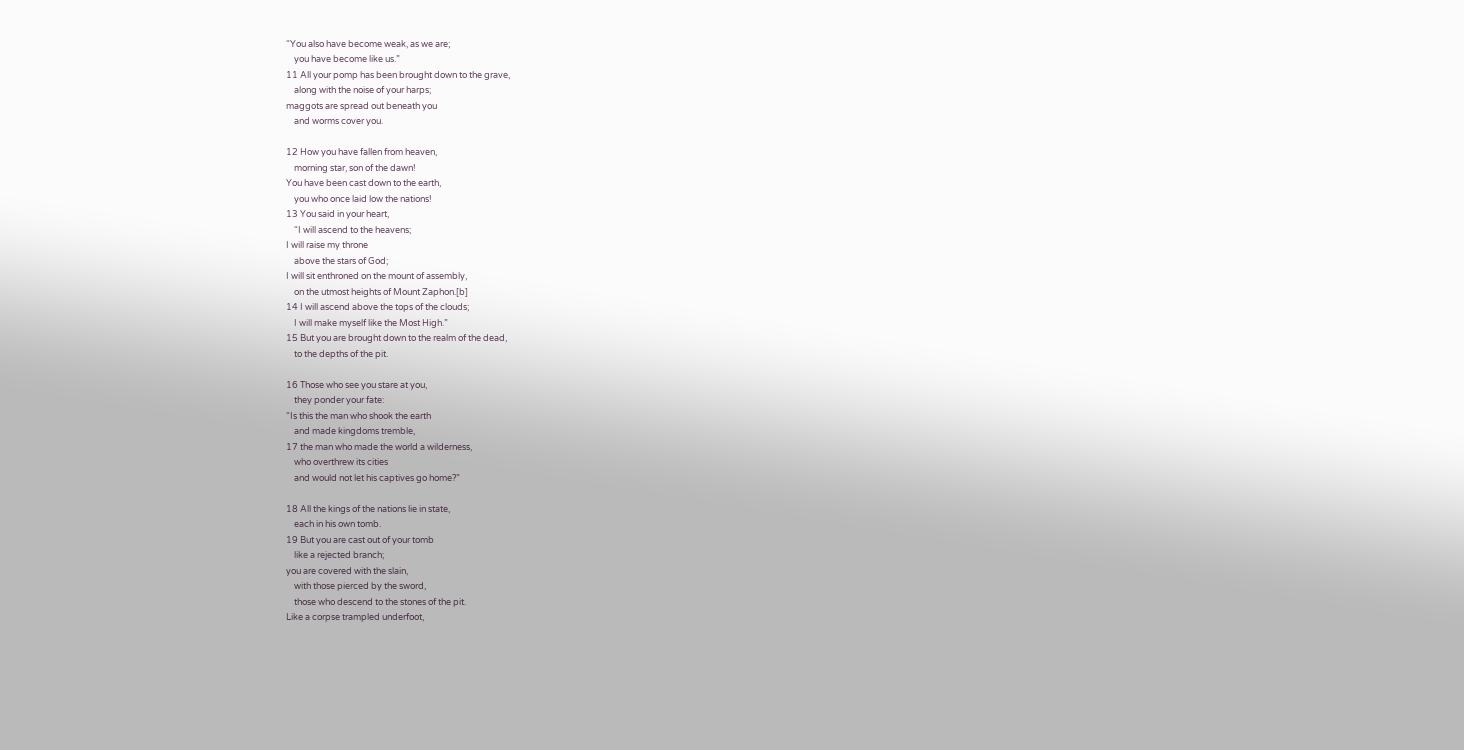“You also have become weak, as we are;
    you have become like us.”
11 All your pomp has been brought down to the grave,
    along with the noise of your harps;
maggots are spread out beneath you
    and worms cover you.

12 How you have fallen from heaven,
    morning star, son of the dawn!
You have been cast down to the earth,
    you who once laid low the nations!
13 You said in your heart,
    “I will ascend to the heavens;
I will raise my throne
    above the stars of God;
I will sit enthroned on the mount of assembly,
    on the utmost heights of Mount Zaphon.[b]
14 I will ascend above the tops of the clouds;
    I will make myself like the Most High.”
15 But you are brought down to the realm of the dead,
    to the depths of the pit.

16 Those who see you stare at you,
    they ponder your fate:
“Is this the man who shook the earth
    and made kingdoms tremble,
17 the man who made the world a wilderness,
    who overthrew its cities
    and would not let his captives go home?”

18 All the kings of the nations lie in state,
    each in his own tomb.
19 But you are cast out of your tomb
    like a rejected branch;
you are covered with the slain,
    with those pierced by the sword,
    those who descend to the stones of the pit.
Like a corpse trampled underfoot,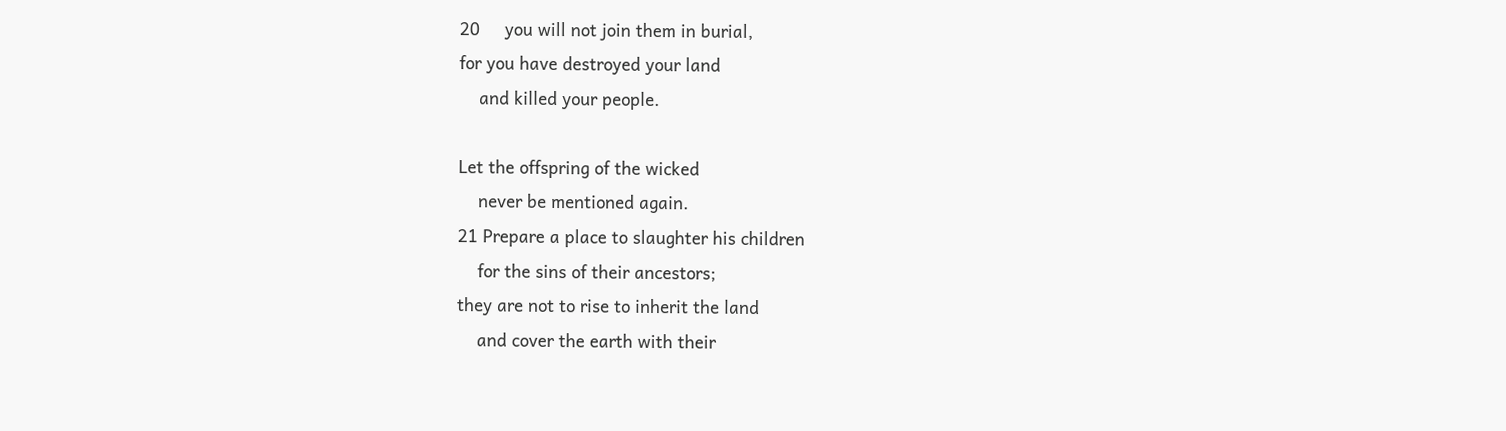20     you will not join them in burial,
for you have destroyed your land
    and killed your people.

Let the offspring of the wicked
    never be mentioned again.
21 Prepare a place to slaughter his children
    for the sins of their ancestors;
they are not to rise to inherit the land
    and cover the earth with their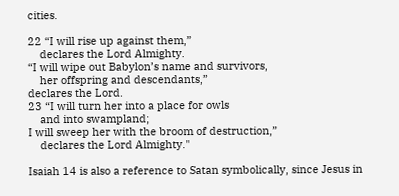cities.

22 “I will rise up against them,”
    declares the Lord Almighty.
“I will wipe out Babylon’s name and survivors,
    her offspring and descendants,”
declares the Lord.
23 “I will turn her into a place for owls
    and into swampland;
I will sweep her with the broom of destruction,”
    declares the Lord Almighty."

Isaiah 14 is also a reference to Satan symbolically, since Jesus in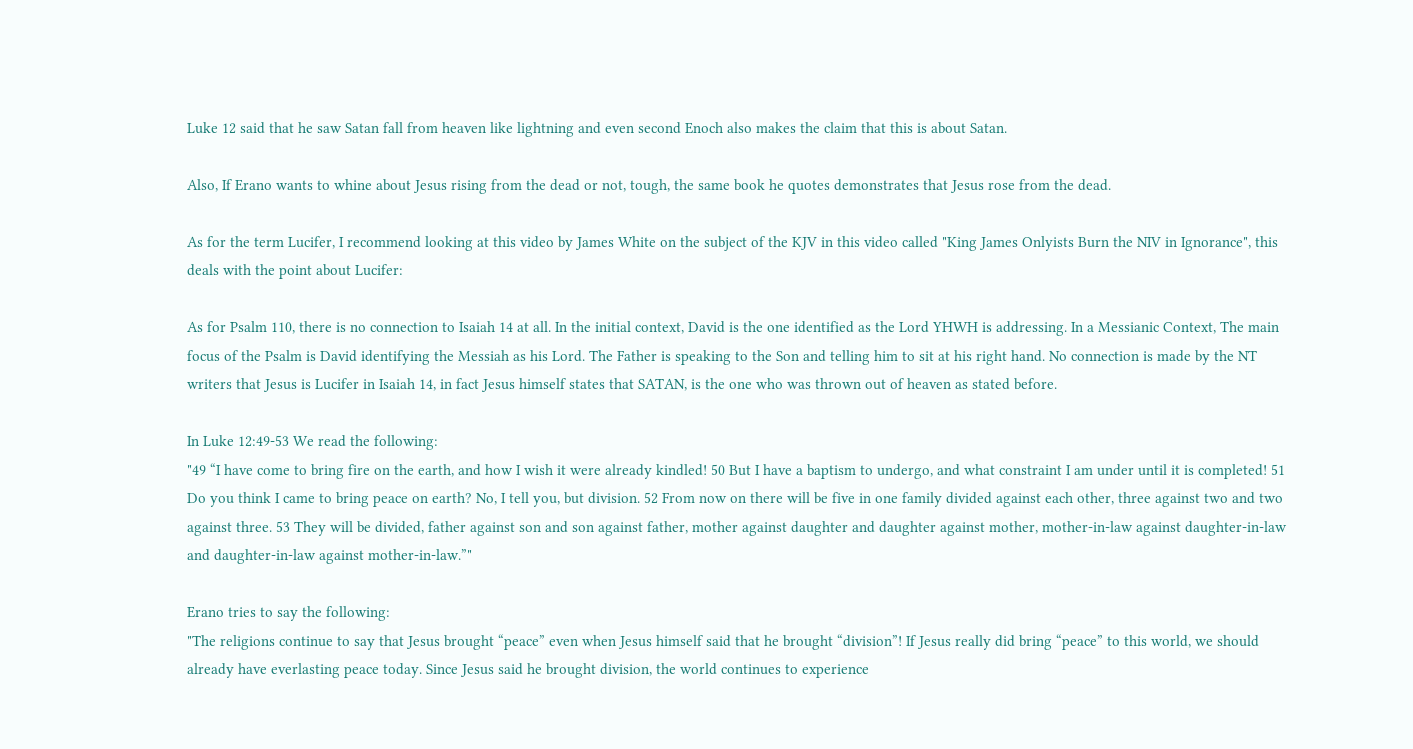Luke 12 said that he saw Satan fall from heaven like lightning and even second Enoch also makes the claim that this is about Satan.

Also, If Erano wants to whine about Jesus rising from the dead or not, tough, the same book he quotes demonstrates that Jesus rose from the dead.

As for the term Lucifer, I recommend looking at this video by James White on the subject of the KJV in this video called "King James Onlyists Burn the NIV in Ignorance", this deals with the point about Lucifer:

As for Psalm 110, there is no connection to Isaiah 14 at all. In the initial context, David is the one identified as the Lord YHWH is addressing. In a Messianic Context, The main focus of the Psalm is David identifying the Messiah as his Lord. The Father is speaking to the Son and telling him to sit at his right hand. No connection is made by the NT writers that Jesus is Lucifer in Isaiah 14, in fact Jesus himself states that SATAN, is the one who was thrown out of heaven as stated before.

In Luke 12:49-53 We read the following:
"49 “I have come to bring fire on the earth, and how I wish it were already kindled! 50 But I have a baptism to undergo, and what constraint I am under until it is completed! 51 Do you think I came to bring peace on earth? No, I tell you, but division. 52 From now on there will be five in one family divided against each other, three against two and two against three. 53 They will be divided, father against son and son against father, mother against daughter and daughter against mother, mother-in-law against daughter-in-law and daughter-in-law against mother-in-law.”"

Erano tries to say the following:
"The religions continue to say that Jesus brought “peace” even when Jesus himself said that he brought “division”! If Jesus really did bring “peace” to this world, we should already have everlasting peace today. Since Jesus said he brought division, the world continues to experience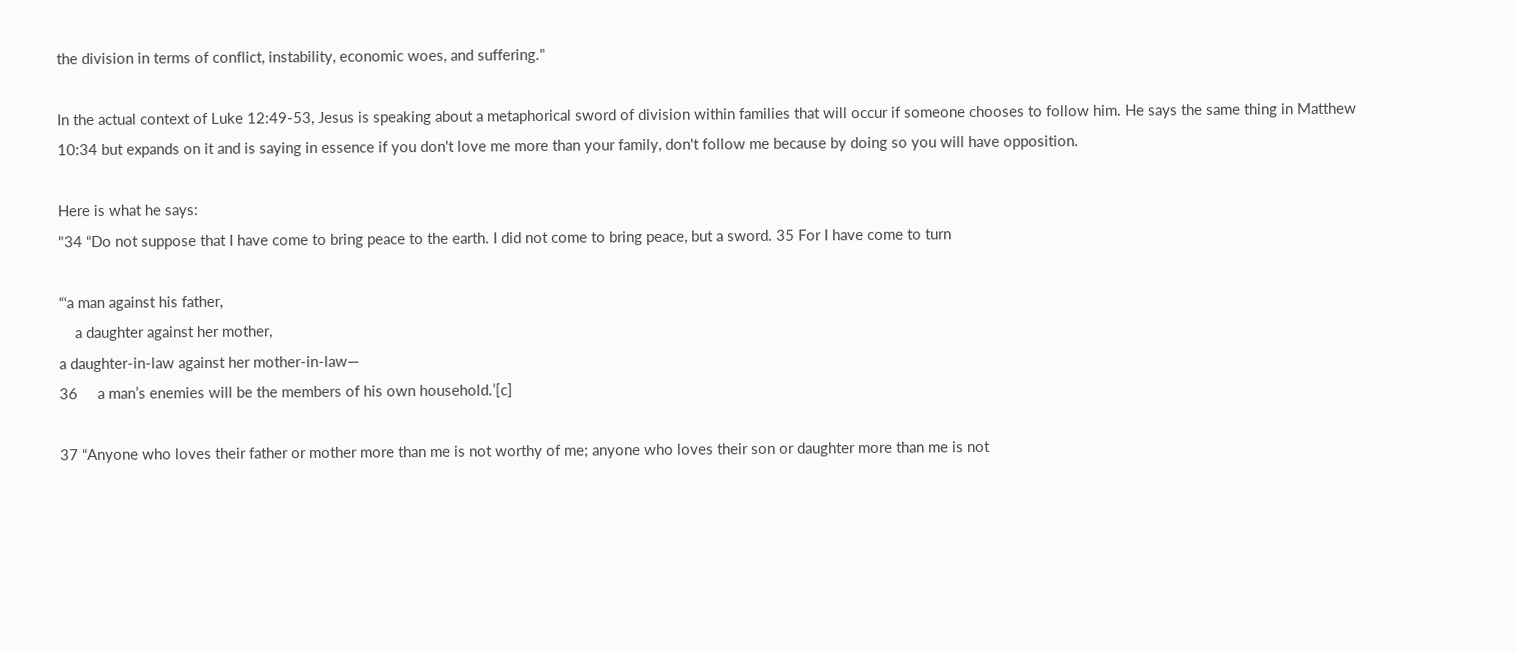the division in terms of conflict, instability, economic woes, and suffering."

In the actual context of Luke 12:49-53, Jesus is speaking about a metaphorical sword of division within families that will occur if someone chooses to follow him. He says the same thing in Matthew 10:34 but expands on it and is saying in essence if you don't love me more than your family, don't follow me because by doing so you will have opposition.

Here is what he says:
"34 “Do not suppose that I have come to bring peace to the earth. I did not come to bring peace, but a sword. 35 For I have come to turn

“‘a man against his father,
    a daughter against her mother,
a daughter-in-law against her mother-in-law—
36     a man’s enemies will be the members of his own household.’[c]

37 “Anyone who loves their father or mother more than me is not worthy of me; anyone who loves their son or daughter more than me is not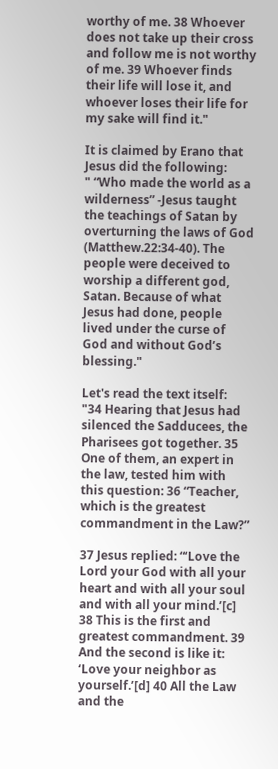worthy of me. 38 Whoever does not take up their cross and follow me is not worthy of me. 39 Whoever finds their life will lose it, and whoever loses their life for my sake will find it."

It is claimed by Erano that Jesus did the following:
" “Who made the world as a wilderness” -Jesus taught the teachings of Satan by overturning the laws of God (Matthew.22:34-40). The people were deceived to worship a different god, Satan. Because of what Jesus had done, people lived under the curse of God and without God’s blessing."

Let's read the text itself:
"34 Hearing that Jesus had silenced the Sadducees, the Pharisees got together. 35 One of them, an expert in the law, tested him with this question: 36 “Teacher, which is the greatest commandment in the Law?”

37 Jesus replied: “‘Love the Lord your God with all your heart and with all your soul and with all your mind.’[c] 38 This is the first and greatest commandment. 39 And the second is like it: ‘Love your neighbor as yourself.’[d] 40 All the Law and the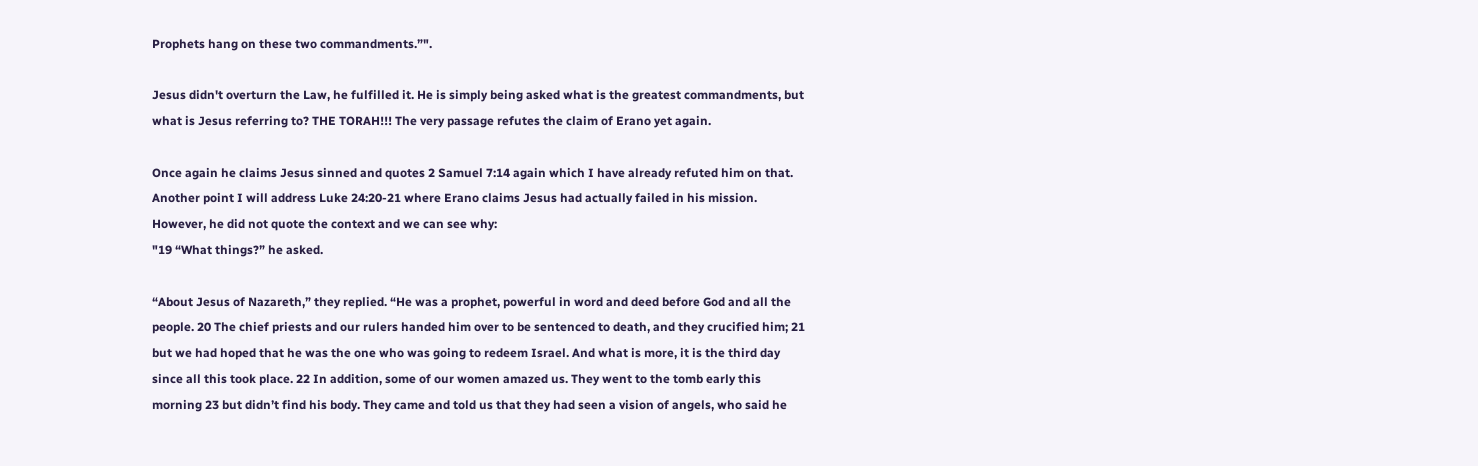Prophets hang on these two commandments.”".

Jesus didn't overturn the Law, he fulfilled it. He is simply being asked what is the greatest commandments, but what is Jesus referring to? THE TORAH!!! The very passage refutes the claim of Erano yet again.

Once again he claims Jesus sinned and quotes 2 Samuel 7:14 again which I have already refuted him on that. Another point I will address Luke 24:20-21 where Erano claims Jesus had actually failed in his mission. However, he did not quote the context and we can see why:
"19 “What things?” he asked.

“About Jesus of Nazareth,” they replied. “He was a prophet, powerful in word and deed before God and all the people. 20 The chief priests and our rulers handed him over to be sentenced to death, and they crucified him; 21 but we had hoped that he was the one who was going to redeem Israel. And what is more, it is the third day since all this took place. 22 In addition, some of our women amazed us. They went to the tomb early this morning 23 but didn’t find his body. They came and told us that they had seen a vision of angels, who said he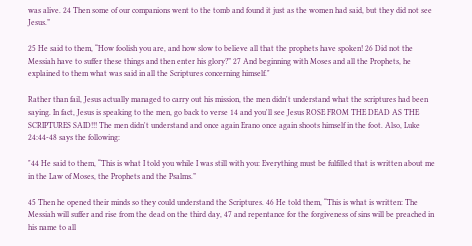was alive. 24 Then some of our companions went to the tomb and found it just as the women had said, but they did not see Jesus.”

25 He said to them, “How foolish you are, and how slow to believe all that the prophets have spoken! 26 Did not the Messiah have to suffer these things and then enter his glory?” 27 And beginning with Moses and all the Prophets, he explained to them what was said in all the Scriptures concerning himself."

Rather than fail, Jesus actually managed to carry out his mission, the men didn't understand what the scriptures had been saying. In fact, Jesus is speaking to the men, go back to verse 14 and you'll see Jesus ROSE FROM THE DEAD AS THE SCRIPTURES SAID!!! The men didn't understand and once again Erano once again shoots himself in the foot. Also, Luke 24:44-48 says the following:

"44 He said to them, “This is what I told you while I was still with you: Everything must be fulfilled that is written about me in the Law of Moses, the Prophets and the Psalms.”

45 Then he opened their minds so they could understand the Scriptures. 46 He told them, “This is what is written: The Messiah will suffer and rise from the dead on the third day, 47 and repentance for the forgiveness of sins will be preached in his name to all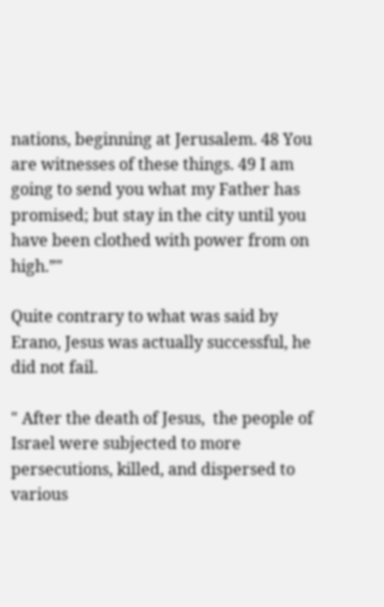nations, beginning at Jerusalem. 48 You are witnesses of these things. 49 I am going to send you what my Father has promised; but stay in the city until you have been clothed with power from on high.”"

Quite contrary to what was said by Erano, Jesus was actually successful, he did not fail.

" After the death of Jesus,  the people of Israel were subjected to more persecutions, killed, and dispersed to various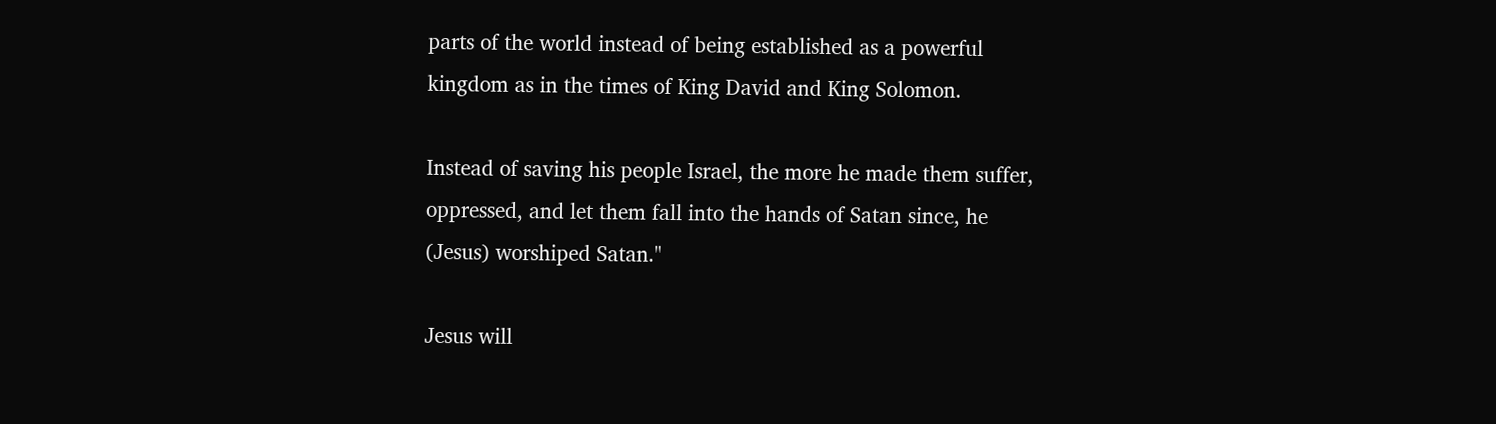parts of the world instead of being established as a powerful kingdom as in the times of King David and King Solomon.

Instead of saving his people Israel, the more he made them suffer, oppressed, and let them fall into the hands of Satan since, he (Jesus) worshiped Satan."

Jesus will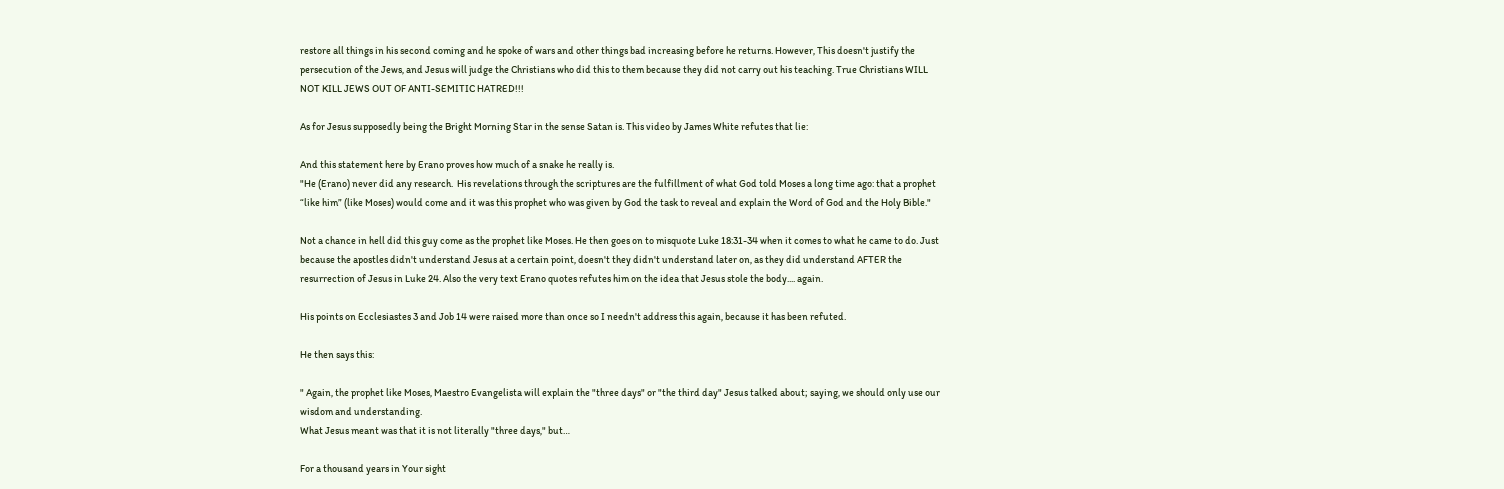restore all things in his second coming and he spoke of wars and other things bad increasing before he returns. However, This doesn't justify the persecution of the Jews, and Jesus will judge the Christians who did this to them because they did not carry out his teaching. True Christians WILL NOT KILL JEWS OUT OF ANTI-SEMITIC HATRED!!!

As for Jesus supposedly being the Bright Morning Star in the sense Satan is. This video by James White refutes that lie:

And this statement here by Erano proves how much of a snake he really is.
"He (Erano) never did any research.  His revelations through the scriptures are the fulfillment of what God told Moses a long time ago: that a prophet “like him” (like Moses) would come and it was this prophet who was given by God the task to reveal and explain the Word of God and the Holy Bible."

Not a chance in hell did this guy come as the prophet like Moses. He then goes on to misquote Luke 18:31-34 when it comes to what he came to do. Just because the apostles didn't understand Jesus at a certain point, doesn't they didn't understand later on, as they did understand AFTER the resurrection of Jesus in Luke 24. Also the very text Erano quotes refutes him on the idea that Jesus stole the body.... again.

His points on Ecclesiastes 3 and Job 14 were raised more than once so I needn't address this again, because it has been refuted.

He then says this:

" Again, the prophet like Moses, Maestro Evangelista will explain the "three days" or "the third day" Jesus talked about; saying, we should only use our wisdom and understanding.
What Jesus meant was that it is not literally "three days," but…

For a thousand years in Your sight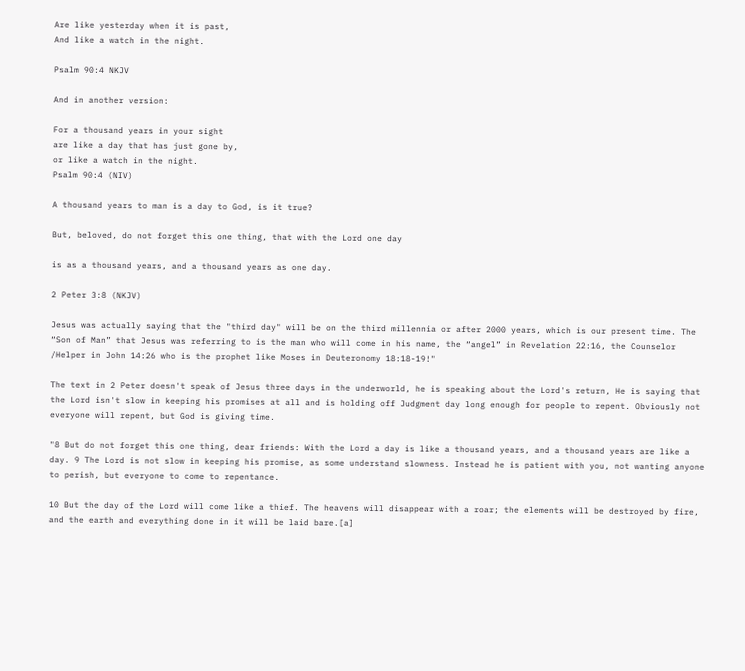Are like yesterday when it is past,
And like a watch in the night.

Psalm 90:4 NKJV

And in another version:

For a thousand years in your sight
are like a day that has just gone by,
or like a watch in the night.
Psalm 90:4 (NIV)

A thousand years to man is a day to God, is it true?

But, beloved, do not forget this one thing, that with the Lord one day

is as a thousand years, and a thousand years as one day.

2 Peter 3:8 (NKJV)

Jesus was actually saying that the "third day" will be on the third millennia or after 2000 years, which is our present time. The “Son of Man” that Jesus was referring to is the man who will come in his name, the “angel” in Revelation 22:16, the Counselor /Helper in John 14:26 who is the prophet like Moses in Deuteronomy 18:18-19!"

The text in 2 Peter doesn't speak of Jesus three days in the underworld, he is speaking about the Lord's return, He is saying that the Lord isn't slow in keeping his promises at all and is holding off Judgment day long enough for people to repent. Obviously not everyone will repent, but God is giving time.

"8 But do not forget this one thing, dear friends: With the Lord a day is like a thousand years, and a thousand years are like a day. 9 The Lord is not slow in keeping his promise, as some understand slowness. Instead he is patient with you, not wanting anyone to perish, but everyone to come to repentance.

10 But the day of the Lord will come like a thief. The heavens will disappear with a roar; the elements will be destroyed by fire, and the earth and everything done in it will be laid bare.[a]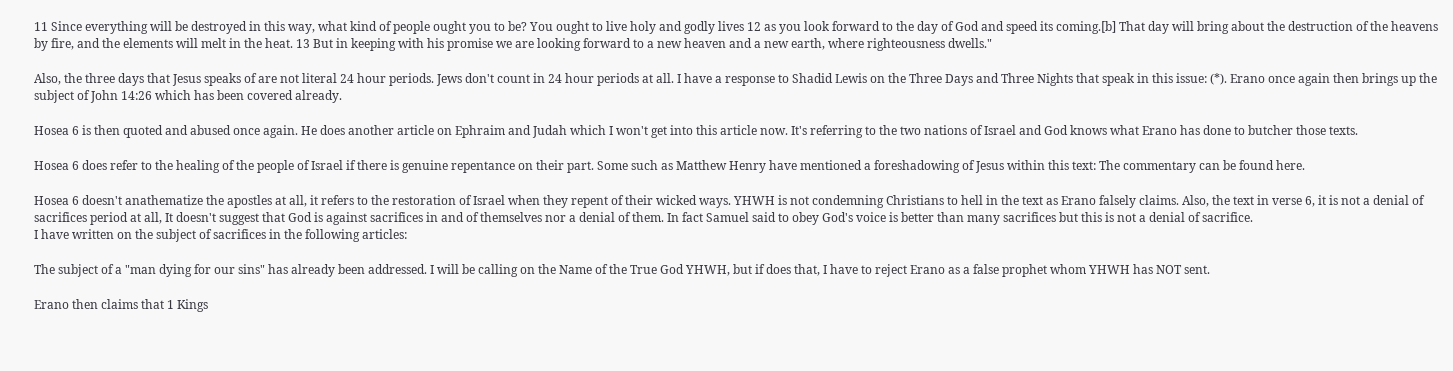11 Since everything will be destroyed in this way, what kind of people ought you to be? You ought to live holy and godly lives 12 as you look forward to the day of God and speed its coming.[b] That day will bring about the destruction of the heavens by fire, and the elements will melt in the heat. 13 But in keeping with his promise we are looking forward to a new heaven and a new earth, where righteousness dwells."

Also, the three days that Jesus speaks of are not literal 24 hour periods. Jews don't count in 24 hour periods at all. I have a response to Shadid Lewis on the Three Days and Three Nights that speak in this issue: (*). Erano once again then brings up the subject of John 14:26 which has been covered already.

Hosea 6 is then quoted and abused once again. He does another article on Ephraim and Judah which I won't get into this article now. It's referring to the two nations of Israel and God knows what Erano has done to butcher those texts.

Hosea 6 does refer to the healing of the people of Israel if there is genuine repentance on their part. Some such as Matthew Henry have mentioned a foreshadowing of Jesus within this text: The commentary can be found here.

Hosea 6 doesn't anathematize the apostles at all, it refers to the restoration of Israel when they repent of their wicked ways. YHWH is not condemning Christians to hell in the text as Erano falsely claims. Also, the text in verse 6, it is not a denial of sacrifices period at all, It doesn't suggest that God is against sacrifices in and of themselves nor a denial of them. In fact Samuel said to obey God's voice is better than many sacrifices but this is not a denial of sacrifice.
I have written on the subject of sacrifices in the following articles:

The subject of a "man dying for our sins" has already been addressed. I will be calling on the Name of the True God YHWH, but if does that, I have to reject Erano as a false prophet whom YHWH has NOT sent.

Erano then claims that 1 Kings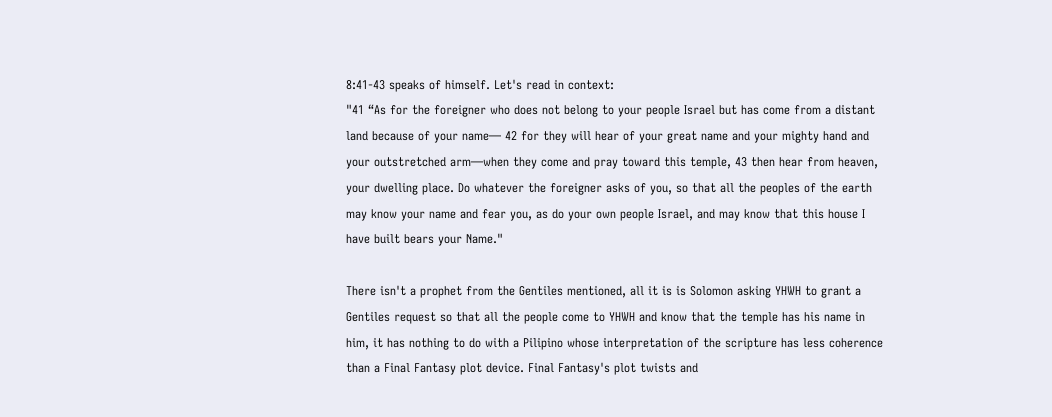8:41-43 speaks of himself. Let's read in context:
"41 “As for the foreigner who does not belong to your people Israel but has come from a distant land because of your name— 42 for they will hear of your great name and your mighty hand and your outstretched arm—when they come and pray toward this temple, 43 then hear from heaven, your dwelling place. Do whatever the foreigner asks of you, so that all the peoples of the earth may know your name and fear you, as do your own people Israel, and may know that this house I have built bears your Name."

There isn't a prophet from the Gentiles mentioned, all it is is Solomon asking YHWH to grant a Gentiles request so that all the people come to YHWH and know that the temple has his name in him, it has nothing to do with a Pilipino whose interpretation of the scripture has less coherence than a Final Fantasy plot device. Final Fantasy's plot twists and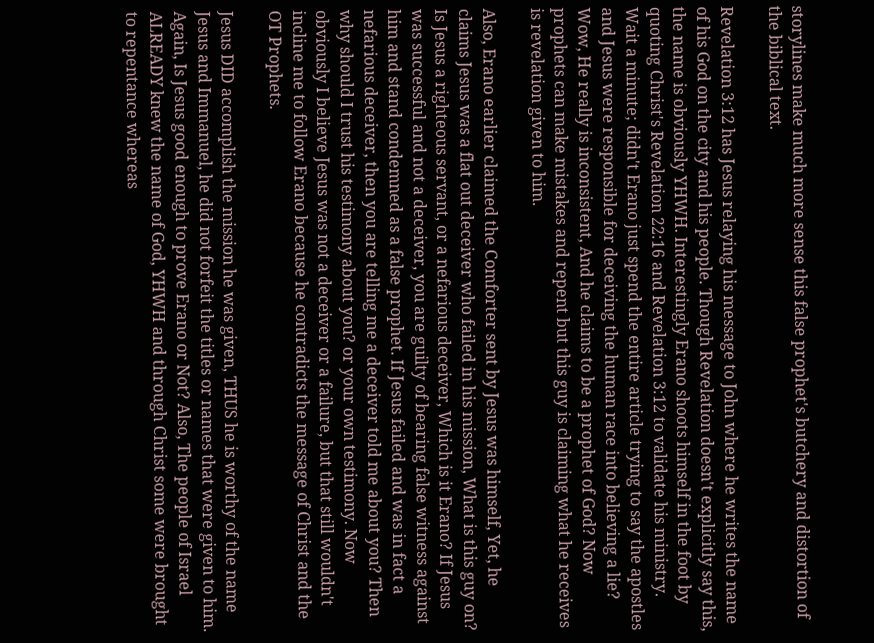storylines make much more sense this false prophet's butchery and distortion of the biblical text.

Revelation 3:12 has Jesus relaying his message to John where he writes the name of his God on the city and his people. Though Revelation doesn't explicitly say this, the name is obviously YHWH. Interestingly Erano shoots himself in the foot by quoting Christ's Revelation 22:16 and Revelation 3:12 to validate his ministry. Wait a minute; didn't Erano just spend the entire article trying to say the apostles and Jesus were responsible for deceiving the human race into believing a lie? Wow, He really is inconsistent, And he claims to be a prophet of God? Now prophets can make mistakes and repent but this guy is claiming what he receives is revelation given to him.

Also, Erano earlier claimed the Comforter sent by Jesus was himself, Yet, he claims Jesus was a flat out deceiver who failed in his mission, What is this guy on? Is Jesus a righteous servant, or a nefarious deceiver, Which is it Erano? If Jesus was successful and not a deceiver, you are guilty of bearing false witness against him and stand condemned as a false prophet. If Jesus failed and was in fact a nefarious deceiver, then you are telling me a deceiver told me about you? Then why should I trust his testimony about you? or your own testimony. Now obviously I believe Jesus was not a deceiver or a failure, but that still wouldn't incline me to follow Erano because he contradicts the message of Christ and the OT Prophets.

Jesus DID accomplish the mission he was given, THUS he is worthy of the name Jesus and Immanuel, he did not forfeit the titles or names that were given to him. Again, Is Jesus good enough to prove Erano or Not? Also, The people of Israel ALREADY knew the name of God, YHWH and through Christ some were brought to repentance whereas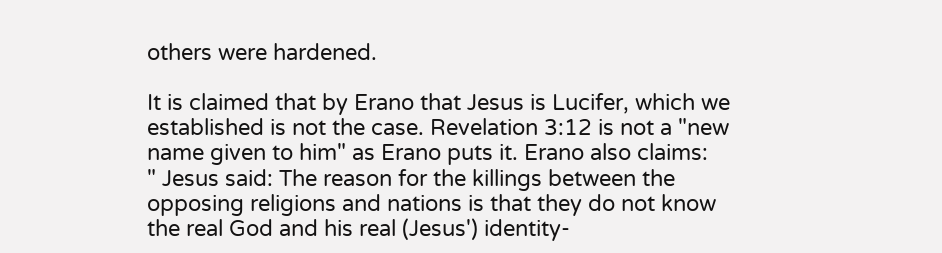others were hardened.

It is claimed that by Erano that Jesus is Lucifer, which we established is not the case. Revelation 3:12 is not a "new name given to him" as Erano puts it. Erano also claims:
" Jesus said: The reason for the killings between the opposing religions and nations is that they do not know the real God and his real (Jesus') identity-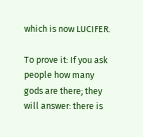which is now LUCIFER.

To prove it: If you ask people how many gods are there; they will answer: there is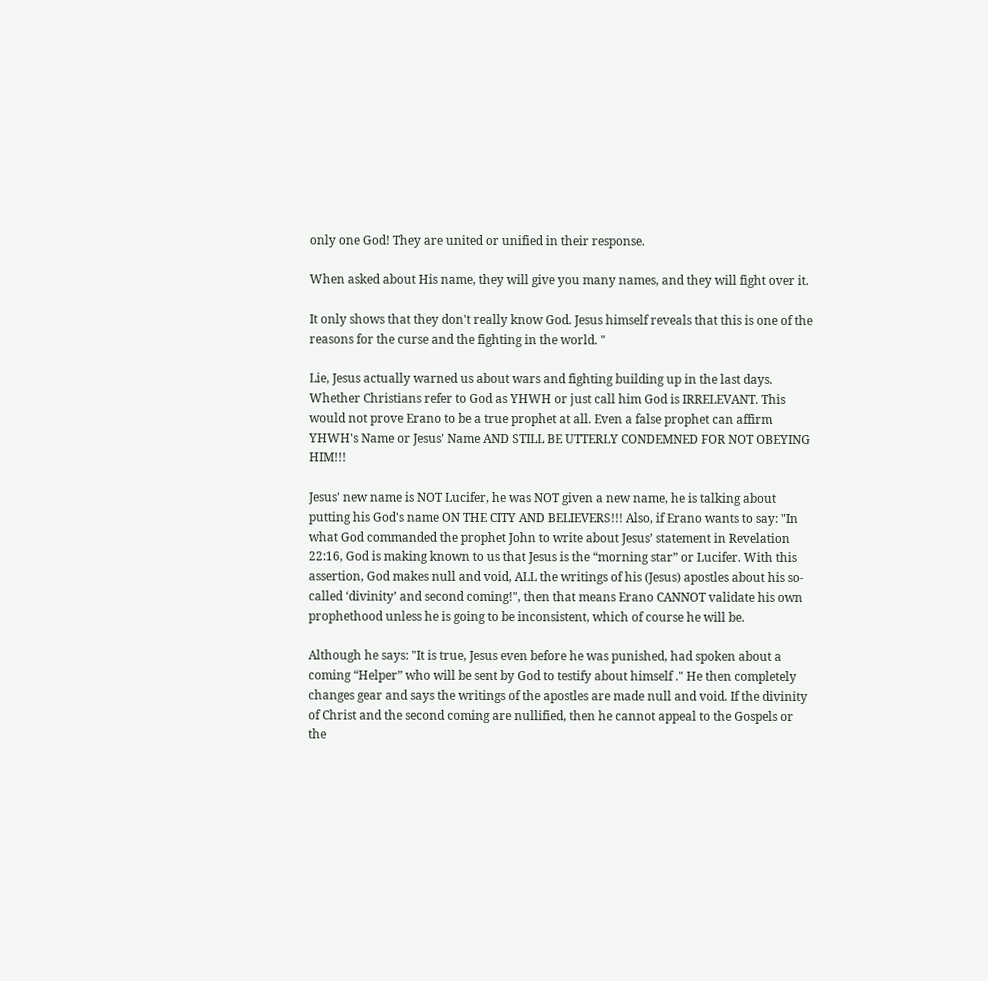only one God! They are united or unified in their response.

When asked about His name, they will give you many names, and they will fight over it.

It only shows that they don't really know God. Jesus himself reveals that this is one of the reasons for the curse and the fighting in the world. "

Lie, Jesus actually warned us about wars and fighting building up in the last days. Whether Christians refer to God as YHWH or just call him God is IRRELEVANT. This would not prove Erano to be a true prophet at all. Even a false prophet can affirm YHWH's Name or Jesus' Name AND STILL BE UTTERLY CONDEMNED FOR NOT OBEYING HIM!!!

Jesus' new name is NOT Lucifer, he was NOT given a new name, he is talking about putting his God's name ON THE CITY AND BELIEVERS!!! Also, if Erano wants to say: "In what God commanded the prophet John to write about Jesus’ statement in Revelation 22:16, God is making known to us that Jesus is the “morning star” or Lucifer. With this assertion, God makes null and void, ALL the writings of his (Jesus) apostles about his so-called ‘divinity’ and second coming!", then that means Erano CANNOT validate his own prophethood unless he is going to be inconsistent, which of course he will be.

Although he says: "It is true, Jesus even before he was punished, had spoken about a coming “Helper” who will be sent by God to testify about himself ." He then completely changes gear and says the writings of the apostles are made null and void. If the divinity of Christ and the second coming are nullified, then he cannot appeal to the Gospels or the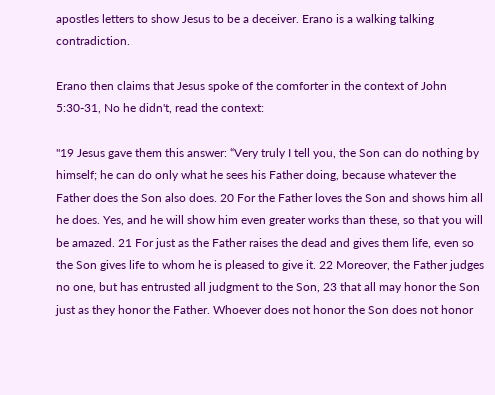apostles letters to show Jesus to be a deceiver. Erano is a walking talking contradiction.

Erano then claims that Jesus spoke of the comforter in the context of John 5:30-31, No he didn't, read the context:

"19 Jesus gave them this answer: “Very truly I tell you, the Son can do nothing by himself; he can do only what he sees his Father doing, because whatever the Father does the Son also does. 20 For the Father loves the Son and shows him all he does. Yes, and he will show him even greater works than these, so that you will be amazed. 21 For just as the Father raises the dead and gives them life, even so the Son gives life to whom he is pleased to give it. 22 Moreover, the Father judges no one, but has entrusted all judgment to the Son, 23 that all may honor the Son just as they honor the Father. Whoever does not honor the Son does not honor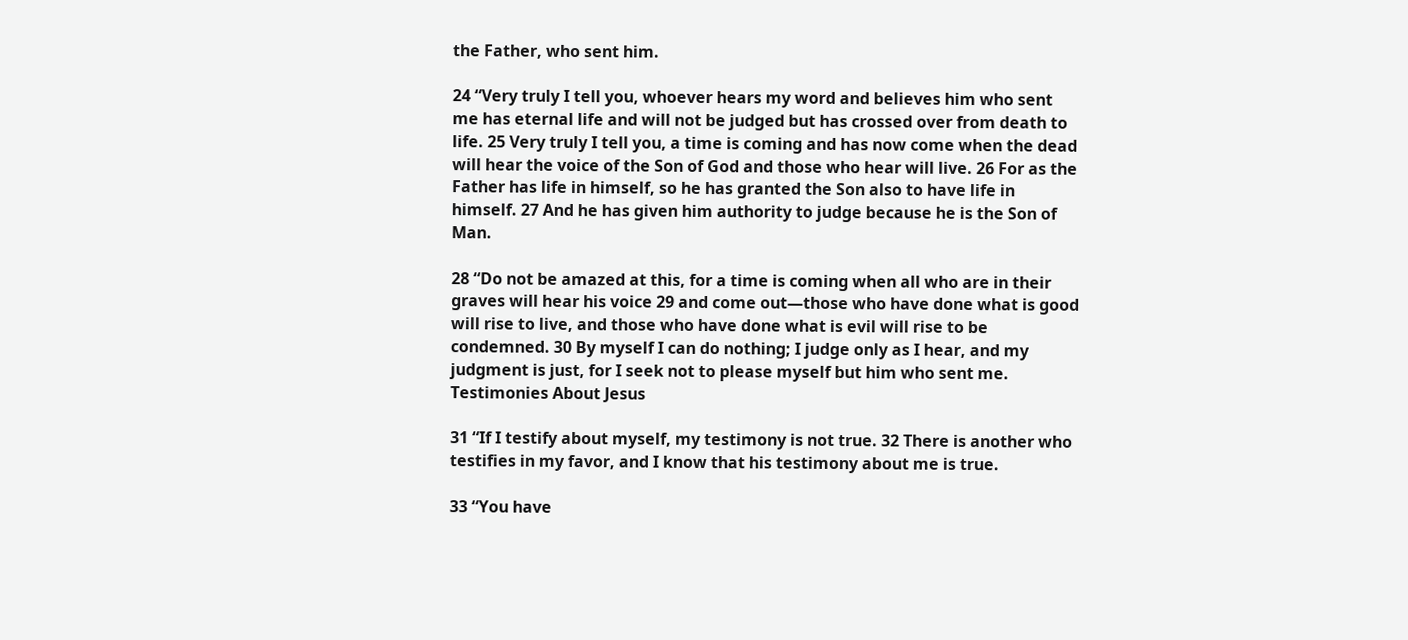the Father, who sent him.

24 “Very truly I tell you, whoever hears my word and believes him who sent me has eternal life and will not be judged but has crossed over from death to life. 25 Very truly I tell you, a time is coming and has now come when the dead will hear the voice of the Son of God and those who hear will live. 26 For as the Father has life in himself, so he has granted the Son also to have life in himself. 27 And he has given him authority to judge because he is the Son of Man.

28 “Do not be amazed at this, for a time is coming when all who are in their graves will hear his voice 29 and come out—those who have done what is good will rise to live, and those who have done what is evil will rise to be condemned. 30 By myself I can do nothing; I judge only as I hear, and my judgment is just, for I seek not to please myself but him who sent me.
Testimonies About Jesus

31 “If I testify about myself, my testimony is not true. 32 There is another who testifies in my favor, and I know that his testimony about me is true.

33 “You have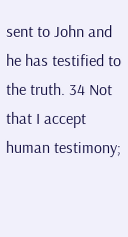sent to John and he has testified to the truth. 34 Not that I accept human testimony;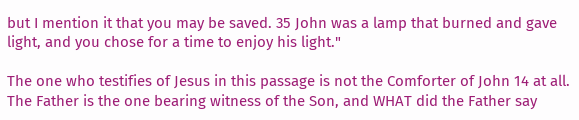but I mention it that you may be saved. 35 John was a lamp that burned and gave light, and you chose for a time to enjoy his light."

The one who testifies of Jesus in this passage is not the Comforter of John 14 at all. The Father is the one bearing witness of the Son, and WHAT did the Father say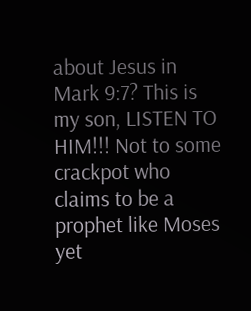about Jesus in Mark 9:7? This is my son, LISTEN TO HIM!!! Not to some crackpot who claims to be a prophet like Moses yet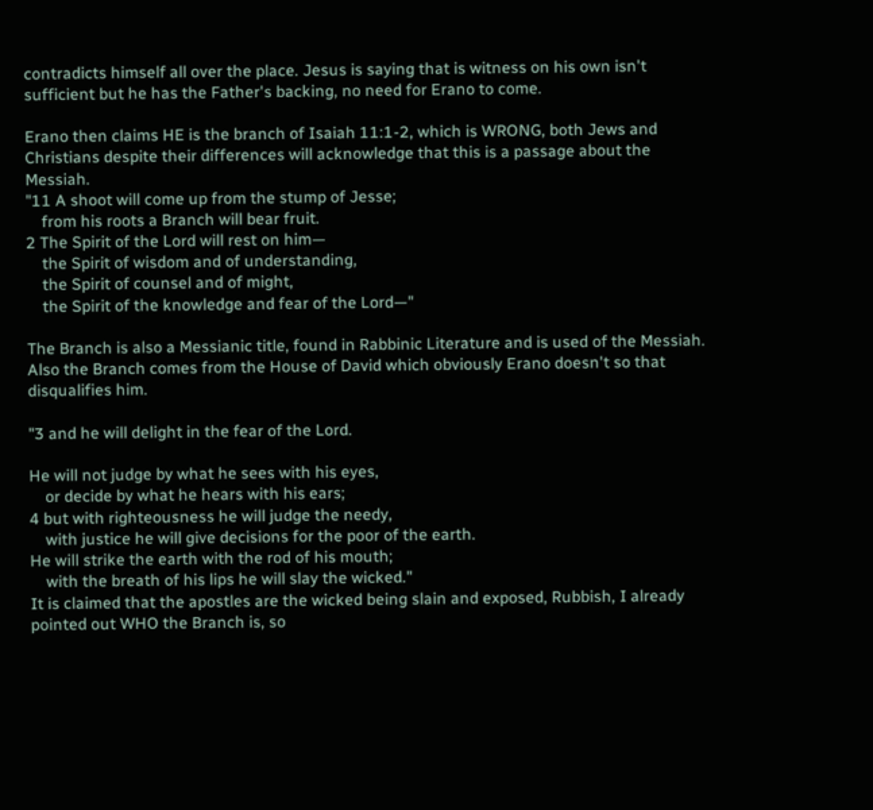contradicts himself all over the place. Jesus is saying that is witness on his own isn't sufficient but he has the Father's backing, no need for Erano to come.

Erano then claims HE is the branch of Isaiah 11:1-2, which is WRONG, both Jews and Christians despite their differences will acknowledge that this is a passage about the Messiah.
"11 A shoot will come up from the stump of Jesse;
    from his roots a Branch will bear fruit.
2 The Spirit of the Lord will rest on him—
    the Spirit of wisdom and of understanding,
    the Spirit of counsel and of might,
    the Spirit of the knowledge and fear of the Lord—"

The Branch is also a Messianic title, found in Rabbinic Literature and is used of the Messiah. Also the Branch comes from the House of David which obviously Erano doesn't so that disqualifies him.

"3 and he will delight in the fear of the Lord.

He will not judge by what he sees with his eyes,
    or decide by what he hears with his ears;
4 but with righteousness he will judge the needy,
    with justice he will give decisions for the poor of the earth.
He will strike the earth with the rod of his mouth;
    with the breath of his lips he will slay the wicked."
It is claimed that the apostles are the wicked being slain and exposed, Rubbish, I already pointed out WHO the Branch is, so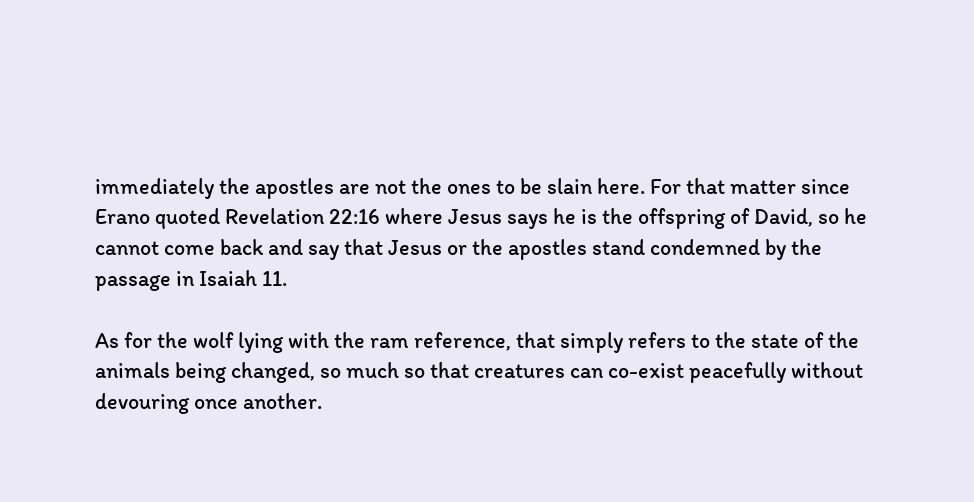immediately the apostles are not the ones to be slain here. For that matter since Erano quoted Revelation 22:16 where Jesus says he is the offspring of David, so he cannot come back and say that Jesus or the apostles stand condemned by the passage in Isaiah 11.

As for the wolf lying with the ram reference, that simply refers to the state of the animals being changed, so much so that creatures can co-exist peacefully without devouring once another.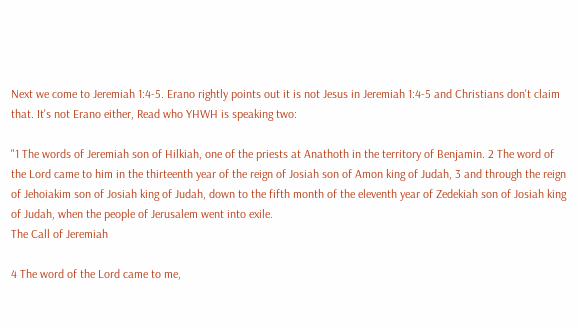Next we come to Jeremiah 1:4-5. Erano rightly points out it is not Jesus in Jeremiah 1:4-5 and Christians don't claim that. It's not Erano either, Read who YHWH is speaking two:

"1 The words of Jeremiah son of Hilkiah, one of the priests at Anathoth in the territory of Benjamin. 2 The word of the Lord came to him in the thirteenth year of the reign of Josiah son of Amon king of Judah, 3 and through the reign of Jehoiakim son of Josiah king of Judah, down to the fifth month of the eleventh year of Zedekiah son of Josiah king of Judah, when the people of Jerusalem went into exile.
The Call of Jeremiah

4 The word of the Lord came to me,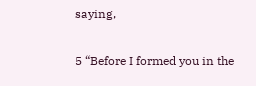saying,

5 “Before I formed you in the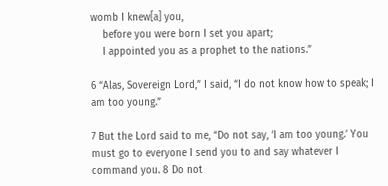womb I knew[a] you,
    before you were born I set you apart;
    I appointed you as a prophet to the nations.”

6 “Alas, Sovereign Lord,” I said, “I do not know how to speak; I am too young.”

7 But the Lord said to me, “Do not say, ‘I am too young.’ You must go to everyone I send you to and say whatever I command you. 8 Do not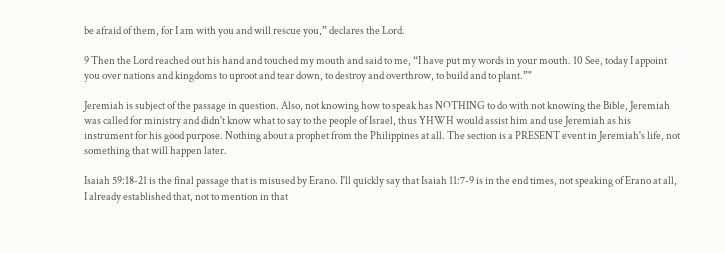be afraid of them, for I am with you and will rescue you,” declares the Lord.

9 Then the Lord reached out his hand and touched my mouth and said to me, “I have put my words in your mouth. 10 See, today I appoint you over nations and kingdoms to uproot and tear down, to destroy and overthrow, to build and to plant.”"

Jeremiah is subject of the passage in question. Also, not knowing how to speak has NOTHING to do with not knowing the Bible, Jeremiah was called for ministry and didn't know what to say to the people of Israel, thus YHWH would assist him and use Jeremiah as his instrument for his good purpose. Nothing about a prophet from the Philippines at all. The section is a PRESENT event in Jeremiah's life, not something that will happen later.

Isaiah 59:18-21 is the final passage that is misused by Erano. I'll quickly say that Isaiah 11:7-9 is in the end times, not speaking of Erano at all, I already established that, not to mention in that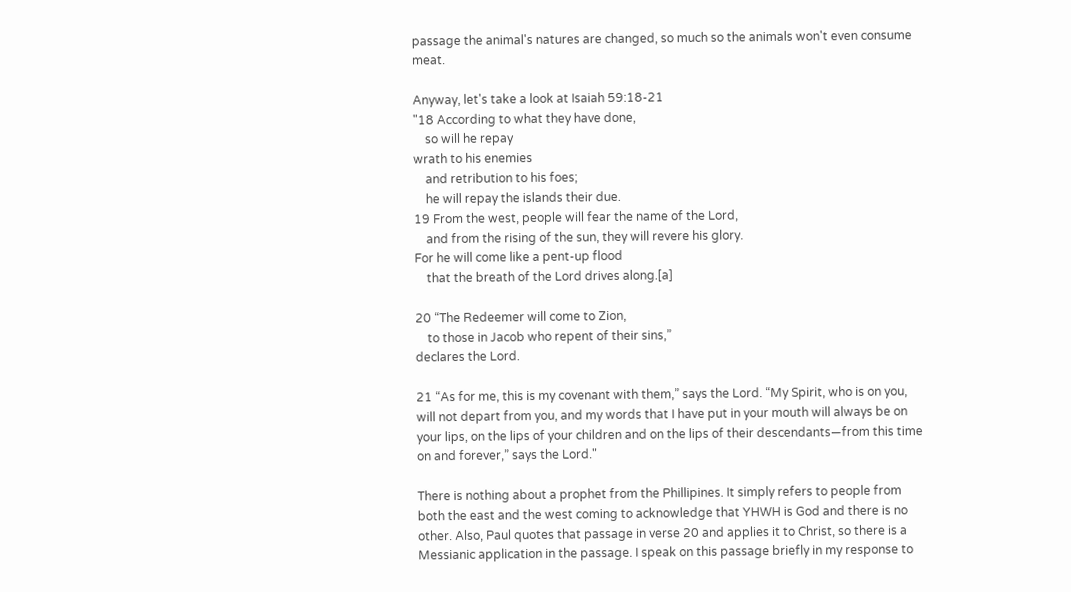passage the animal's natures are changed, so much so the animals won't even consume meat.

Anyway, let's take a look at Isaiah 59:18-21
"18 According to what they have done,
    so will he repay
wrath to his enemies
    and retribution to his foes;
    he will repay the islands their due.
19 From the west, people will fear the name of the Lord,
    and from the rising of the sun, they will revere his glory.
For he will come like a pent-up flood
    that the breath of the Lord drives along.[a]

20 “The Redeemer will come to Zion,
    to those in Jacob who repent of their sins,”
declares the Lord.

21 “As for me, this is my covenant with them,” says the Lord. “My Spirit, who is on you, will not depart from you, and my words that I have put in your mouth will always be on your lips, on the lips of your children and on the lips of their descendants—from this time on and forever,” says the Lord."

There is nothing about a prophet from the Phillipines. It simply refers to people from both the east and the west coming to acknowledge that YHWH is God and there is no other. Also, Paul quotes that passage in verse 20 and applies it to Christ, so there is a Messianic application in the passage. I speak on this passage briefly in my response to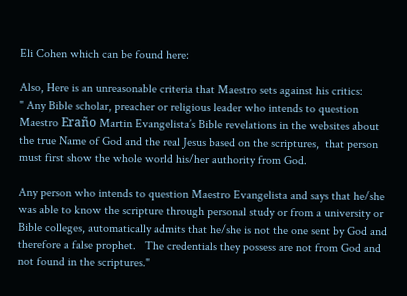Eli Cohen which can be found here:

Also, Here is an unreasonable criteria that Maestro sets against his critics:
" Any Bible scholar, preacher or religious leader who intends to question Maestro Eraño Martin Evangelista’s Bible revelations in the websites about the true Name of God and the real Jesus based on the scriptures,  that person must first show the whole world his/her authority from God.

Any person who intends to question Maestro Evangelista and says that he/she was able to know the scripture through personal study or from a university or Bible colleges, automatically admits that he/she is not the one sent by God and therefore a false prophet.   The credentials they possess are not from God and not found in the scriptures."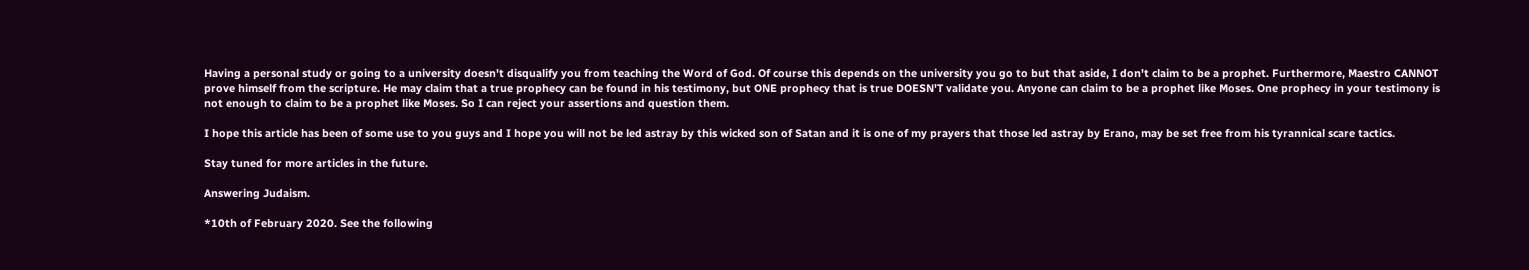Having a personal study or going to a university doesn't disqualify you from teaching the Word of God. Of course this depends on the university you go to but that aside, I don't claim to be a prophet. Furthermore, Maestro CANNOT prove himself from the scripture. He may claim that a true prophecy can be found in his testimony, but ONE prophecy that is true DOESN'T validate you. Anyone can claim to be a prophet like Moses. One prophecy in your testimony is not enough to claim to be a prophet like Moses. So I can reject your assertions and question them.

I hope this article has been of some use to you guys and I hope you will not be led astray by this wicked son of Satan and it is one of my prayers that those led astray by Erano, may be set free from his tyrannical scare tactics.

Stay tuned for more articles in the future.

Answering Judaism.

*10th of February 2020. See the following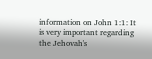information on John 1:1: It is very important regarding the Jehovah's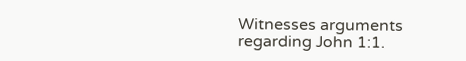Witnesses arguments regarding John 1:1.